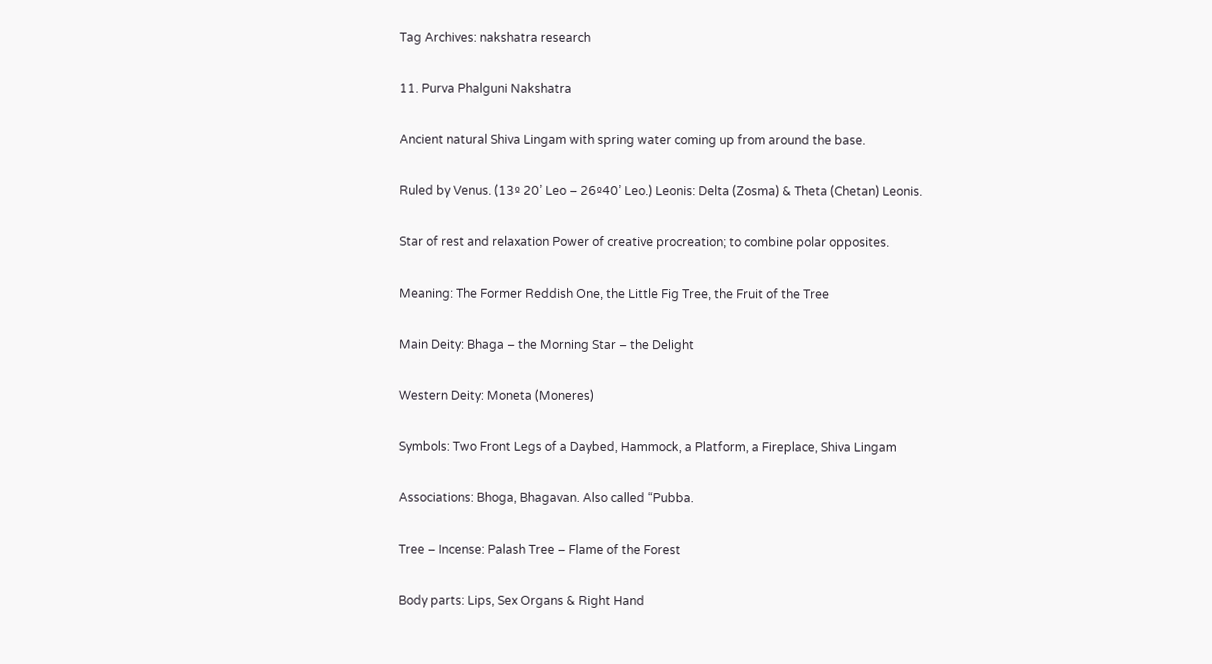Tag Archives: nakshatra research

11. Purva Phalguni Nakshatra

Ancient natural Shiva Lingam with spring water coming up from around the base.

Ruled by Venus. (13º 20’ Leo – 26º40’ Leo.) Leonis: Delta (Zosma) & Theta (Chetan) Leonis.

Star of rest and relaxation Power of creative procreation; to combine polar opposites.

Meaning: The Former Reddish One, the Little Fig Tree, the Fruit of the Tree

Main Deity: Bhaga – the Morning Star – the Delight

Western Deity: Moneta (Moneres)

Symbols: Two Front Legs of a Daybed, Hammock, a Platform, a Fireplace, Shiva Lingam

Associations: Bhoga, Bhagavan. Also called “Pubba.

Tree – Incense: Palash Tree – Flame of the Forest

Body parts: Lips, Sex Organs & Right Hand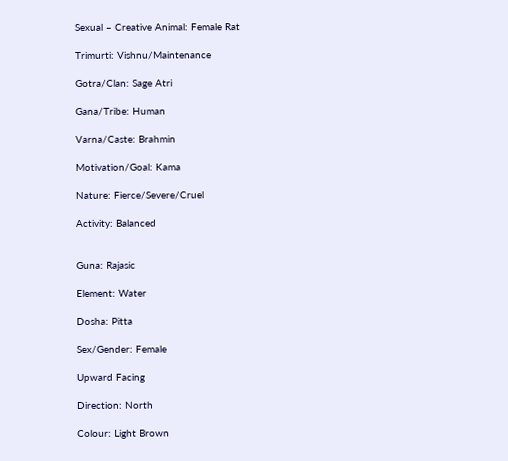Sexual – Creative Animal: Female Rat

Trimurti: Vishnu/Maintenance

Gotra/Clan: Sage Atri

Gana/Tribe: Human

Varna/Caste: Brahmin

Motivation/Goal: Kama

Nature: Fierce/Severe/Cruel

Activity: Balanced


Guna: Rajasic

Element: Water

Dosha: Pitta

Sex/Gender: Female

Upward Facing

Direction: North

Colour: Light Brown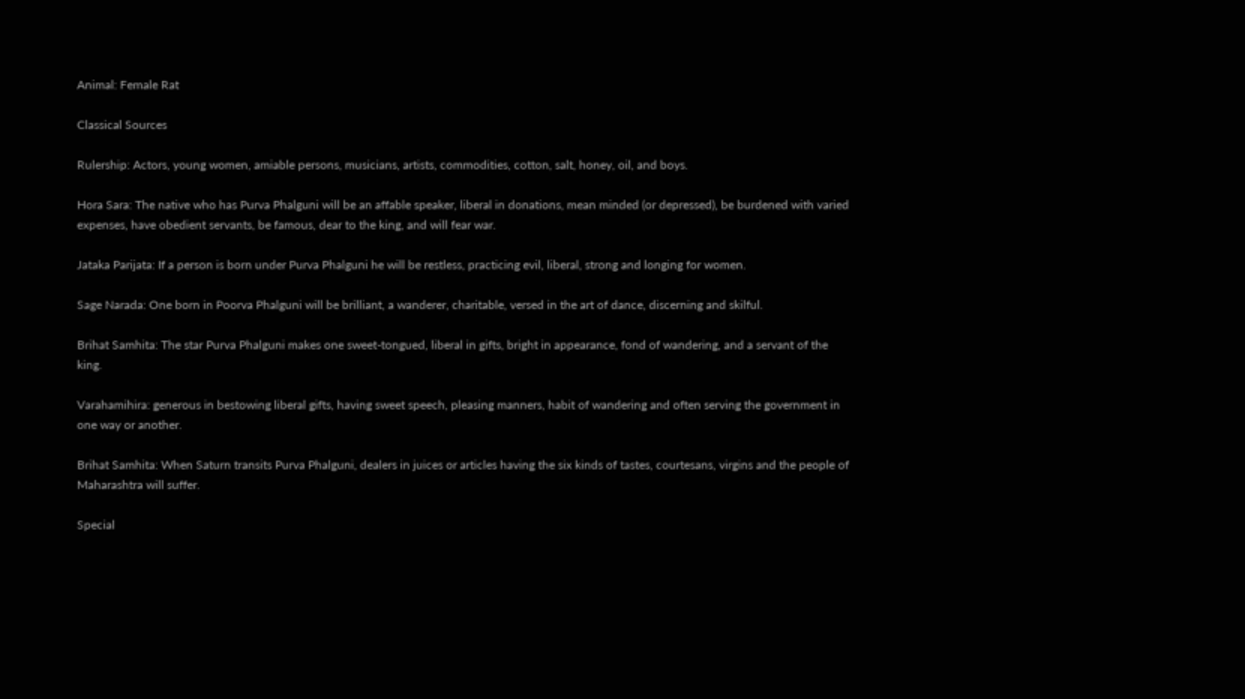Animal: Female Rat

Classical Sources

Rulership: Actors, young women, amiable persons, musicians, artists, commodities, cotton, salt, honey, oil, and boys.

Hora Sara: The native who has Purva Phalguni will be an affable speaker, liberal in donations, mean minded (or depressed), be burdened with varied expenses, have obedient servants, be famous, dear to the king, and will fear war.

Jataka Parijata: If a person is born under Purva Phalguni he will be restless, practicing evil, liberal, strong and longing for women.

Sage Narada: One born in Poorva Phalguni will be brilliant, a wanderer, charitable, versed in the art of dance, discerning and skilful.

Brihat Samhita: The star Purva Phalguni makes one sweet-tongued, liberal in gifts, bright in appearance, fond of wandering, and a servant of the king.

Varahamihira: generous in bestowing liberal gifts, having sweet speech, pleasing manners, habit of wandering and often serving the government in one way or another.

Brihat Samhita: When Saturn transits Purva Phalguni, dealers in juices or articles having the six kinds of tastes, courtesans, virgins and the people of Maharashtra will suffer.

Special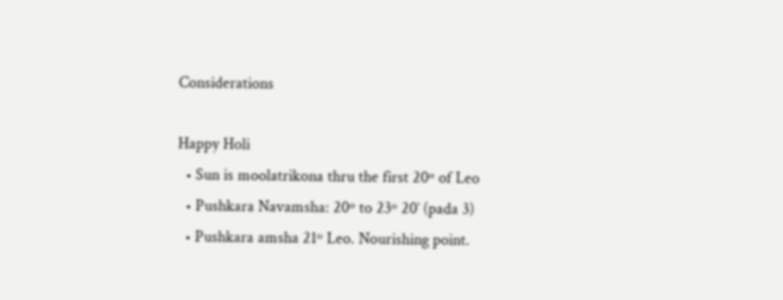Considerations

Happy Holi
  • Sun is moolatrikona thru the first 20º of Leo
  • Pushkara Navamsha: 20º to 23º 20′ (pada 3)
  • Pushkara amsha 21º Leo. Nourishing point.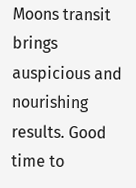Moons transit brings auspicious and nourishing results. Good time to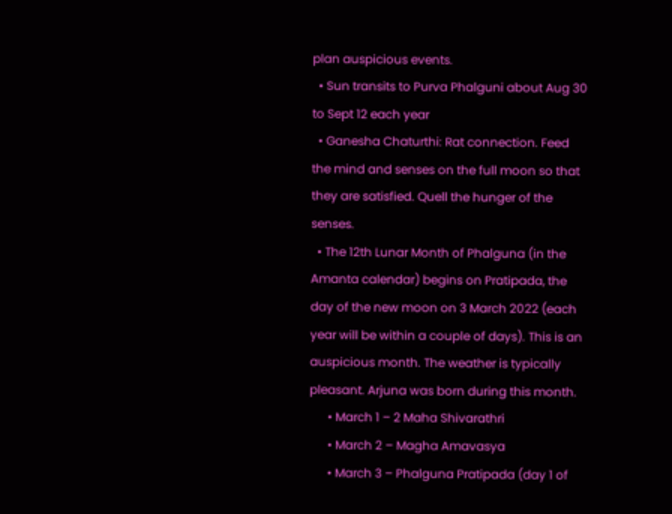plan auspicious events.
  • Sun transits to Purva Phalguni about Aug 30 to Sept 12 each year
  • Ganesha Chaturthi: Rat connection. Feed the mind and senses on the full moon so that they are satisfied. Quell the hunger of the senses.
  • The 12th Lunar Month of Phalguna (in the Amanta calendar) begins on Pratipada, the day of the new moon on 3 March 2022 (each year will be within a couple of days). This is an auspicious month. The weather is typically pleasant. Arjuna was born during this month.
      • March 1 – 2 Maha Shivarathri
      • March 2 – Magha Amavasya
      • March 3 – Phalguna Pratipada (day 1 of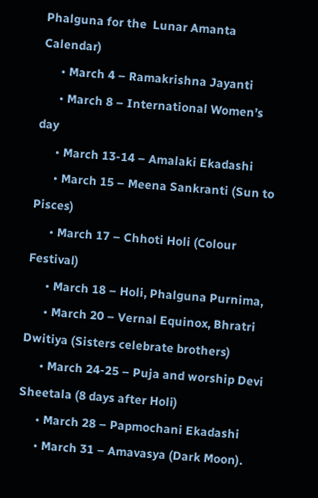Phalguna for the  Lunar Amanta Calendar)
      • March 4 – Ramakrishna Jayanti
      • March 8 – International Women’s day
      • March 13-14 – Amalaki Ekadashi
      • March 15 – Meena Sankranti (Sun to Pisces)
      • March 17 – Chhoti Holi (Colour Festival)
      • March 18 – Holi, Phalguna Purnima,
      • March 20 – Vernal Equinox, Bhratri Dwitiya (Sisters celebrate brothers)
      • March 24-25 – Puja and worship Devi Sheetala (8 days after Holi)
      • March 28 – Papmochani Ekadashi
      • March 31 – Amavasya (Dark Moon).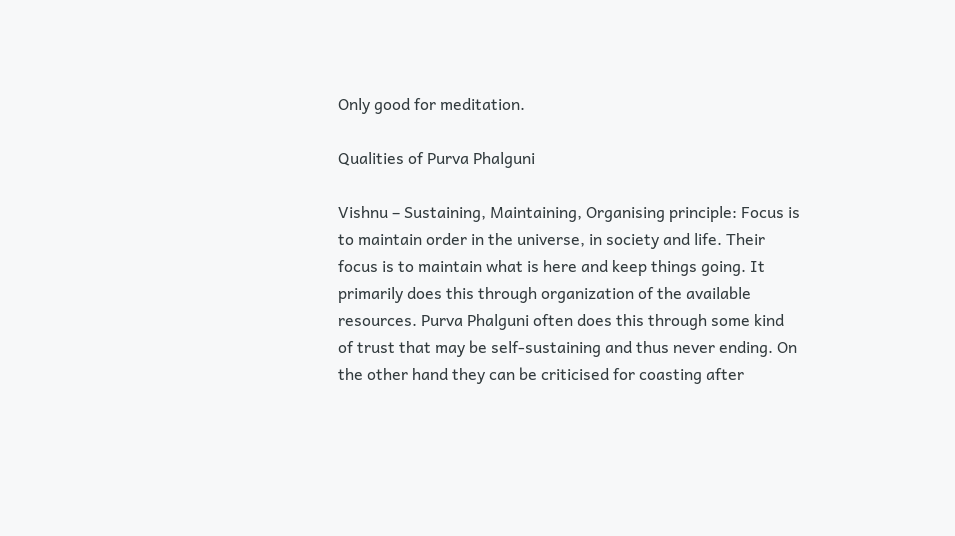Only good for meditation.

Qualities of Purva Phalguni

Vishnu – Sustaining, Maintaining, Organising principle: Focus is to maintain order in the universe, in society and life. Their focus is to maintain what is here and keep things going. It primarily does this through organization of the available resources. Purva Phalguni often does this through some kind of trust that may be self-sustaining and thus never ending. On the other hand they can be criticised for coasting after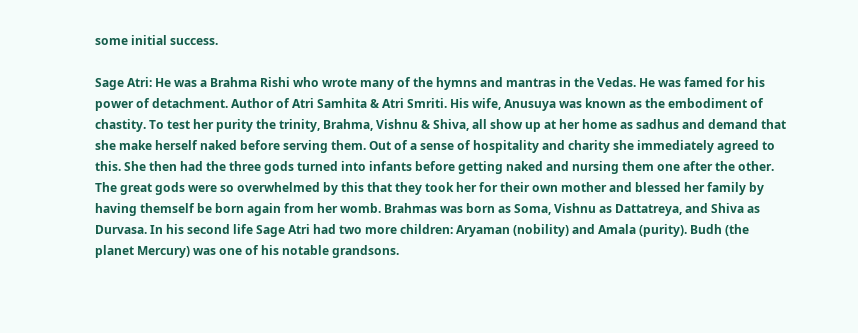some initial success.

Sage Atri: He was a Brahma Rishi who wrote many of the hymns and mantras in the Vedas. He was famed for his power of detachment. Author of Atri Samhita & Atri Smriti. His wife, Anusuya was known as the embodiment of chastity. To test her purity the trinity, Brahma, Vishnu & Shiva, all show up at her home as sadhus and demand that she make herself naked before serving them. Out of a sense of hospitality and charity she immediately agreed to this. She then had the three gods turned into infants before getting naked and nursing them one after the other. The great gods were so overwhelmed by this that they took her for their own mother and blessed her family by having themself be born again from her womb. Brahmas was born as Soma, Vishnu as Dattatreya, and Shiva as Durvasa. In his second life Sage Atri had two more children: Aryaman (nobility) and Amala (purity). Budh (the planet Mercury) was one of his notable grandsons.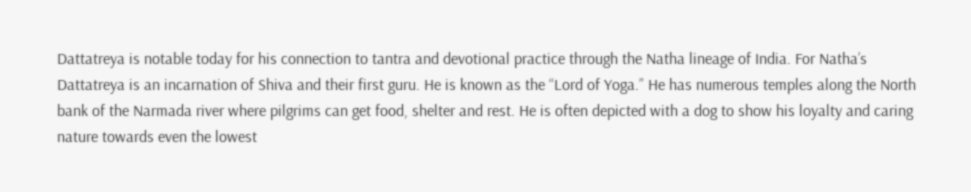Dattatreya is notable today for his connection to tantra and devotional practice through the Natha lineage of India. For Natha’s Dattatreya is an incarnation of Shiva and their first guru. He is known as the “Lord of Yoga.” He has numerous temples along the North bank of the Narmada river where pilgrims can get food, shelter and rest. He is often depicted with a dog to show his loyalty and caring nature towards even the lowest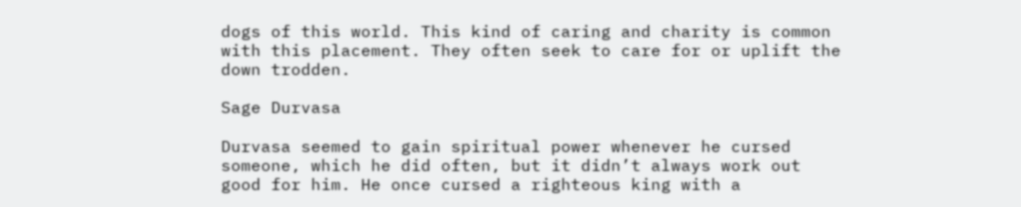dogs of this world. This kind of caring and charity is common with this placement. They often seek to care for or uplift the down trodden.

Sage Durvasa

Durvasa seemed to gain spiritual power whenever he cursed someone, which he did often, but it didn’t always work out good for him. He once cursed a righteous king with a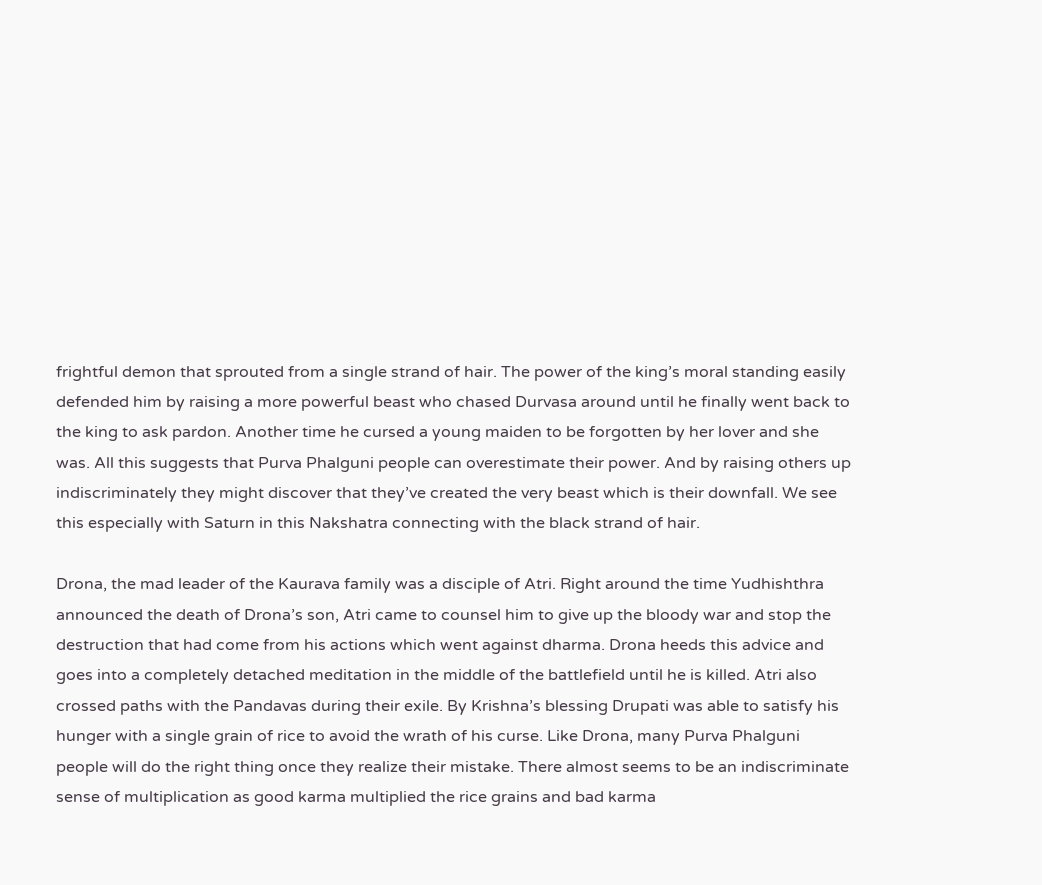frightful demon that sprouted from a single strand of hair. The power of the king’s moral standing easily defended him by raising a more powerful beast who chased Durvasa around until he finally went back to the king to ask pardon. Another time he cursed a young maiden to be forgotten by her lover and she was. All this suggests that Purva Phalguni people can overestimate their power. And by raising others up indiscriminately they might discover that they’ve created the very beast which is their downfall. We see this especially with Saturn in this Nakshatra connecting with the black strand of hair.

Drona, the mad leader of the Kaurava family was a disciple of Atri. Right around the time Yudhishthra announced the death of Drona’s son, Atri came to counsel him to give up the bloody war and stop the destruction that had come from his actions which went against dharma. Drona heeds this advice and goes into a completely detached meditation in the middle of the battlefield until he is killed. Atri also crossed paths with the Pandavas during their exile. By Krishna’s blessing Drupati was able to satisfy his hunger with a single grain of rice to avoid the wrath of his curse. Like Drona, many Purva Phalguni people will do the right thing once they realize their mistake. There almost seems to be an indiscriminate sense of multiplication as good karma multiplied the rice grains and bad karma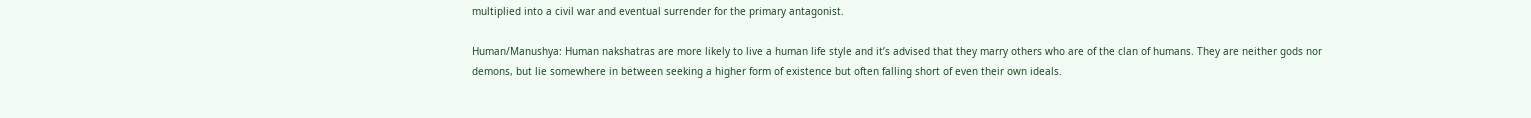multiplied into a civil war and eventual surrender for the primary antagonist.

Human/Manushya: Human nakshatras are more likely to live a human life style and it’s advised that they marry others who are of the clan of humans. They are neither gods nor demons, but lie somewhere in between seeking a higher form of existence but often falling short of even their own ideals.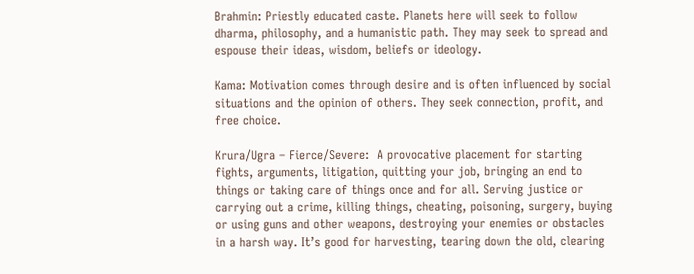Brahmin: Priestly educated caste. Planets here will seek to follow dharma, philosophy, and a humanistic path. They may seek to spread and espouse their ideas, wisdom, beliefs or ideology.

Kama: Motivation comes through desire and is often influenced by social situations and the opinion of others. They seek connection, profit, and free choice.

Krura/Ugra – Fierce/Severe:  A provocative placement for starting fights, arguments, litigation, quitting your job, bringing an end to things or taking care of things once and for all. Serving justice or carrying out a crime, killing things, cheating, poisoning, surgery, buying or using guns and other weapons, destroying your enemies or obstacles in a harsh way. It’s good for harvesting, tearing down the old, clearing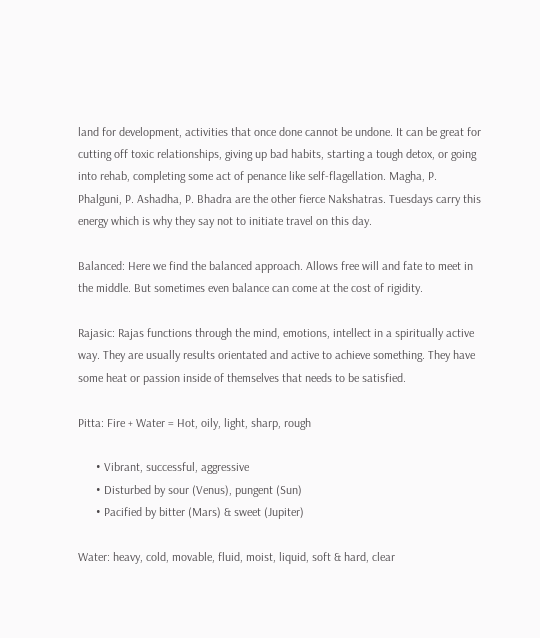land for development, activities that once done cannot be undone. It can be great for cutting off toxic relationships, giving up bad habits, starting a tough detox, or going into rehab, completing some act of penance like self-flagellation. Magha, P. Phalguni, P. Ashadha, P. Bhadra are the other fierce Nakshatras. Tuesdays carry this energy which is why they say not to initiate travel on this day.

Balanced: Here we find the balanced approach. Allows free will and fate to meet in the middle. But sometimes even balance can come at the cost of rigidity.

Rajasic: Rajas functions through the mind, emotions, intellect in a spiritually active way. They are usually results orientated and active to achieve something. They have some heat or passion inside of themselves that needs to be satisfied.

Pitta: Fire + Water = Hot, oily, light, sharp, rough

      • Vibrant, successful, aggressive
      • Disturbed by sour (Venus), pungent (Sun)
      • Pacified by bitter (Mars) & sweet (Jupiter)

Water: heavy, cold, movable, fluid, moist, liquid, soft & hard, clear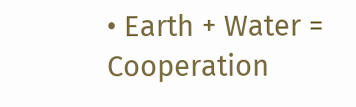• Earth + Water = Cooperation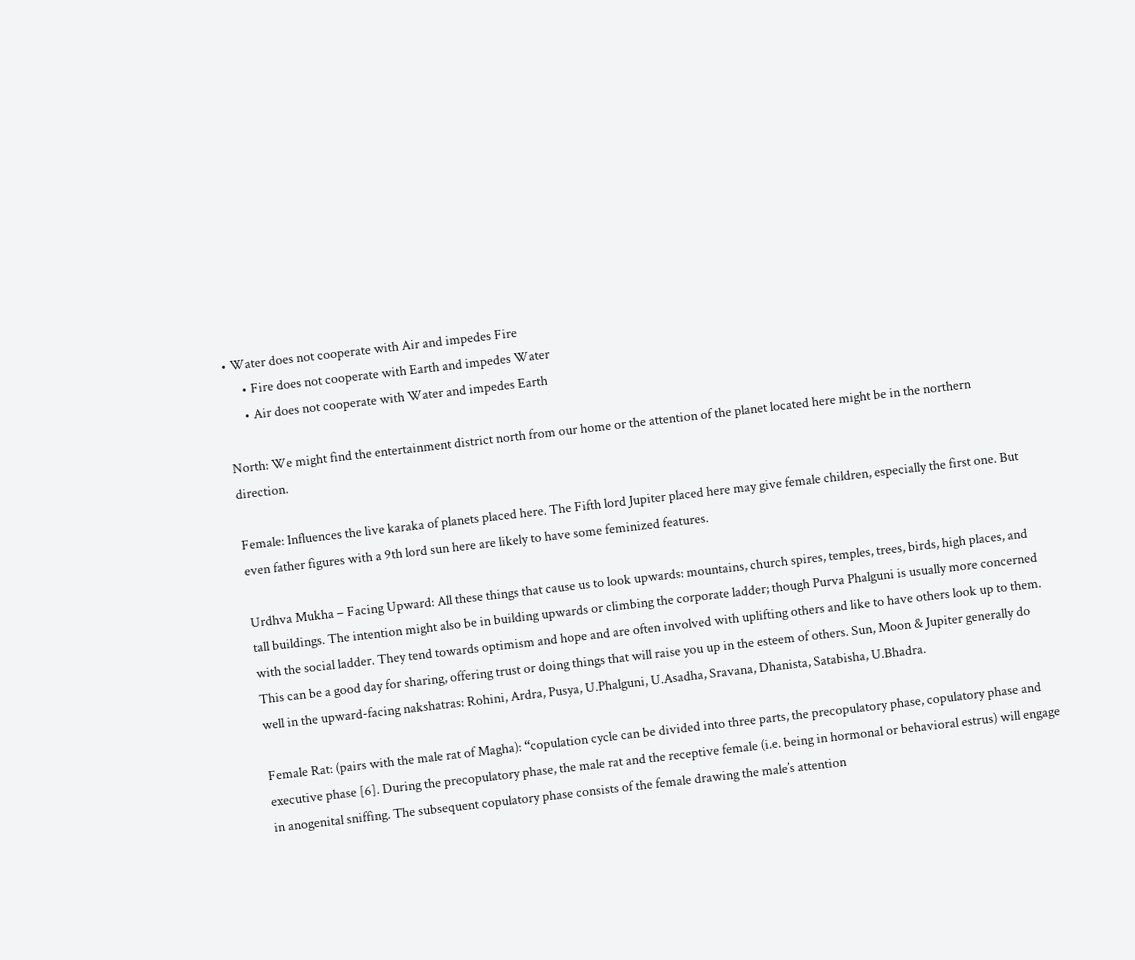• Water does not cooperate with Air and impedes Fire
      • Fire does not cooperate with Earth and impedes Water
      • Air does not cooperate with Water and impedes Earth

North: We might find the entertainment district north from our home or the attention of the planet located here might be in the northern direction.

Female: Influences the live karaka of planets placed here. The Fifth lord Jupiter placed here may give female children, especially the first one. But even father figures with a 9th lord sun here are likely to have some feminized features.

Urdhva Mukha – Facing Upward: All these things that cause us to look upwards: mountains, church spires, temples, trees, birds, high places, and tall buildings. The intention might also be in building upwards or climbing the corporate ladder; though Purva Phalguni is usually more concerned with the social ladder. They tend towards optimism and hope and are often involved with uplifting others and like to have others look up to them. This can be a good day for sharing, offering trust or doing things that will raise you up in the esteem of others. Sun, Moon & Jupiter generally do well in the upward-facing nakshatras: Rohini, Ardra, Pusya, U.Phalguni, U.Asadha, Sravana, Dhanista, Satabisha, U.Bhadra.

Female Rat: (pairs with the male rat of Magha): “copulation cycle can be divided into three parts, the precopulatory phase, copulatory phase and executive phase [6]. During the precopulatory phase, the male rat and the receptive female (i.e. being in hormonal or behavioral estrus) will engage in anogenital sniffing. The subsequent copulatory phase consists of the female drawing the male’s attention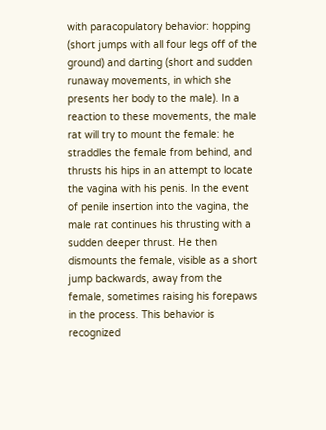with paracopulatory behavior: hopping (short jumps with all four legs off of the ground) and darting (short and sudden runaway movements, in which she presents her body to the male). In a reaction to these movements, the male rat will try to mount the female: he straddles the female from behind, and thrusts his hips in an attempt to locate the vagina with his penis. In the event of penile insertion into the vagina, the male rat continues his thrusting with a sudden deeper thrust. He then dismounts the female, visible as a short jump backwards, away from the female, sometimes raising his forepaws in the process. This behavior is recognized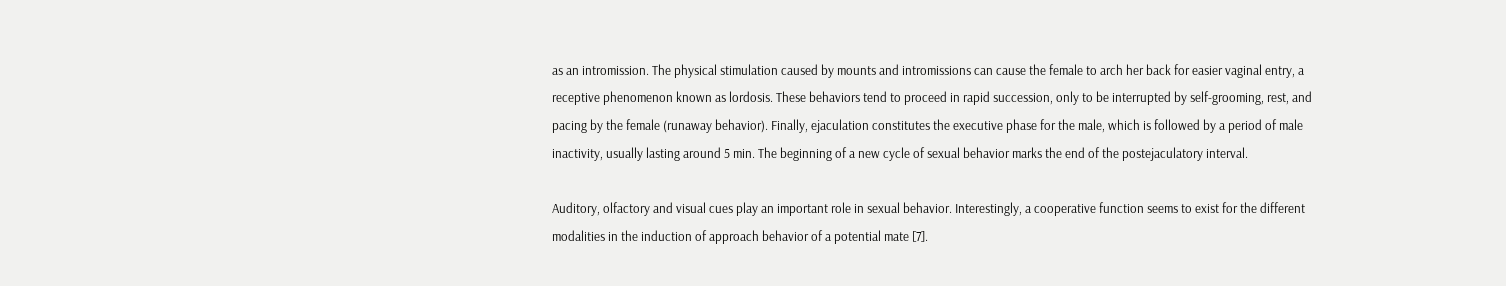as an intromission. The physical stimulation caused by mounts and intromissions can cause the female to arch her back for easier vaginal entry, a receptive phenomenon known as lordosis. These behaviors tend to proceed in rapid succession, only to be interrupted by self-grooming, rest, and pacing by the female (runaway behavior). Finally, ejaculation constitutes the executive phase for the male, which is followed by a period of male inactivity, usually lasting around 5 min. The beginning of a new cycle of sexual behavior marks the end of the postejaculatory interval.

Auditory, olfactory and visual cues play an important role in sexual behavior. Interestingly, a cooperative function seems to exist for the different modalities in the induction of approach behavior of a potential mate [7].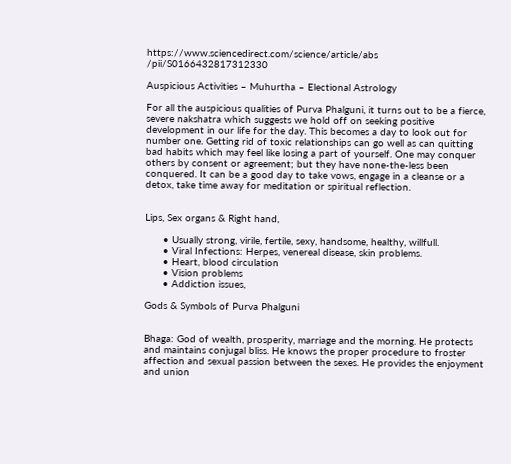https://www.sciencedirect.com/science/article/abs /pii/S0166432817312330

Auspicious Activities – Muhurtha – Electional Astrology

For all the auspicious qualities of Purva Phalguni, it turns out to be a fierce, severe nakshatra which suggests we hold off on seeking positive development in our life for the day. This becomes a day to look out for number one. Getting rid of toxic relationships can go well as can quitting bad habits which may feel like losing a part of yourself. One may conquer others by consent or agreement; but they have none-the-less been conquered. It can be a good day to take vows, engage in a cleanse or a detox, take time away for meditation or spiritual reflection.


Lips, Sex organs & Right hand,

      • Usually strong, virile, fertile, sexy, handsome, healthy, willfull.
      • Viral Infections: Herpes, venereal disease, skin problems.
      • Heart, blood circulation
      • Vision problems
      • Addiction issues,

Gods & Symbols of Purva Phalguni


Bhaga: God of wealth, prosperity, marriage and the morning. He protects and maintains conjugal bliss. He knows the proper procedure to froster affection and sexual passion between the sexes. He provides the enjoyment and union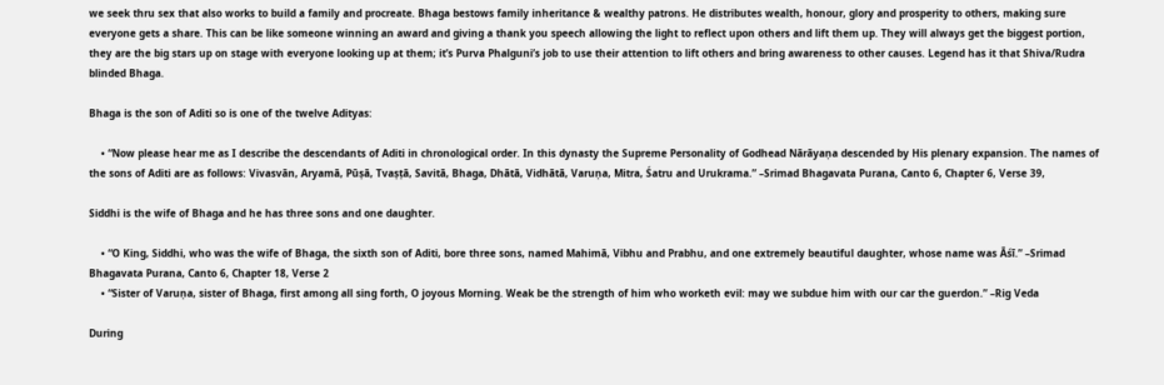we seek thru sex that also works to build a family and procreate. Bhaga bestows family inheritance & wealthy patrons. He distributes wealth, honour, glory and prosperity to others, making sure everyone gets a share. This can be like someone winning an award and giving a thank you speech allowing the light to reflect upon others and lift them up. They will always get the biggest portion, they are the big stars up on stage with everyone looking up at them; it’s Purva Phalguni’s job to use their attention to lift others and bring awareness to other causes. Legend has it that Shiva/Rudra blinded Bhaga.

Bhaga is the son of Aditi so is one of the twelve Adityas:

    • “Now please hear me as I describe the descendants of Aditi in chronological order. In this dynasty the Supreme Personality of Godhead Nārāyaṇa descended by His plenary expansion. The names of the sons of Aditi are as follows: Vivasvān, Aryamā, Pūṣā, Tvaṣṭā, Savitā, Bhaga, Dhātā, Vidhātā, Varuṇa, Mitra, Śatru and Urukrama.” –Srimad Bhagavata Purana, Canto 6, Chapter 6, Verse 39,

Siddhi is the wife of Bhaga and he has three sons and one daughter.

    • “O King, Siddhi, who was the wife of Bhaga, the sixth son of Aditi, bore three sons, named Mahimā, Vibhu and Prabhu, and one extremely beautiful daughter, whose name was Āśī.” –Srimad Bhagavata Purana, Canto 6, Chapter 18, Verse 2
    • “Sister of Varuṇa, sister of Bhaga, first among all sing forth, O joyous Morning. Weak be the strength of him who worketh evil: may we subdue him with our car the guerdon.” –Rig Veda

During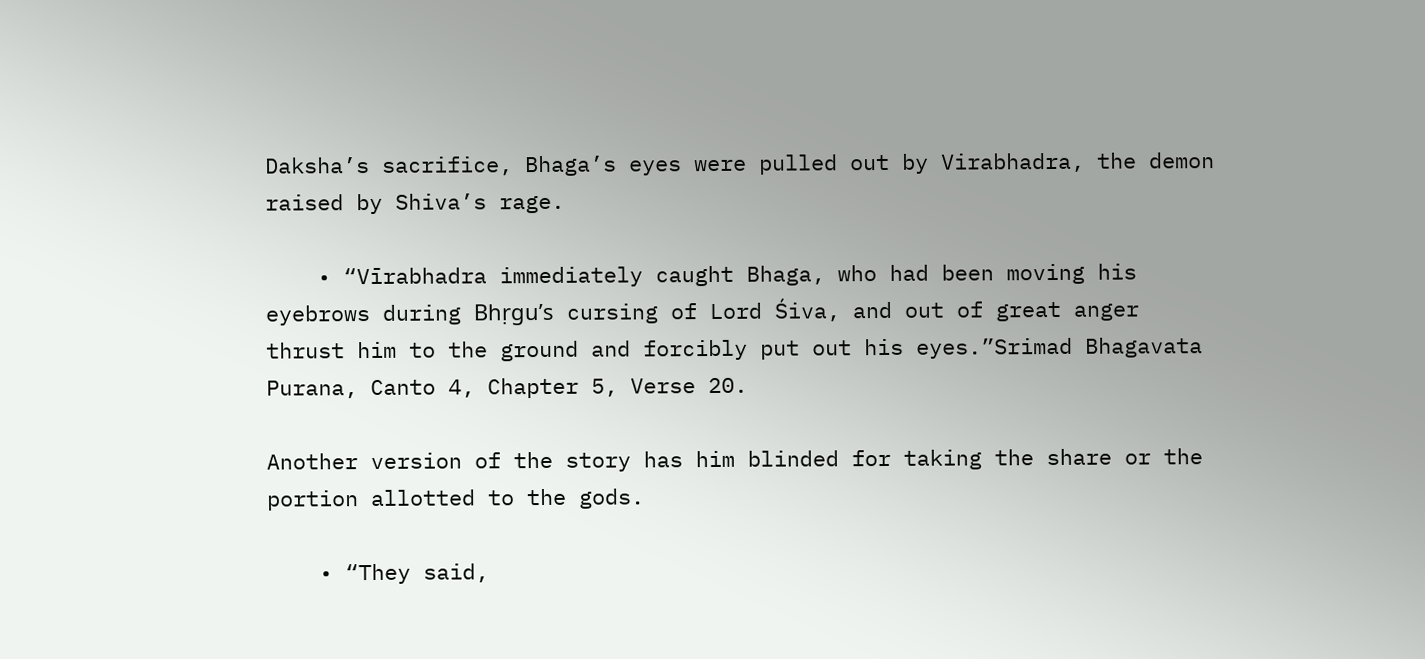Daksha’s sacrifice, Bhaga’s eyes were pulled out by Virabhadra, the demon raised by Shiva’s rage.

    • “Vīrabhadra immediately caught Bhaga, who had been moving his eyebrows during Bhṛgu’s cursing of Lord Śiva, and out of great anger thrust him to the ground and forcibly put out his eyes.”Srimad Bhagavata Purana, Canto 4, Chapter 5, Verse 20.

Another version of the story has him blinded for taking the share or the portion allotted to the gods.

    • “They said,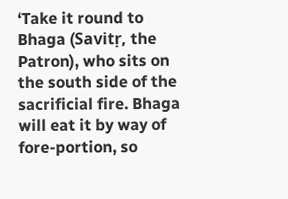‘Take it round to Bhaga (Savitṛ, the Patron), who sits on the south side of the sacrificial fire. Bhaga will eat it by way of fore-portion, so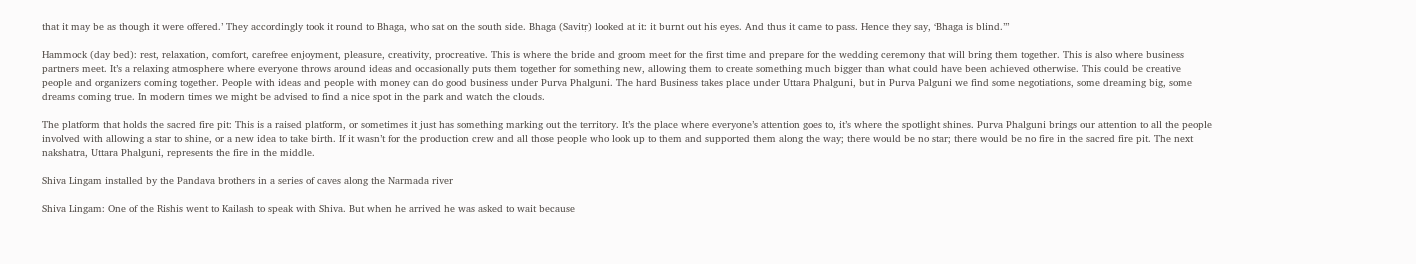that it may be as though it were offered.’ They accordingly took it round to Bhaga, who sat on the south side. Bhaga (Savitṛ) looked at it: it burnt out his eyes. And thus it came to pass. Hence they say, ‘Bhaga is blind.’”

Hammock (day bed): rest, relaxation, comfort, carefree enjoyment, pleasure, creativity, procreative. This is where the bride and groom meet for the first time and prepare for the wedding ceremony that will bring them together. This is also where business partners meet. It’s a relaxing atmosphere where everyone throws around ideas and occasionally puts them together for something new, allowing them to create something much bigger than what could have been achieved otherwise. This could be creative people and organizers coming together. People with ideas and people with money can do good business under Purva Phalguni. The hard Business takes place under Uttara Phalguni, but in Purva Palguni we find some negotiations, some dreaming big, some dreams coming true. In modern times we might be advised to find a nice spot in the park and watch the clouds.

The platform that holds the sacred fire pit: This is a raised platform, or sometimes it just has something marking out the territory. It’s the place where everyone’s attention goes to, it’s where the spotlight shines. Purva Phalguni brings our attention to all the people involved with allowing a star to shine, or a new idea to take birth. If it wasn’t for the production crew and all those people who look up to them and supported them along the way; there would be no star; there would be no fire in the sacred fire pit. The next nakshatra, Uttara Phalguni, represents the fire in the middle.

Shiva Lingam installed by the Pandava brothers in a series of caves along the Narmada river

Shiva Lingam: One of the Rishis went to Kailash to speak with Shiva. But when he arrived he was asked to wait because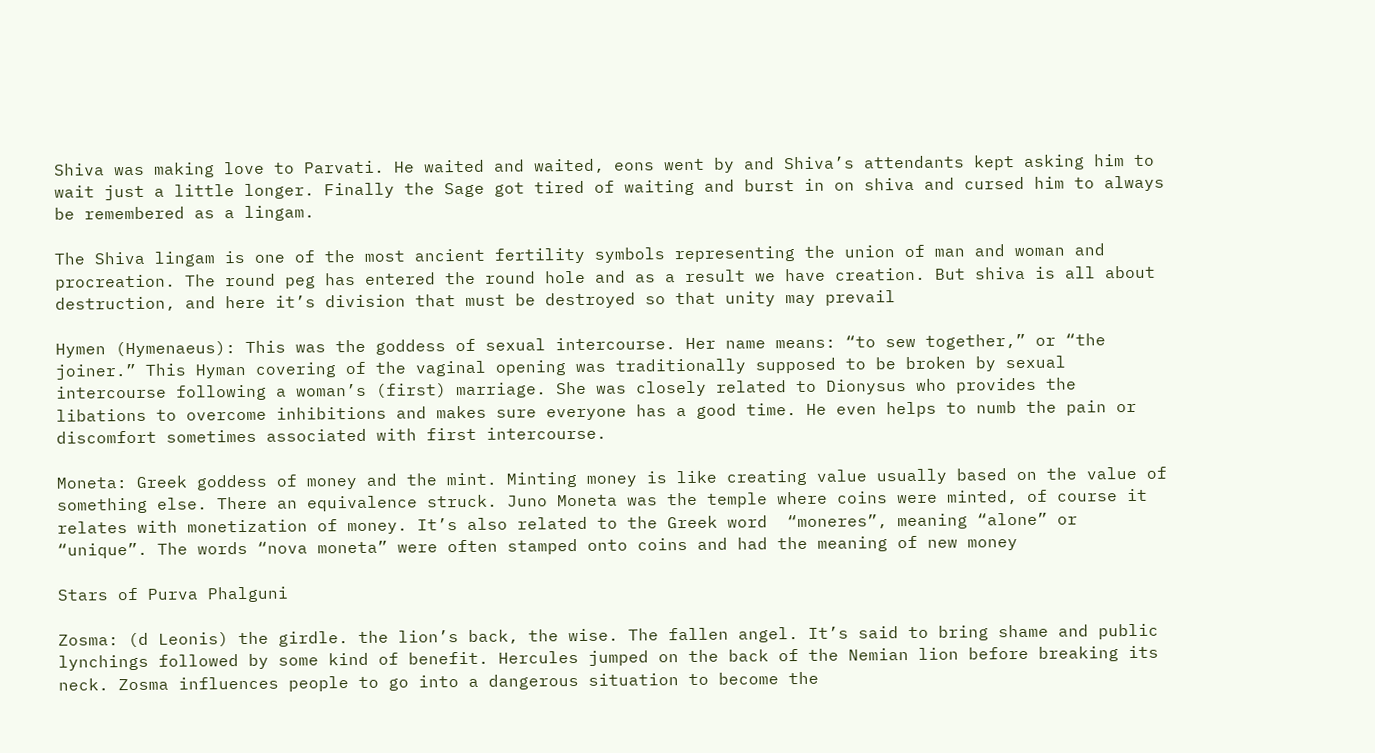Shiva was making love to Parvati. He waited and waited, eons went by and Shiva’s attendants kept asking him to wait just a little longer. Finally the Sage got tired of waiting and burst in on shiva and cursed him to always be remembered as a lingam.

The Shiva lingam is one of the most ancient fertility symbols representing the union of man and woman and procreation. The round peg has entered the round hole and as a result we have creation. But shiva is all about destruction, and here it’s division that must be destroyed so that unity may prevail

Hymen (Hymenaeus): This was the goddess of sexual intercourse. Her name means: “to sew together,” or “the joiner.” This Hyman covering of the vaginal opening was traditionally supposed to be broken by sexual intercourse following a woman’s (first) marriage. She was closely related to Dionysus who provides the libations to overcome inhibitions and makes sure everyone has a good time. He even helps to numb the pain or discomfort sometimes associated with first intercourse.

Moneta: Greek goddess of money and the mint. Minting money is like creating value usually based on the value of something else. There an equivalence struck. Juno Moneta was the temple where coins were minted, of course it relates with monetization of money. It’s also related to the Greek word  “moneres”, meaning “alone” or “unique”. The words “nova moneta” were often stamped onto coins and had the meaning of new money

Stars of Purva Phalguni

Zosma: (d Leonis) the girdle. the lion’s back, the wise. The fallen angel. It’s said to bring shame and public lynchings followed by some kind of benefit. Hercules jumped on the back of the Nemian lion before breaking its neck. Zosma influences people to go into a dangerous situation to become the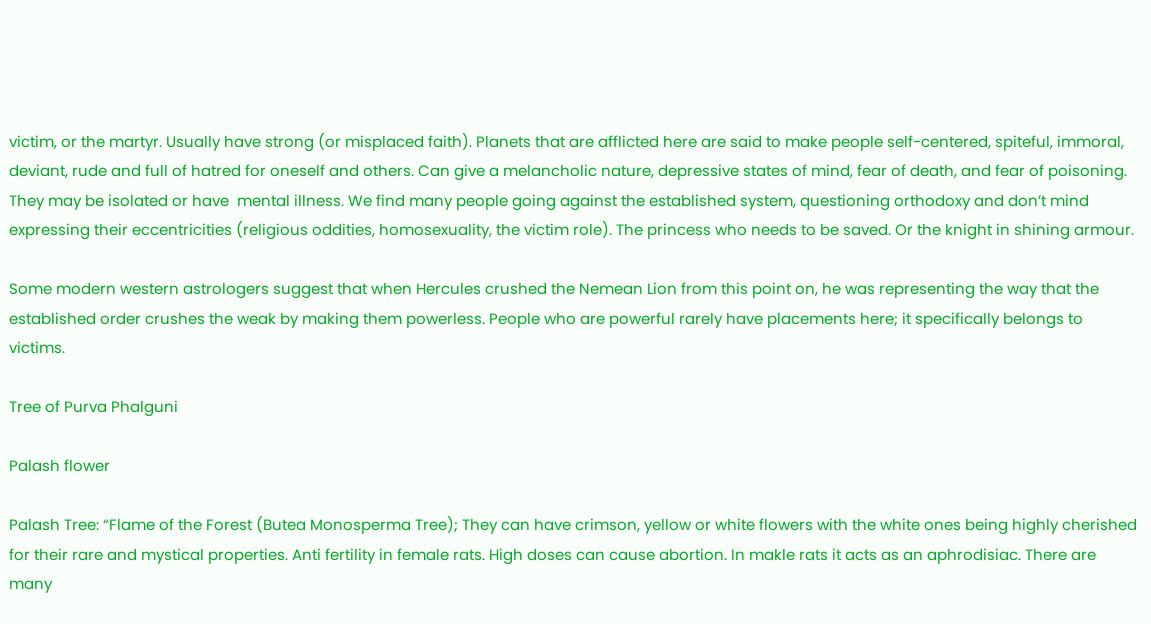victim, or the martyr. Usually have strong (or misplaced faith). Planets that are afflicted here are said to make people self-centered, spiteful, immoral, deviant, rude and full of hatred for oneself and others. Can give a melancholic nature, depressive states of mind, fear of death, and fear of poisoning. They may be isolated or have  mental illness. We find many people going against the established system, questioning orthodoxy and don’t mind expressing their eccentricities (religious oddities, homosexuality, the victim role). The princess who needs to be saved. Or the knight in shining armour.

Some modern western astrologers suggest that when Hercules crushed the Nemean Lion from this point on, he was representing the way that the established order crushes the weak by making them powerless. People who are powerful rarely have placements here; it specifically belongs to victims.

Tree of Purva Phalguni

Palash flower

Palash Tree: “Flame of the Forest (Butea Monosperma Tree); They can have crimson, yellow or white flowers with the white ones being highly cherished for their rare and mystical properties. Anti fertility in female rats. High doses can cause abortion. In makle rats it acts as an aphrodisiac. There are many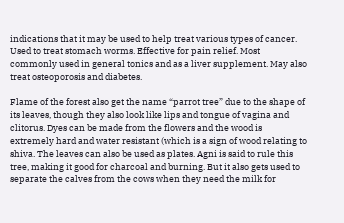indications that it may be used to help treat various types of cancer. Used to treat stomach worms. Effective for pain relief. Most commonly used in general tonics and as a liver supplement. May also treat osteoporosis and diabetes.

Flame of the forest also get the name “parrot tree” due to the shape of its leaves, though they also look like lips and tongue of vagina and clitorus. Dyes can be made from the flowers and the wood is extremely hard and water resistant (which is a sign of wood relating to shiva. The leaves can also be used as plates. Agni is said to rule this tree, making it good for charcoal and burning. But it also gets used to separate the calves from the cows when they need the milk for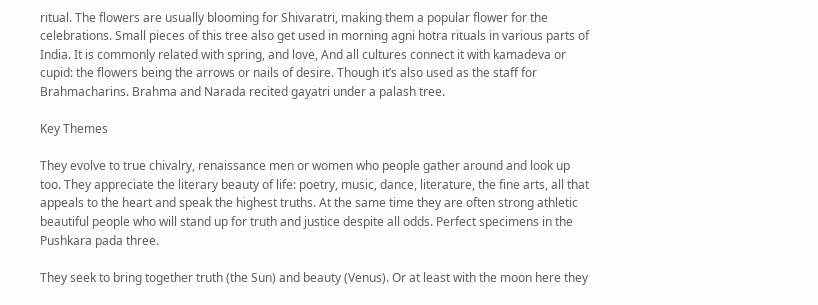ritual. The flowers are usually blooming for Shivaratri, making them a popular flower for the celebrations. Small pieces of this tree also get used in morning agni hotra rituals in various parts of India. It is commonly related with spring, and love, And all cultures connect it with kamadeva or cupid: the flowers being the arrows or nails of desire. Though it’s also used as the staff for Brahmacharins. Brahma and Narada recited gayatri under a palash tree.

Key Themes

They evolve to true chivalry, renaissance men or women who people gather around and look up too. They appreciate the literary beauty of life: poetry, music, dance, literature, the fine arts, all that appeals to the heart and speak the highest truths. At the same time they are often strong athletic beautiful people who will stand up for truth and justice despite all odds. Perfect specimens in the Pushkara pada three.

They seek to bring together truth (the Sun) and beauty (Venus). Or at least with the moon here they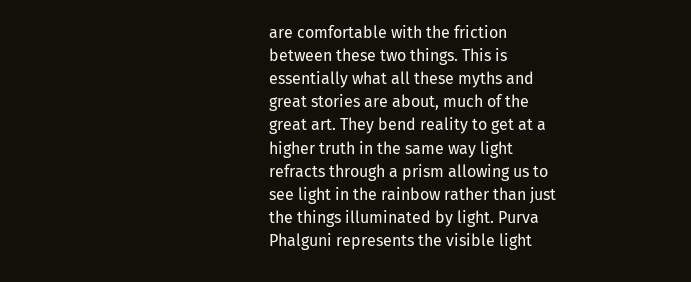are comfortable with the friction between these two things. This is essentially what all these myths and great stories are about, much of the great art. They bend reality to get at a higher truth in the same way light refracts through a prism allowing us to see light in the rainbow rather than just the things illuminated by light. Purva Phalguni represents the visible light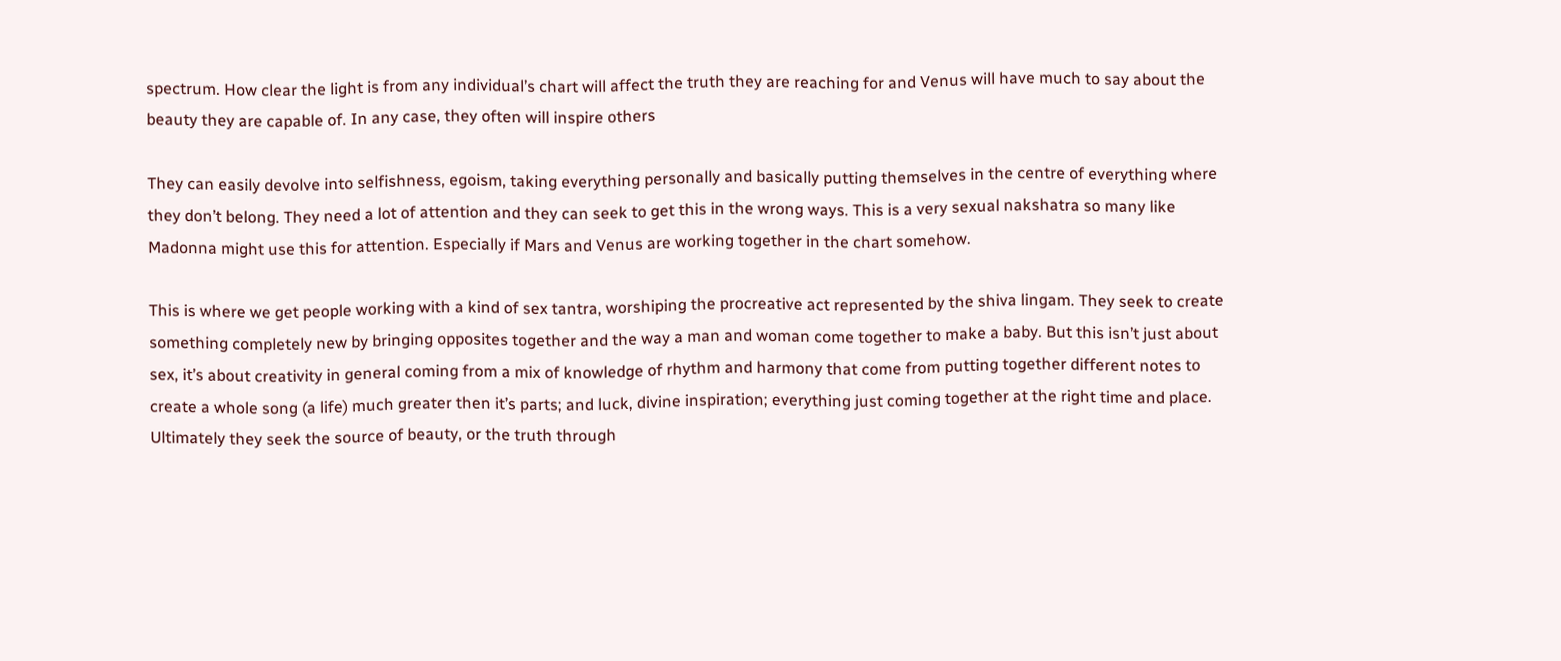spectrum. How clear the light is from any individual’s chart will affect the truth they are reaching for and Venus will have much to say about the beauty they are capable of. In any case, they often will inspire others

They can easily devolve into selfishness, egoism, taking everything personally and basically putting themselves in the centre of everything where they don’t belong. They need a lot of attention and they can seek to get this in the wrong ways. This is a very sexual nakshatra so many like Madonna might use this for attention. Especially if Mars and Venus are working together in the chart somehow.

This is where we get people working with a kind of sex tantra, worshiping the procreative act represented by the shiva lingam. They seek to create something completely new by bringing opposites together and the way a man and woman come together to make a baby. But this isn’t just about sex, it’s about creativity in general coming from a mix of knowledge of rhythm and harmony that come from putting together different notes to create a whole song (a life) much greater then it’s parts; and luck, divine inspiration; everything just coming together at the right time and place. Ultimately they seek the source of beauty, or the truth through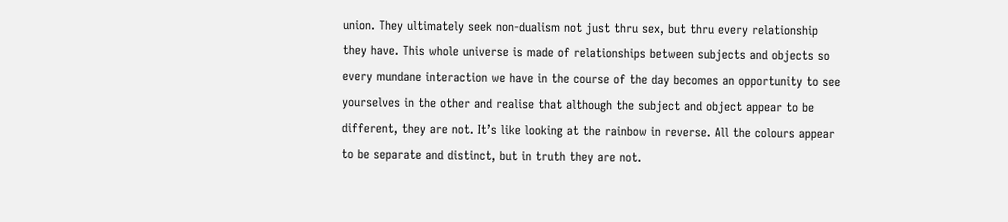union. They ultimately seek non-dualism not just thru sex, but thru every relationship they have. This whole universe is made of relationships between subjects and objects so every mundane interaction we have in the course of the day becomes an opportunity to see yourselves in the other and realise that although the subject and object appear to be different, they are not. It’s like looking at the rainbow in reverse. All the colours appear to be separate and distinct, but in truth they are not.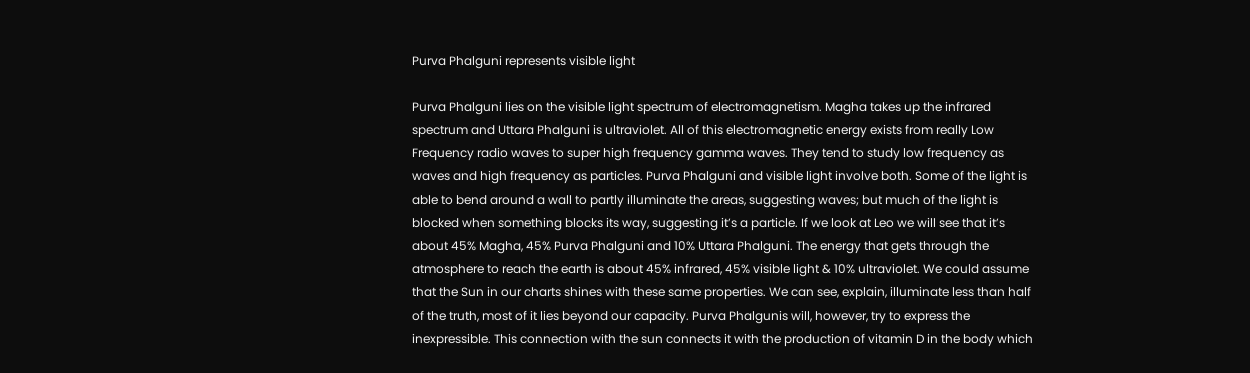Purva Phalguni represents visible light

Purva Phalguni lies on the visible light spectrum of electromagnetism. Magha takes up the infrared spectrum and Uttara Phalguni is ultraviolet. All of this electromagnetic energy exists from really Low Frequency radio waves to super high frequency gamma waves. They tend to study low frequency as waves and high frequency as particles. Purva Phalguni and visible light involve both. Some of the light is able to bend around a wall to partly illuminate the areas, suggesting waves; but much of the light is blocked when something blocks its way, suggesting it’s a particle. If we look at Leo we will see that it’s about 45% Magha, 45% Purva Phalguni and 10% Uttara Phalguni. The energy that gets through the atmosphere to reach the earth is about 45% infrared, 45% visible light & 10% ultraviolet. We could assume that the Sun in our charts shines with these same properties. We can see, explain, illuminate less than half of the truth, most of it lies beyond our capacity. Purva Phalgunis will, however, try to express the inexpressible. This connection with the sun connects it with the production of vitamin D in the body which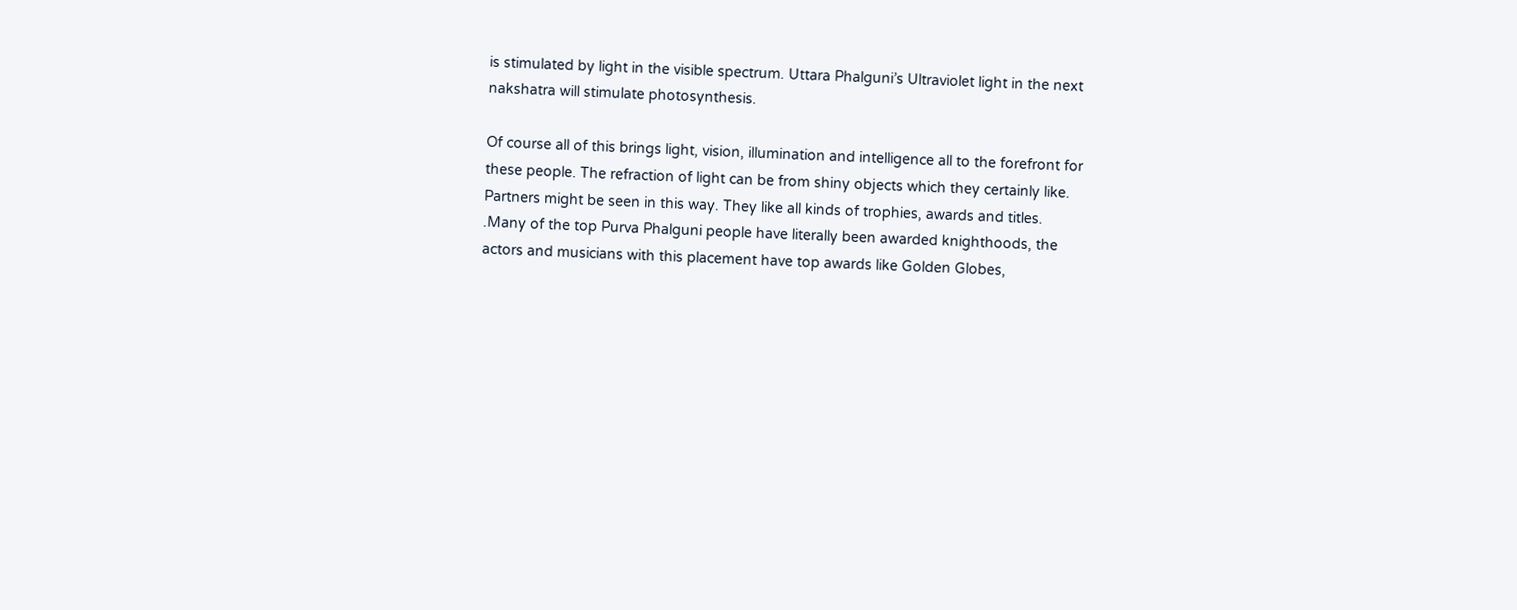is stimulated by light in the visible spectrum. Uttara Phalguni’s Ultraviolet light in the next nakshatra will stimulate photosynthesis.

Of course all of this brings light, vision, illumination and intelligence all to the forefront for these people. The refraction of light can be from shiny objects which they certainly like. Partners might be seen in this way. They like all kinds of trophies, awards and titles. .Many of the top Purva Phalguni people have literally been awarded knighthoods, the actors and musicians with this placement have top awards like Golden Globes,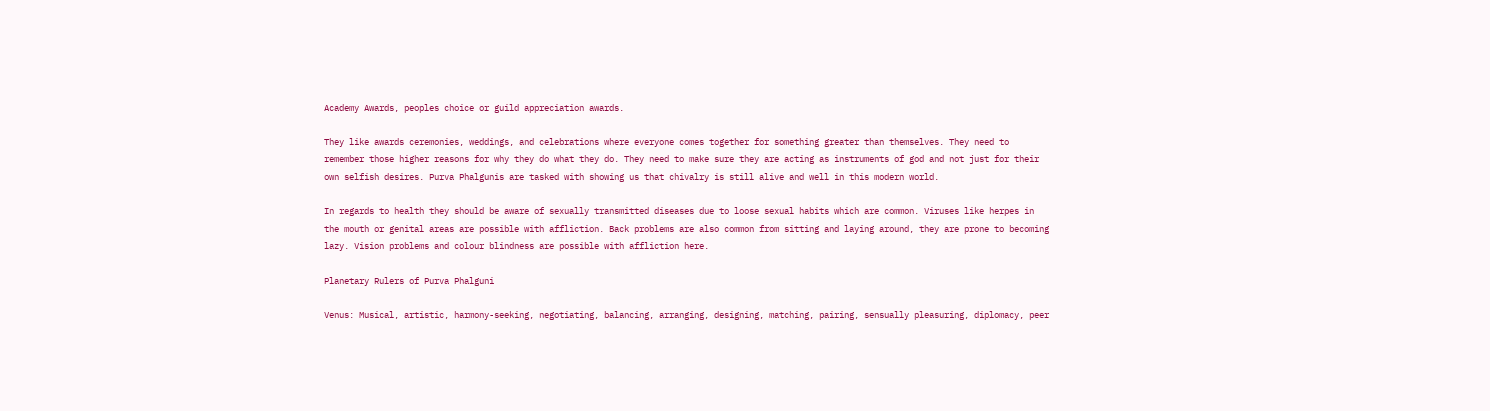Academy Awards, peoples choice or guild appreciation awards.

They like awards ceremonies, weddings, and celebrations where everyone comes together for something greater than themselves. They need to remember those higher reasons for why they do what they do. They need to make sure they are acting as instruments of god and not just for their own selfish desires. Purva Phalgunis are tasked with showing us that chivalry is still alive and well in this modern world.

In regards to health they should be aware of sexually transmitted diseases due to loose sexual habits which are common. Viruses like herpes in the mouth or genital areas are possible with affliction. Back problems are also common from sitting and laying around, they are prone to becoming lazy. Vision problems and colour blindness are possible with affliction here.

Planetary Rulers of Purva Phalguni

Venus: Musical, artistic, harmony-seeking, negotiating, balancing, arranging, designing, matching, pairing, sensually pleasuring, diplomacy, peer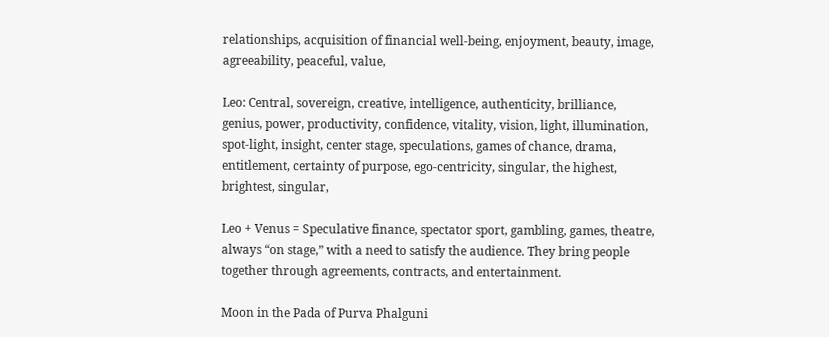relationships, acquisition of financial well-being, enjoyment, beauty, image, agreeability, peaceful, value,

Leo: Central, sovereign, creative, intelligence, authenticity, brilliance, genius, power, productivity, confidence, vitality, vision, light, illumination, spot-light, insight, center stage, speculations, games of chance, drama, entitlement, certainty of purpose, ego-centricity, singular, the highest, brightest, singular,

Leo + Venus = Speculative finance, spectator sport, gambling, games, theatre, always “on stage,” with a need to satisfy the audience. They bring people together through agreements, contracts, and entertainment.

Moon in the Pada of Purva Phalguni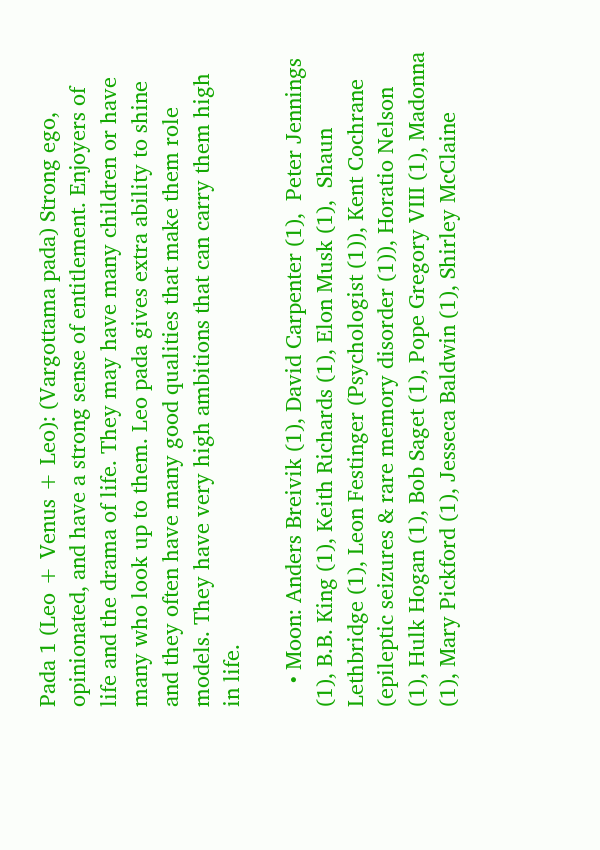Pada 1 (Leo + Venus + Leo): (Vargottama pada) Strong ego, opinionated, and have a strong sense of entitlement. Enjoyers of life and the drama of life. They may have many children or have many who look up to them. Leo pada gives extra ability to shine and they often have many good qualities that make them role models. They have very high ambitions that can carry them high in life.

    • Moon: Anders Breivik (1), David Carpenter (1),  Peter Jennings (1), B.B. King (1), Keith Richards (1), Elon Musk (1),  Shaun Lethbridge (1), Leon Festinger (Psychologist (1)), Kent Cochrane (epileptic seizures & rare memory disorder (1)), Horatio Nelson (1), Hulk Hogan (1), Bob Saget (1), Pope Gregory VIII (1), Madonna (1), Mary Pickford (1), Jesseca Baldwin (1), Shirley McClaine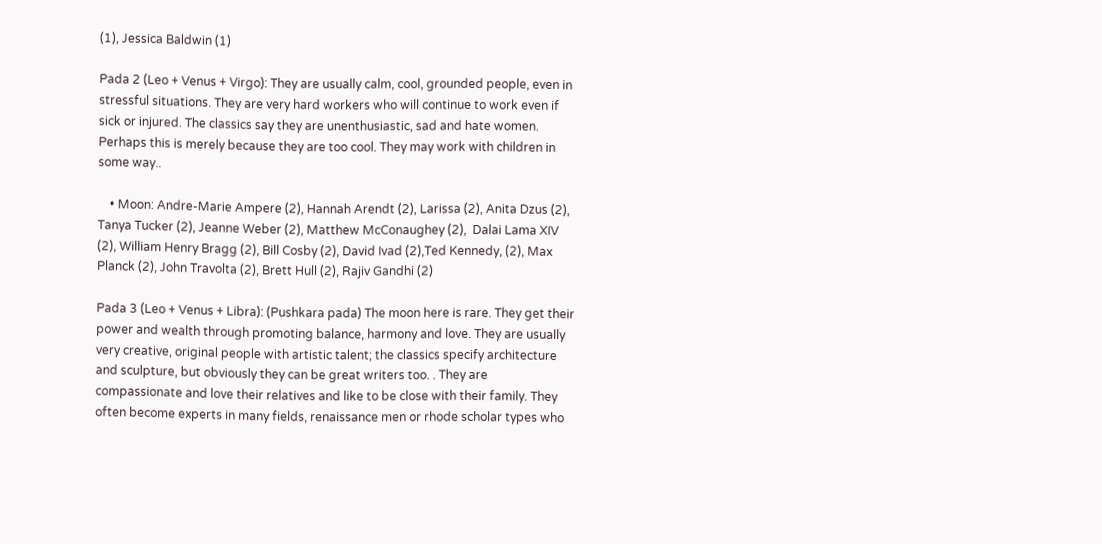(1), Jessica Baldwin (1)

Pada 2 (Leo + Venus + Virgo): They are usually calm, cool, grounded people, even in stressful situations. They are very hard workers who will continue to work even if sick or injured. The classics say they are unenthusiastic, sad and hate women. Perhaps this is merely because they are too cool. They may work with children in some way..

    • Moon: Andre-Marie Ampere (2), Hannah Arendt (2), Larissa (2), Anita Dzus (2), Tanya Tucker (2), Jeanne Weber (2), Matthew McConaughey (2),  Dalai Lama XIV (2), William Henry Bragg (2), Bill Cosby (2), David Ivad (2),Ted Kennedy, (2), Max Planck (2), John Travolta (2), Brett Hull (2), Rajiv Gandhi (2)

Pada 3 (Leo + Venus + Libra): (Pushkara pada) The moon here is rare. They get their power and wealth through promoting balance, harmony and love. They are usually very creative, original people with artistic talent; the classics specify architecture and sculpture, but obviously they can be great writers too. . They are compassionate and love their relatives and like to be close with their family. They often become experts in many fields, renaissance men or rhode scholar types who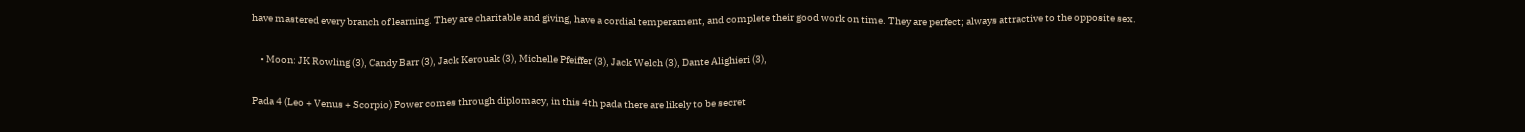have mastered every branch of learning. They are charitable and giving, have a cordial temperament, and complete their good work on time. They are perfect; always attractive to the opposite sex.

    • Moon: JK Rowling (3), Candy Barr (3), Jack Kerouak (3), Michelle Pfeiffer (3), Jack Welch (3), Dante Alighieri (3),

Pada 4 (Leo + Venus + Scorpio) Power comes through diplomacy, in this 4th pada there are likely to be secret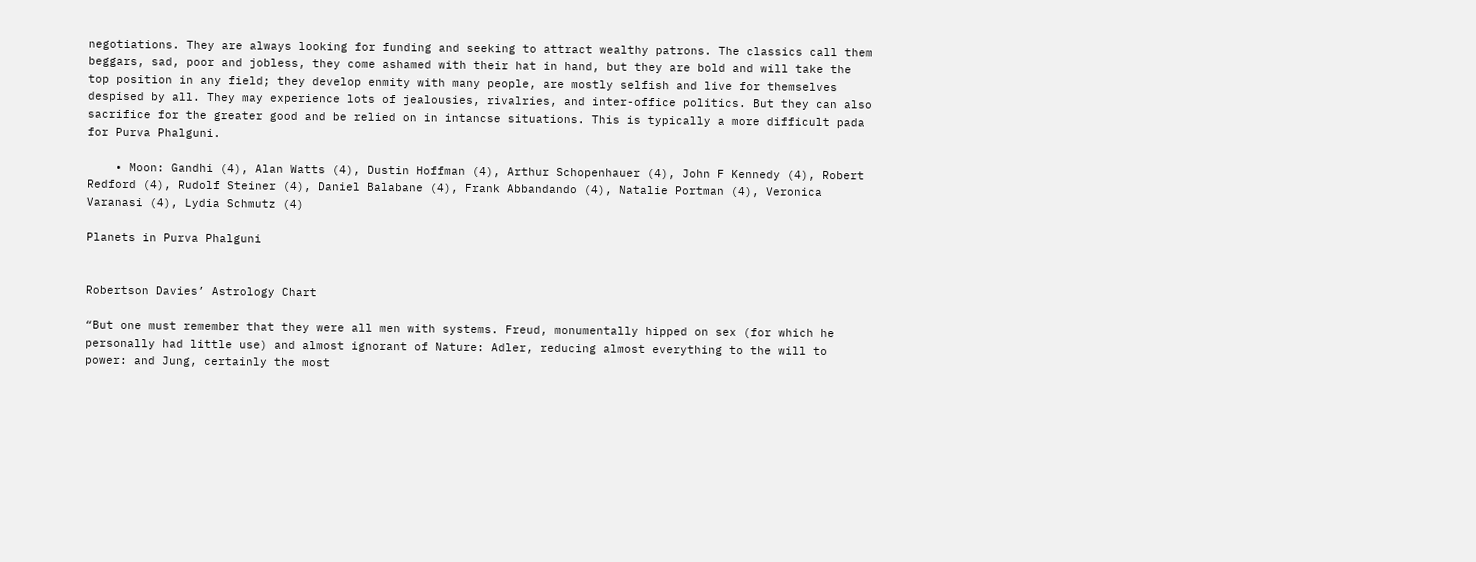negotiations. They are always looking for funding and seeking to attract wealthy patrons. The classics call them beggars, sad, poor and jobless, they come ashamed with their hat in hand, but they are bold and will take the top position in any field; they develop enmity with many people, are mostly selfish and live for themselves despised by all. They may experience lots of jealousies, rivalries, and inter-office politics. But they can also sacrifice for the greater good and be relied on in intancse situations. This is typically a more difficult pada for Purva Phalguni.

    • Moon: Gandhi (4), Alan Watts (4), Dustin Hoffman (4), Arthur Schopenhauer (4), John F Kennedy (4), Robert Redford (4), Rudolf Steiner (4), Daniel Balabane (4), Frank Abbandando (4), Natalie Portman (4), Veronica Varanasi (4), Lydia Schmutz (4)

Planets in Purva Phalguni


Robertson Davies’ Astrology Chart

“But one must remember that they were all men with systems. Freud, monumentally hipped on sex (for which he personally had little use) and almost ignorant of Nature: Adler, reducing almost everything to the will to power: and Jung, certainly the most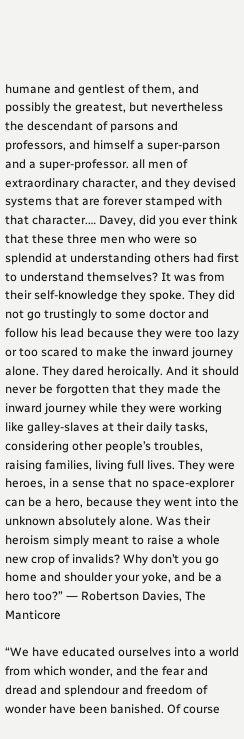humane and gentlest of them, and possibly the greatest, but nevertheless the descendant of parsons and professors, and himself a super-parson and a super-professor. all men of extraordinary character, and they devised systems that are forever stamped with that character.… Davey, did you ever think that these three men who were so splendid at understanding others had first to understand themselves? It was from their self-knowledge they spoke. They did not go trustingly to some doctor and follow his lead because they were too lazy or too scared to make the inward journey alone. They dared heroically. And it should never be forgotten that they made the inward journey while they were working like galley-slaves at their daily tasks, considering other people’s troubles, raising families, living full lives. They were heroes, in a sense that no space-explorer can be a hero, because they went into the unknown absolutely alone. Was their heroism simply meant to raise a whole new crop of invalids? Why don’t you go home and shoulder your yoke, and be a hero too?” ― Robertson Davies, The Manticore

“We have educated ourselves into a world from which wonder, and the fear and dread and splendour and freedom of wonder have been banished. Of course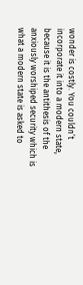wonder is costly. You couldn’t incorporate it into a modern state, because it is the antithesis of the anxiously worshiped security which is what a modern state is asked to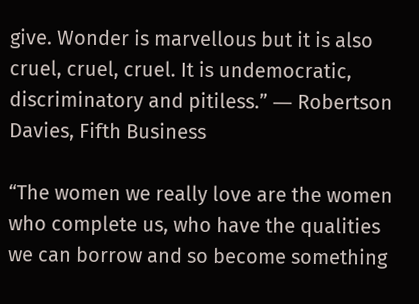give. Wonder is marvellous but it is also cruel, cruel, cruel. It is undemocratic, discriminatory and pitiless.” ― Robertson Davies, Fifth Business

“The women we really love are the women who complete us, who have the qualities we can borrow and so become something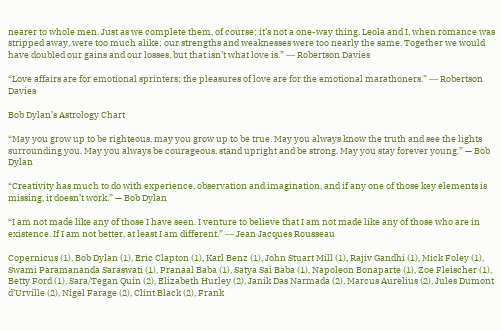nearer to whole men. Just as we complete them, of course; it’s not a one-way thing. Leola and I, when romance was stripped away, were too much alike; our strengths and weaknesses were too nearly the same. Together we would have doubled our gains and our losses, but that isn’t what love is.” ― Robertson Davies

“Love affairs are for emotional sprinters; the pleasures of love are for the emotional marathoners.” ― Robertson Davies

Bob Dylan’s Astrology Chart

“May you grow up to be righteous, may you grow up to be true. May you always know the truth and see the lights surrounding you. May you always be courageous, stand upright and be strong. May you stay forever young.” — Bob Dylan

“Creativity has much to do with experience, observation and imagination, and if any one of those key elements is missing, it doesn’t work.” — Bob Dylan

“I am not made like any of those I have seen. I venture to believe that I am not made like any of those who are in existence. If I am not better, at least I am different.” ― Jean Jacques Rousseau

Copernicus (1), Bob Dylan (1), Eric Clapton (1), Karl Benz (1), John Stuart Mill (1), Rajiv Gandhi (1), Mick Foley (1), Swami Paramananda Saraswati (1), Pranaal Baba (1), Satya Sai Baba (1), Napoleon Bonaparte (1), Zoe Fleischer (1), Betty Ford (1), Sara/Tegan Quin (2), Elizabeth Hurley (2), Janik Das Narmada (2), Marcus Aurelius (2), Jules Dumont d’Urville (2), Nigel Farage (2), Clint Black (2), Frank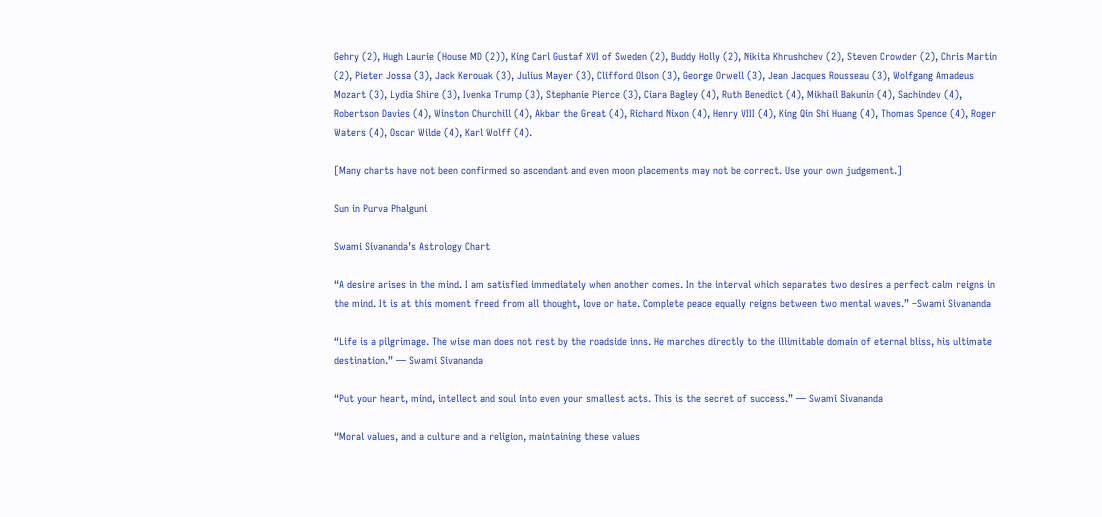Gehry (2), Hugh Laurie (House MD (2)), King Carl Gustaf XVI of Sweden (2), Buddy Holly (2), Nikita Khrushchev (2), Steven Crowder (2), Chris Martin (2), Pieter Jossa (3), Jack Kerouak (3), Julius Mayer (3), Clifford Olson (3), George Orwell (3), Jean Jacques Rousseau (3), Wolfgang Amadeus Mozart (3), Lydia Shire (3), Ivenka Trump (3), Stephanie Pierce (3), Ciara Bagley (4), Ruth Benedict (4), Mikhail Bakunin (4), Sachindev (4), Robertson Davies (4), Winston Churchill (4), Akbar the Great (4), Richard Nixon (4), Henry VIII (4), King Qin Shi Huang (4), Thomas Spence (4), Roger Waters (4), Oscar Wilde (4), Karl Wolff (4).

[Many charts have not been confirmed so ascendant and even moon placements may not be correct. Use your own judgement.]

Sun in Purva Phalguni

Swami Sivananda’s Astrology Chart

“A desire arises in the mind. I am satisfied immediately when another comes. In the interval which separates two desires a perfect calm reigns in the mind. It is at this moment freed from all thought, love or hate. Complete peace equally reigns between two mental waves.” –Swami Sivananda

“Life is a pilgrimage. The wise man does not rest by the roadside inns. He marches directly to the illimitable domain of eternal bliss, his ultimate destination.” — Swami Sivananda

“Put your heart, mind, intellect and soul into even your smallest acts. This is the secret of success.” — Swami Sivananda

“Moral values, and a culture and a religion, maintaining these values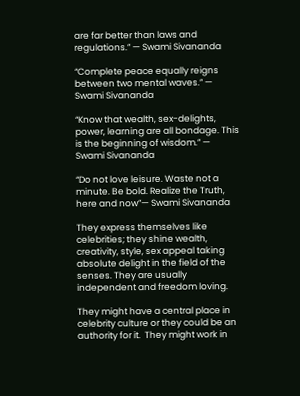are far better than laws and regulations.” — Swami Sivananda

“Complete peace equally reigns between two mental waves.” — Swami Sivananda

“Know that wealth, sex-delights, power, learning are all bondage. This is the beginning of wisdom.” — Swami Sivananda

“Do not love leisure. Waste not a minute. Be bold. Realize the Truth, here and now”— Swami Sivananda

They express themselves like celebrities; they shine wealth, creativity, style, sex appeal taking absolute delight in the field of the senses. They are usually independent and freedom loving.

They might have a central place in celebrity culture or they could be an authority for it.  They might work in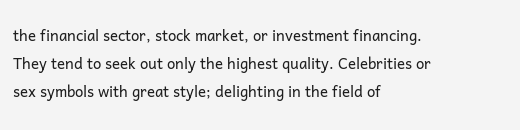the financial sector, stock market, or investment financing. They tend to seek out only the highest quality. Celebrities or sex symbols with great style; delighting in the field of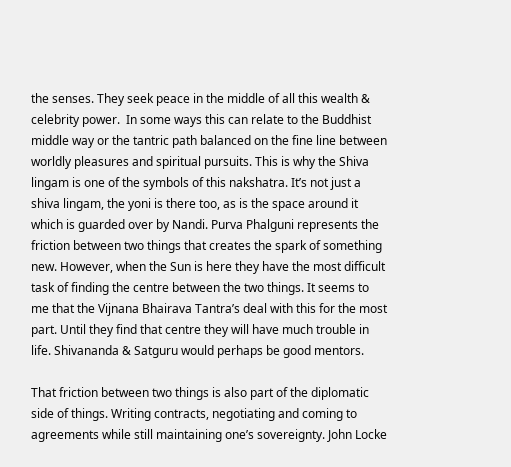the senses. They seek peace in the middle of all this wealth & celebrity power.  In some ways this can relate to the Buddhist middle way or the tantric path balanced on the fine line between worldly pleasures and spiritual pursuits. This is why the Shiva lingam is one of the symbols of this nakshatra. It’s not just a shiva lingam, the yoni is there too, as is the space around it which is guarded over by Nandi. Purva Phalguni represents the friction between two things that creates the spark of something new. However, when the Sun is here they have the most difficult task of finding the centre between the two things. It seems to me that the Vijnana Bhairava Tantra’s deal with this for the most part. Until they find that centre they will have much trouble in life. Shivananda & Satguru would perhaps be good mentors.

That friction between two things is also part of the diplomatic side of things. Writing contracts, negotiating and coming to agreements while still maintaining one’s sovereignty. John Locke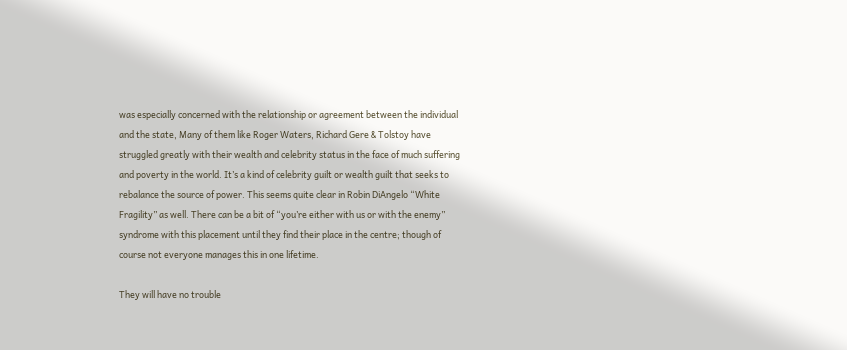was especially concerned with the relationship or agreement between the individual and the state, Many of them like Roger Waters, Richard Gere & Tolstoy have struggled greatly with their wealth and celebrity status in the face of much suffering and poverty in the world. It’s a kind of celebrity guilt or wealth guilt that seeks to rebalance the source of power. This seems quite clear in Robin DiAngelo “White Fragility” as well. There can be a bit of “you’re either with us or with the enemy” syndrome with this placement until they find their place in the centre; though of course not everyone manages this in one lifetime.

They will have no trouble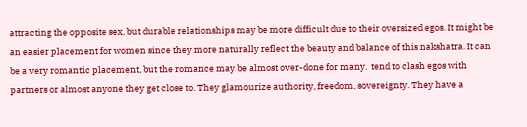attracting the opposite sex, but durable relationships may be more difficult due to their oversized egos. It might be an easier placement for women since they more naturally reflect the beauty and balance of this nakshatra. It can be a very romantic placement, but the romance may be almost over-done for many.  tend to clash egos with partners or almost anyone they get close to. They glamourize authority, freedom, sovereignty. They have a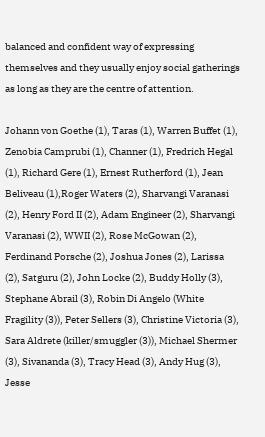balanced and confident way of expressing themselves and they usually enjoy social gatherings as long as they are the centre of attention.

Johann von Goethe (1), Taras (1), Warren Buffet (1), Zenobia Camprubi (1), Channer (1), Fredrich Hegal (1), Richard Gere (1), Ernest Rutherford (1), Jean Beliveau (1),Roger Waters (2), Sharvangi Varanasi (2), Henry Ford II (2), Adam Engineer (2), Sharvangi Varanasi (2), WWII (2), Rose McGowan (2), Ferdinand Porsche (2), Joshua Jones (2), Larissa (2), Satguru (2), John Locke (2), Buddy Holly (3), Stephane Abrail (3), Robin Di Angelo (White Fragility (3)), Peter Sellers (3), Christine Victoria (3), Sara Aldrete (killer/smuggler (3)), Michael Shermer (3), Sivananda (3), Tracy Head (3), Andy Hug (3), Jesse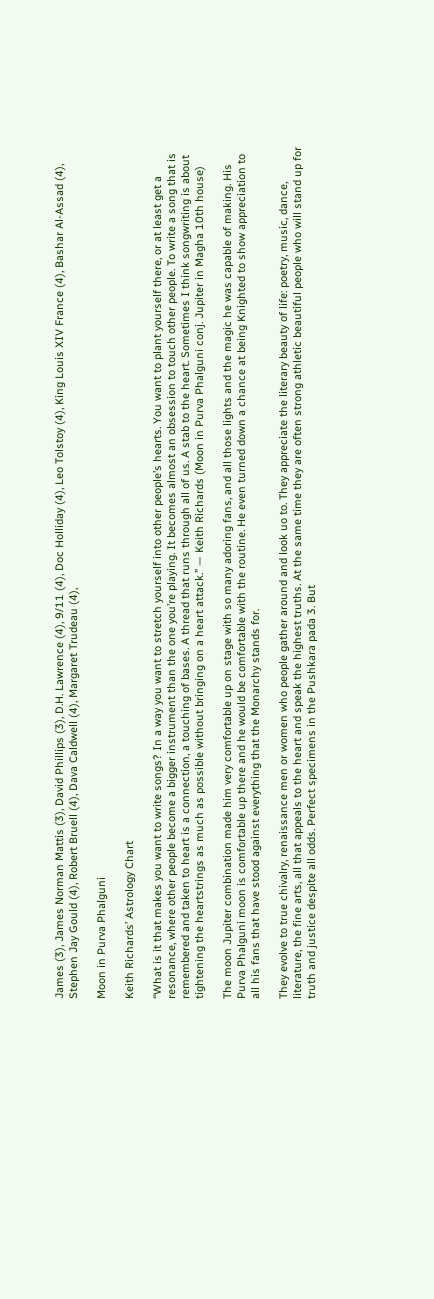James (3), James Norman Mattis (3), David Phillips (3), D.H. Lawrence (4), 9/11 (4), Doc Holliday (4), Leo Tolstoy (4), King Louis XIV France (4), Bashar Al-Assad (4), Stephen Jay Gould (4), Robert Bruell (4), Dava Caldwell (4), Margaret Trudeau (4),

Moon in Purva Phalguni

Keith Richards’ Astrology Chart

“What is it that makes you want to write songs? In a way you want to stretch yourself into other people’s hearts. You want to plant yourself there, or at least get a resonance, where other people become a bigger instrument than the one you’re playing. It becomes almost an obsession to touch other people. To write a song that is remembered and taken to heart is a connection, a touching of bases. A thread that runs through all of us. A stab to the heart. Sometimes I think songwriting is about tightening the heartstrings as much as possible without bringing on a heart attack.” — Keith Richards (Moon in Purva Phalguni conj. Jupiter in Magha 10th house)

The moon Jupiter combination made him very comfortable up on stage with so many adoring fans, and all those lights and the magic he was capable of making. His Purva Phalguni moon is comfortable up there and he would be comfortable with the routine. He even turned down a chance at being Knighted to show appreciation to all his fans that have stood against everything that the Monarchy stands for.

They evolve to true chivalry, renaissance men or women who people gather around and look uo to. They appreciate the literary beauty of life: poetry, music, dance, literature, the fine arts, all that appeals to the heart and speak the highest truths. At the same time they are often strong athletic beautiful people who will stand up for truth and justice despite all odds. Perfect specimens in the Pushkara pada 3. But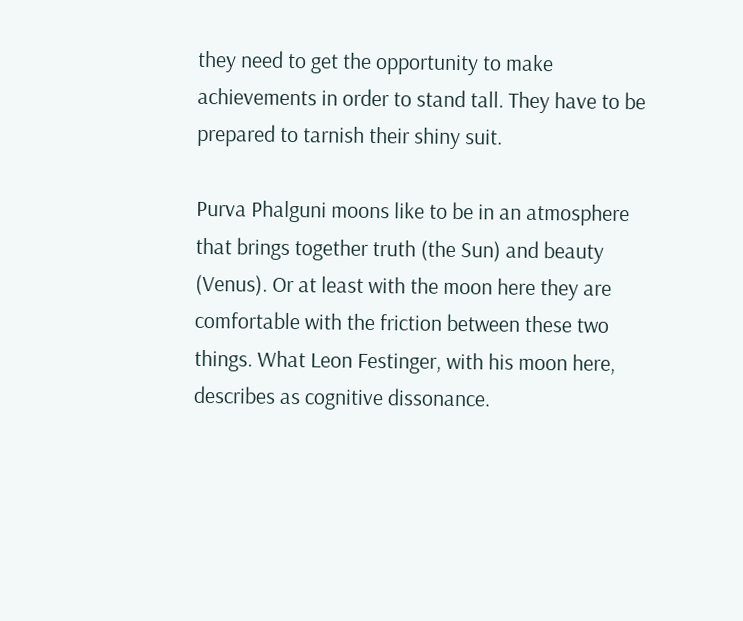they need to get the opportunity to make achievements in order to stand tall. They have to be prepared to tarnish their shiny suit.

Purva Phalguni moons like to be in an atmosphere that brings together truth (the Sun) and beauty (Venus). Or at least with the moon here they are comfortable with the friction between these two things. What Leon Festinger, with his moon here, describes as cognitive dissonance.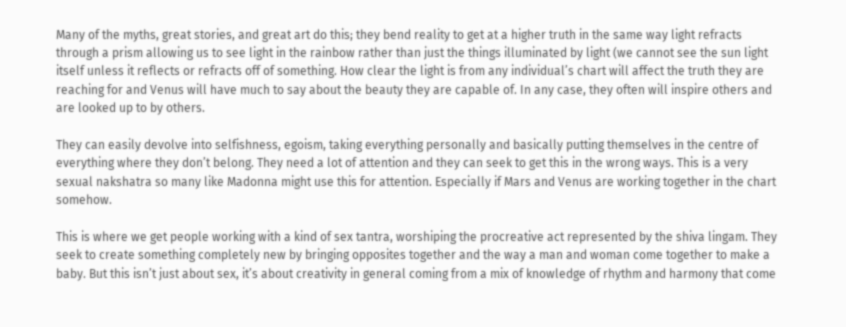Many of the myths, great stories, and great art do this; they bend reality to get at a higher truth in the same way light refracts through a prism allowing us to see light in the rainbow rather than just the things illuminated by light (we cannot see the sun light itself unless it reflects or refracts off of something. How clear the light is from any individual’s chart will affect the truth they are reaching for and Venus will have much to say about the beauty they are capable of. In any case, they often will inspire others and are looked up to by others.

They can easily devolve into selfishness, egoism, taking everything personally and basically putting themselves in the centre of everything where they don’t belong. They need a lot of attention and they can seek to get this in the wrong ways. This is a very sexual nakshatra so many like Madonna might use this for attention. Especially if Mars and Venus are working together in the chart somehow.

This is where we get people working with a kind of sex tantra, worshiping the procreative act represented by the shiva lingam. They seek to create something completely new by bringing opposites together and the way a man and woman come together to make a baby. But this isn’t just about sex, it’s about creativity in general coming from a mix of knowledge of rhythm and harmony that come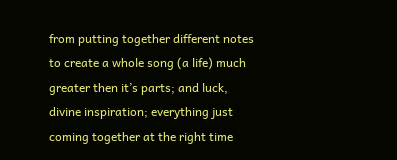from putting together different notes to create a whole song (a life) much greater then it’s parts; and luck, divine inspiration; everything just coming together at the right time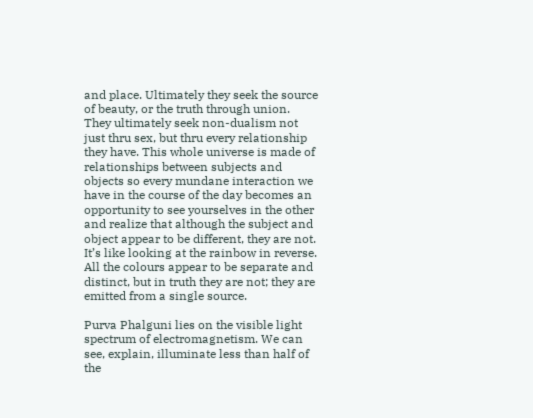and place. Ultimately they seek the source of beauty, or the truth through union. They ultimately seek non-dualism not just thru sex, but thru every relationship they have. This whole universe is made of relationships between subjects and objects so every mundane interaction we have in the course of the day becomes an opportunity to see yourselves in the other and realize that although the subject and object appear to be different, they are not. It’s like looking at the rainbow in reverse. All the colours appear to be separate and distinct, but in truth they are not; they are emitted from a single source.

Purva Phalguni lies on the visible light spectrum of electromagnetism. We can see, explain, illuminate less than half of the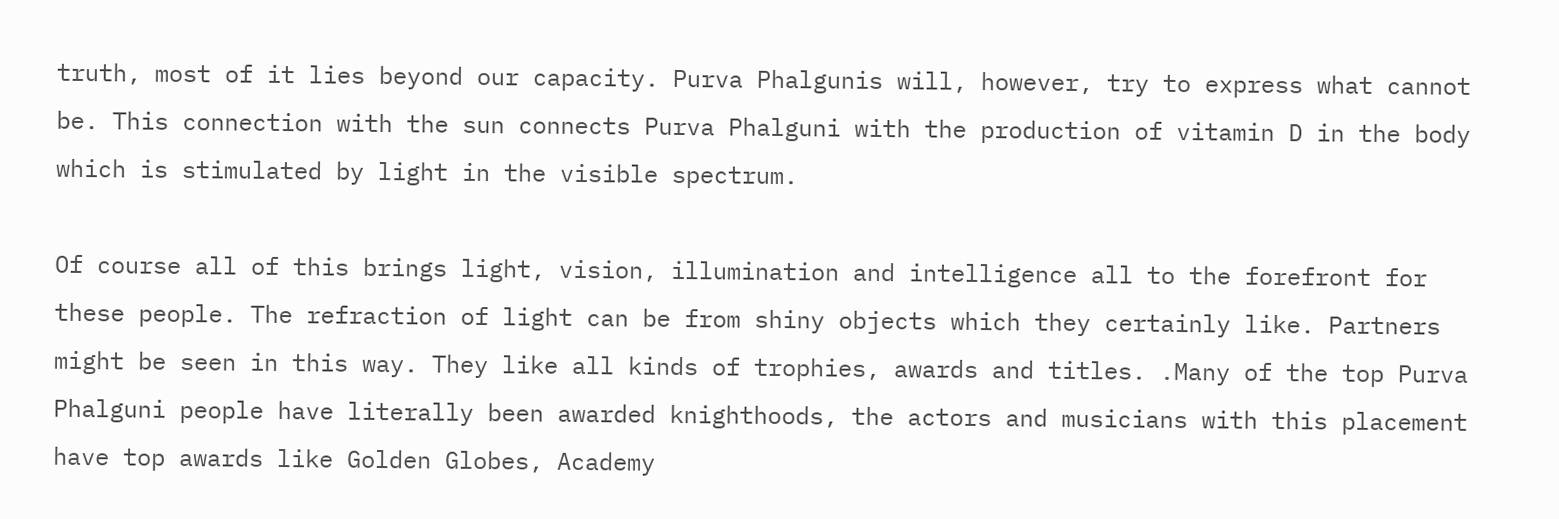truth, most of it lies beyond our capacity. Purva Phalgunis will, however, try to express what cannot be. This connection with the sun connects Purva Phalguni with the production of vitamin D in the body which is stimulated by light in the visible spectrum.

Of course all of this brings light, vision, illumination and intelligence all to the forefront for these people. The refraction of light can be from shiny objects which they certainly like. Partners might be seen in this way. They like all kinds of trophies, awards and titles. .Many of the top Purva Phalguni people have literally been awarded knighthoods, the actors and musicians with this placement have top awards like Golden Globes, Academy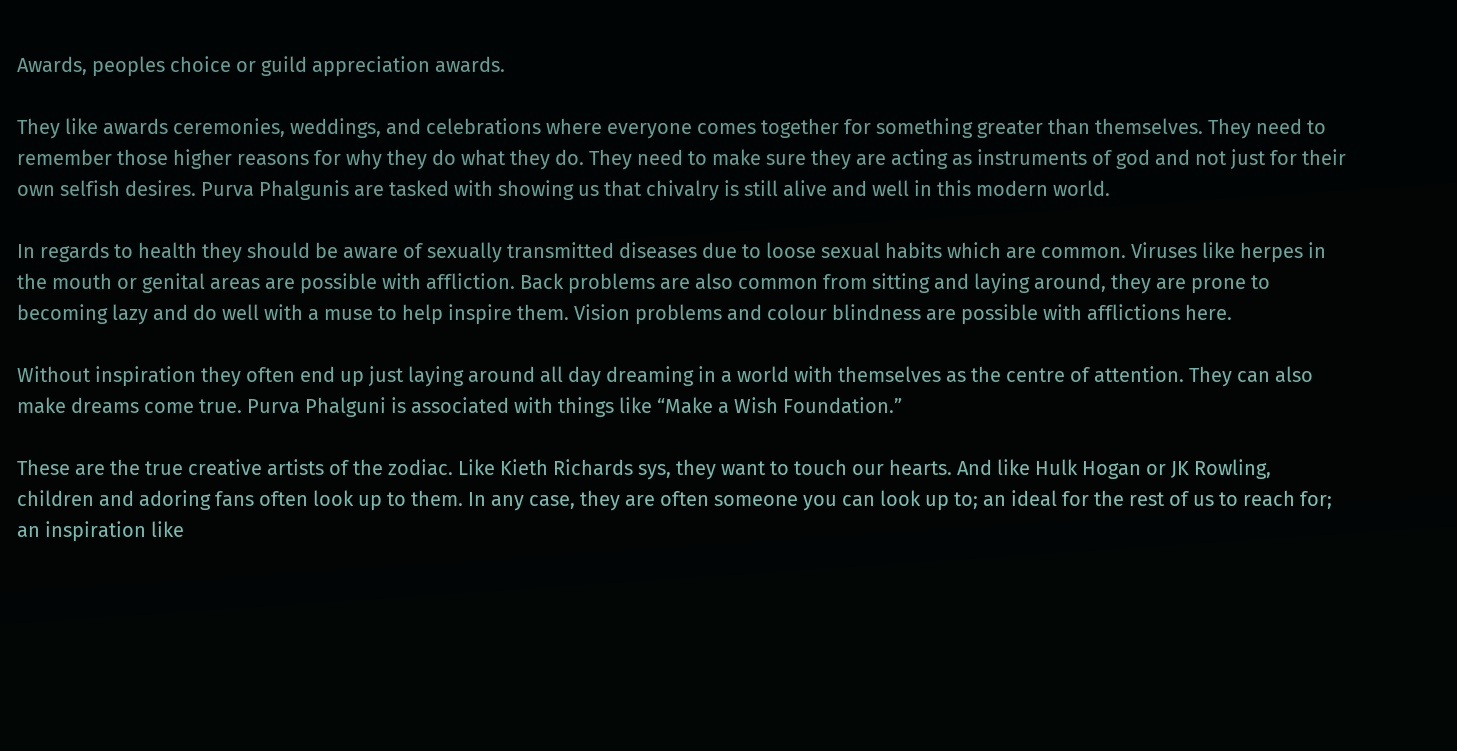Awards, peoples choice or guild appreciation awards.

They like awards ceremonies, weddings, and celebrations where everyone comes together for something greater than themselves. They need to remember those higher reasons for why they do what they do. They need to make sure they are acting as instruments of god and not just for their own selfish desires. Purva Phalgunis are tasked with showing us that chivalry is still alive and well in this modern world.

In regards to health they should be aware of sexually transmitted diseases due to loose sexual habits which are common. Viruses like herpes in the mouth or genital areas are possible with affliction. Back problems are also common from sitting and laying around, they are prone to becoming lazy and do well with a muse to help inspire them. Vision problems and colour blindness are possible with afflictions here.

Without inspiration they often end up just laying around all day dreaming in a world with themselves as the centre of attention. They can also make dreams come true. Purva Phalguni is associated with things like “Make a Wish Foundation.”

These are the true creative artists of the zodiac. Like Kieth Richards sys, they want to touch our hearts. And like Hulk Hogan or JK Rowling, children and adoring fans often look up to them. In any case, they are often someone you can look up to; an ideal for the rest of us to reach for; an inspiration like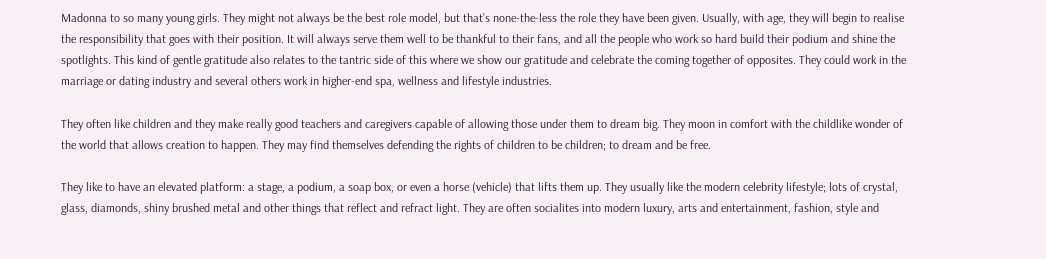Madonna to so many young girls. They might not always be the best role model, but that’s none-the-less the role they have been given. Usually, with age, they will begin to realise the responsibility that goes with their position. It will always serve them well to be thankful to their fans, and all the people who work so hard build their podium and shine the spotlights. This kind of gentle gratitude also relates to the tantric side of this where we show our gratitude and celebrate the coming together of opposites. They could work in the marriage or dating industry and several others work in higher-end spa, wellness and lifestyle industries.

They often like children and they make really good teachers and caregivers capable of allowing those under them to dream big. They moon in comfort with the childlike wonder of the world that allows creation to happen. They may find themselves defending the rights of children to be children; to dream and be free.

They like to have an elevated platform: a stage, a podium, a soap box, or even a horse (vehicle) that lifts them up. They usually like the modern celebrity lifestyle; lots of crystal, glass, diamonds, shiny brushed metal and other things that reflect and refract light. They are often socialites into modern luxury, arts and entertainment, fashion, style and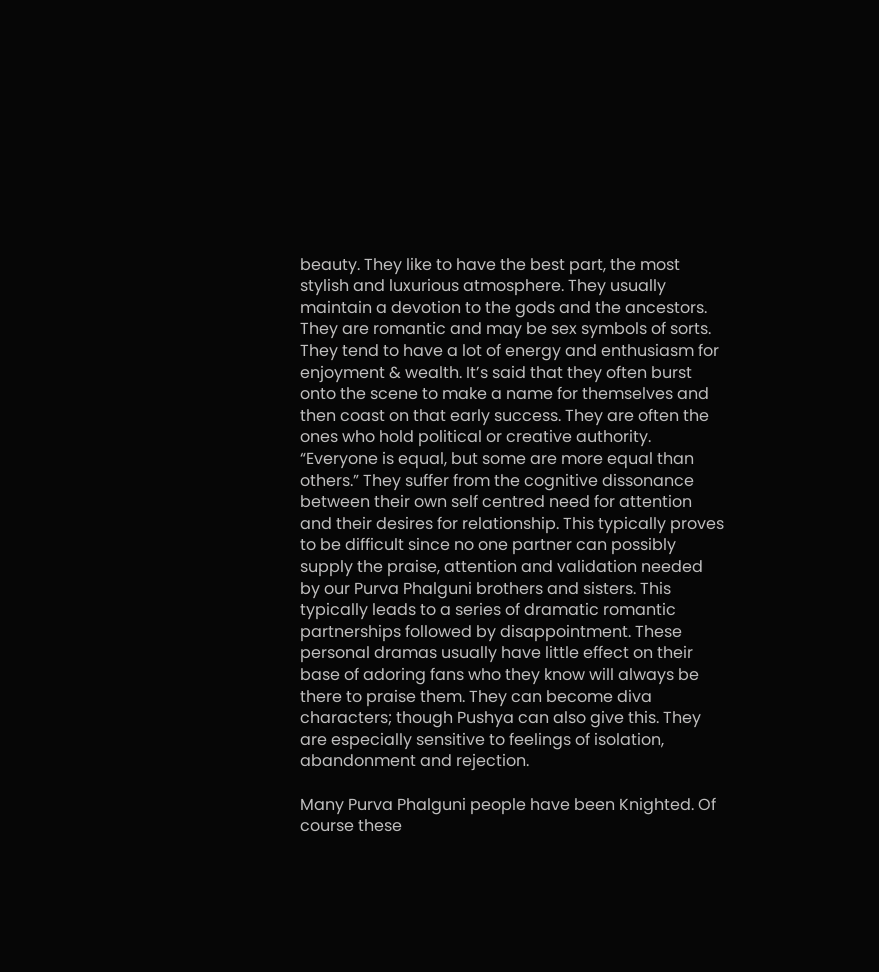beauty. They like to have the best part, the most stylish and luxurious atmosphere. They usually maintain a devotion to the gods and the ancestors. They are romantic and may be sex symbols of sorts. They tend to have a lot of energy and enthusiasm for enjoyment & wealth. It’s said that they often burst onto the scene to make a name for themselves and then coast on that early success. They are often the ones who hold political or creative authority. “Everyone is equal, but some are more equal than others.” They suffer from the cognitive dissonance between their own self centred need for attention and their desires for relationship. This typically proves to be difficult since no one partner can possibly supply the praise, attention and validation needed by our Purva Phalguni brothers and sisters. This typically leads to a series of dramatic romantic partnerships followed by disappointment. These personal dramas usually have little effect on their base of adoring fans who they know will always be there to praise them. They can become diva characters; though Pushya can also give this. They are especially sensitive to feelings of isolation, abandonment and rejection.

Many Purva Phalguni people have been Knighted. Of course these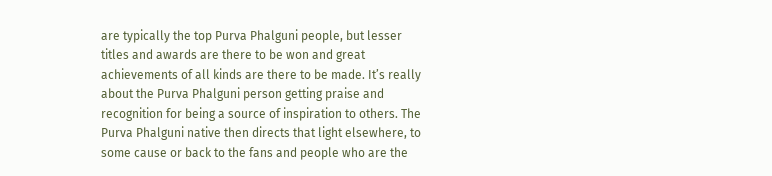are typically the top Purva Phalguni people, but lesser titles and awards are there to be won and great achievements of all kinds are there to be made. It’s really about the Purva Phalguni person getting praise and recognition for being a source of inspiration to others. The Purva Phalguni native then directs that light elsewhere, to some cause or back to the fans and people who are the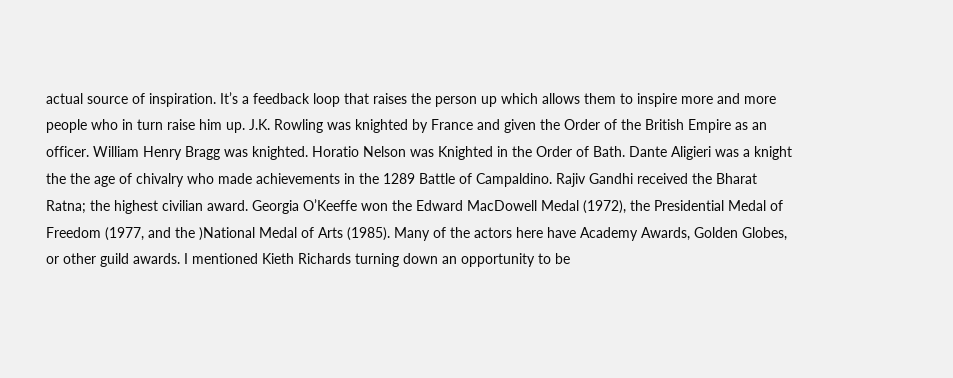actual source of inspiration. It’s a feedback loop that raises the person up which allows them to inspire more and more people who in turn raise him up. J.K. Rowling was knighted by France and given the Order of the British Empire as an officer. William Henry Bragg was knighted. Horatio Nelson was Knighted in the Order of Bath. Dante Aligieri was a knight the the age of chivalry who made achievements in the 1289 Battle of Campaldino. Rajiv Gandhi received the Bharat Ratna; the highest civilian award. Georgia O’Keeffe won the Edward MacDowell Medal (1972), the Presidential Medal of Freedom (1977, and the )National Medal of Arts (1985). Many of the actors here have Academy Awards, Golden Globes, or other guild awards. I mentioned Kieth Richards turning down an opportunity to be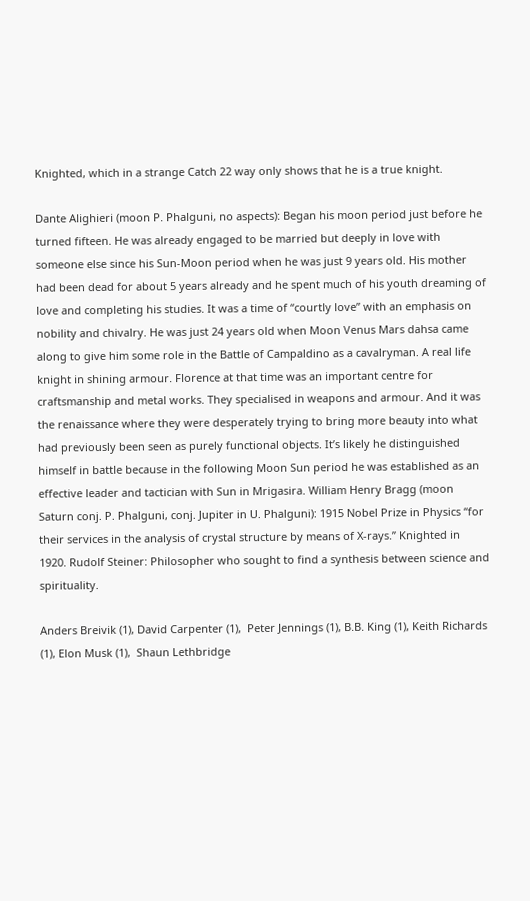Knighted, which in a strange Catch 22 way only shows that he is a true knight.

Dante Alighieri (moon P. Phalguni, no aspects): Began his moon period just before he turned fifteen. He was already engaged to be married but deeply in love with someone else since his Sun-Moon period when he was just 9 years old. His mother had been dead for about 5 years already and he spent much of his youth dreaming of love and completing his studies. It was a time of “courtly love” with an emphasis on nobility and chivalry. He was just 24 years old when Moon Venus Mars dahsa came along to give him some role in the Battle of Campaldino as a cavalryman. A real life knight in shining armour. Florence at that time was an important centre for craftsmanship and metal works. They specialised in weapons and armour. And it was the renaissance where they were desperately trying to bring more beauty into what had previously been seen as purely functional objects. It’s likely he distinguished himself in battle because in the following Moon Sun period he was established as an effective leader and tactician with Sun in Mrigasira. William Henry Bragg (moon Saturn conj. P. Phalguni, conj. Jupiter in U. Phalguni): 1915 Nobel Prize in Physics “for their services in the analysis of crystal structure by means of X-rays.” Knighted in 1920. Rudolf Steiner: Philosopher who sought to find a synthesis between science and spirituality.

Anders Breivik (1), David Carpenter (1),  Peter Jennings (1), B.B. King (1), Keith Richards (1), Elon Musk (1),  Shaun Lethbridge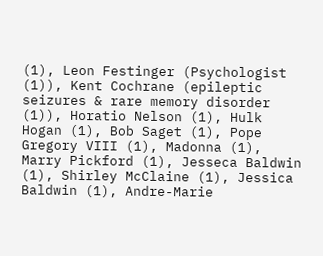(1), Leon Festinger (Psychologist (1)), Kent Cochrane (epileptic seizures & rare memory disorder (1)), Horatio Nelson (1), Hulk Hogan (1), Bob Saget (1), Pope Gregory VIII (1), Madonna (1), Marry Pickford (1), Jesseca Baldwin (1), Shirley McClaine (1), Jessica Baldwin (1), Andre-Marie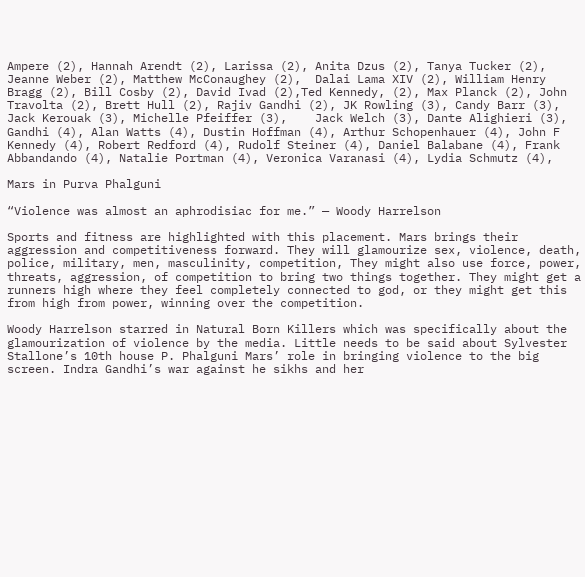Ampere (2), Hannah Arendt (2), Larissa (2), Anita Dzus (2), Tanya Tucker (2), Jeanne Weber (2), Matthew McConaughey (2),  Dalai Lama XIV (2), William Henry Bragg (2), Bill Cosby (2), David Ivad (2),Ted Kennedy, (2), Max Planck (2), John Travolta (2), Brett Hull (2), Rajiv Gandhi (2), JK Rowling (3), Candy Barr (3), Jack Kerouak (3), Michelle Pfeiffer (3),    Jack Welch (3), Dante Alighieri (3), Gandhi (4), Alan Watts (4), Dustin Hoffman (4), Arthur Schopenhauer (4), John F Kennedy (4), Robert Redford (4), Rudolf Steiner (4), Daniel Balabane (4), Frank Abbandando (4), Natalie Portman (4), Veronica Varanasi (4), Lydia Schmutz (4),

Mars in Purva Phalguni

“Violence was almost an aphrodisiac for me.” — Woody Harrelson

Sports and fitness are highlighted with this placement. Mars brings their aggression and competitiveness forward. They will glamourize sex, violence, death, police, military, men, masculinity, competition, They might also use force, power, threats, aggression, of competition to bring two things together. They might get a runners high where they feel completely connected to god, or they might get this from high from power, winning over the competition.

Woody Harrelson starred in Natural Born Killers which was specifically about the glamourization of violence by the media. Little needs to be said about Sylvester Stallone’s 10th house P. Phalguni Mars’ role in bringing violence to the big screen. Indra Gandhi’s war against he sikhs and her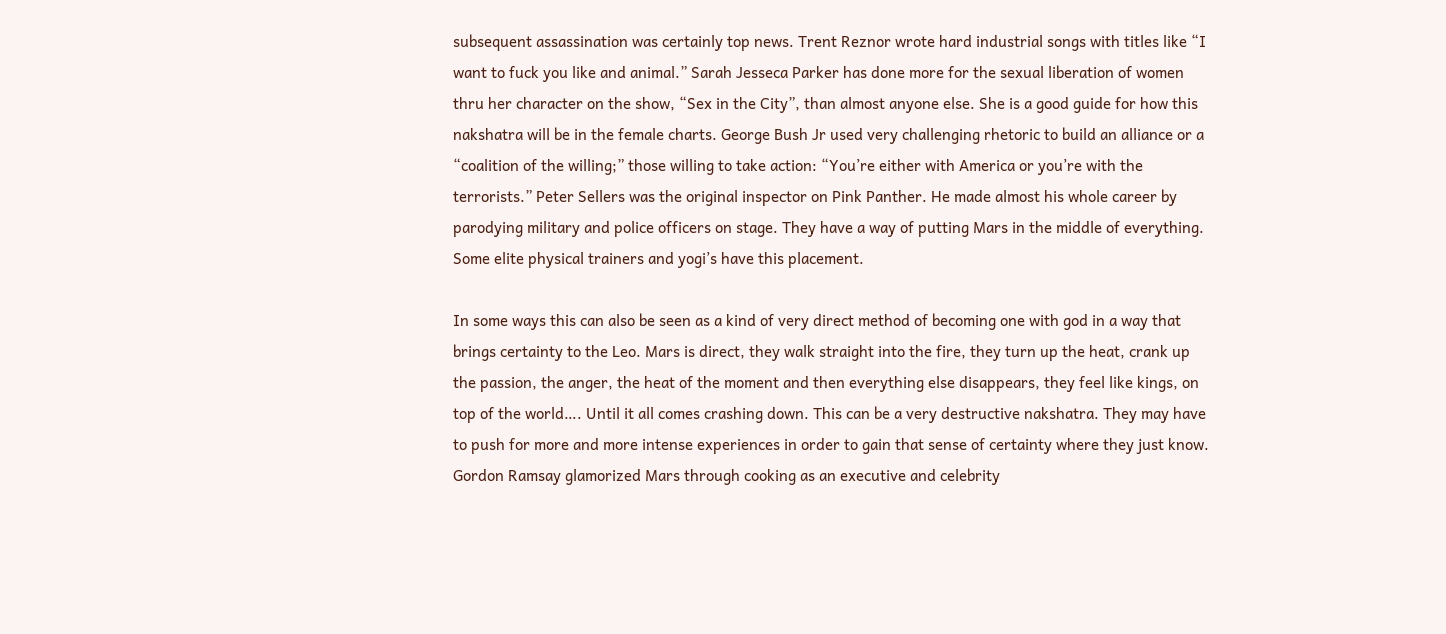subsequent assassination was certainly top news. Trent Reznor wrote hard industrial songs with titles like “I want to fuck you like and animal.” Sarah Jesseca Parker has done more for the sexual liberation of women thru her character on the show, “Sex in the City”, than almost anyone else. She is a good guide for how this nakshatra will be in the female charts. George Bush Jr used very challenging rhetoric to build an alliance or a “coalition of the willing;” those willing to take action: “You’re either with America or you’re with the terrorists.” Peter Sellers was the original inspector on Pink Panther. He made almost his whole career by parodying military and police officers on stage. They have a way of putting Mars in the middle of everything. Some elite physical trainers and yogi’s have this placement.

In some ways this can also be seen as a kind of very direct method of becoming one with god in a way that brings certainty to the Leo. Mars is direct, they walk straight into the fire, they turn up the heat, crank up the passion, the anger, the heat of the moment and then everything else disappears, they feel like kings, on top of the world…. Until it all comes crashing down. This can be a very destructive nakshatra. They may have to push for more and more intense experiences in order to gain that sense of certainty where they just know. Gordon Ramsay glamorized Mars through cooking as an executive and celebrity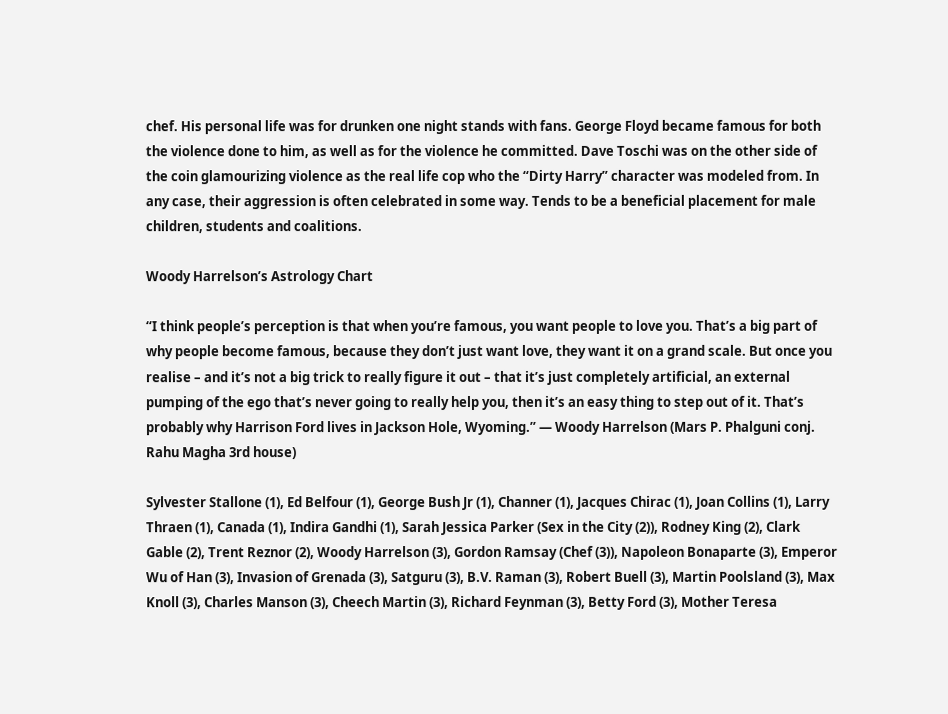chef. His personal life was for drunken one night stands with fans. George Floyd became famous for both the violence done to him, as well as for the violence he committed. Dave Toschi was on the other side of the coin glamourizing violence as the real life cop who the “Dirty Harry” character was modeled from. In any case, their aggression is often celebrated in some way. Tends to be a beneficial placement for male children, students and coalitions.

Woody Harrelson’s Astrology Chart

“I think people’s perception is that when you’re famous, you want people to love you. That’s a big part of why people become famous, because they don’t just want love, they want it on a grand scale. But once you realise – and it’s not a big trick to really figure it out – that it’s just completely artificial, an external pumping of the ego that’s never going to really help you, then it’s an easy thing to step out of it. That’s probably why Harrison Ford lives in Jackson Hole, Wyoming.” — Woody Harrelson (Mars P. Phalguni conj. Rahu Magha 3rd house)

Sylvester Stallone (1), Ed Belfour (1), George Bush Jr (1), Channer (1), Jacques Chirac (1), Joan Collins (1), Larry Thraen (1), Canada (1), Indira Gandhi (1), Sarah Jessica Parker (Sex in the City (2)), Rodney King (2), Clark Gable (2), Trent Reznor (2), Woody Harrelson (3), Gordon Ramsay (Chef (3)), Napoleon Bonaparte (3), Emperor Wu of Han (3), Invasion of Grenada (3), Satguru (3), B.V. Raman (3), Robert Buell (3), Martin Poolsland (3), Max Knoll (3), Charles Manson (3), Cheech Martin (3), Richard Feynman (3), Betty Ford (3), Mother Teresa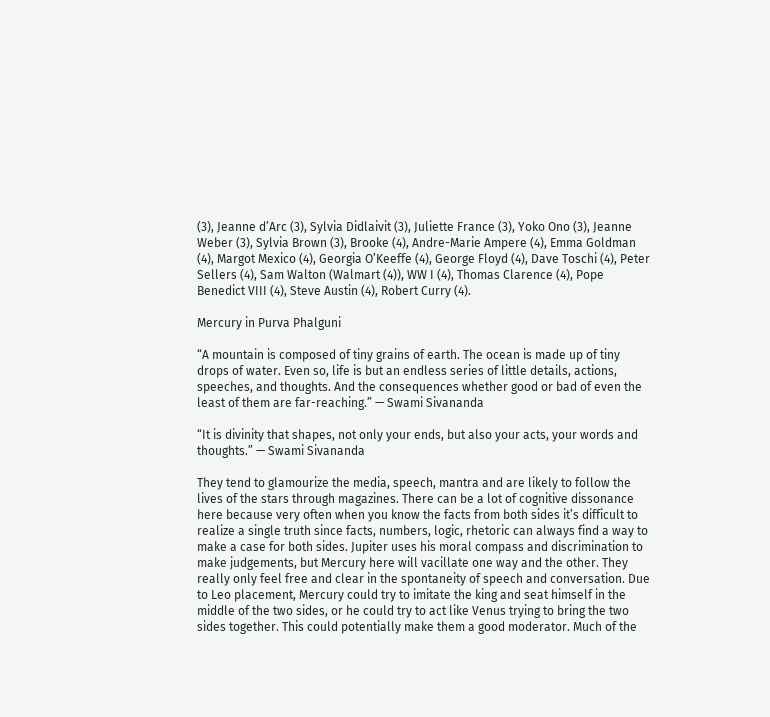(3), Jeanne d’Arc (3), Sylvia Didlaivit (3), Juliette France (3), Yoko Ono (3), Jeanne Weber (3), Sylvia Brown (3), Brooke (4), Andre-Marie Ampere (4), Emma Goldman (4), Margot Mexico (4), Georgia O’Keeffe (4), George Floyd (4), Dave Toschi (4), Peter Sellers (4), Sam Walton (Walmart (4)), WW I (4), Thomas Clarence (4), Pope Benedict VIII (4), Steve Austin (4), Robert Curry (4).

Mercury in Purva Phalguni

“A mountain is composed of tiny grains of earth. The ocean is made up of tiny drops of water. Even so, life is but an endless series of little details, actions, speeches, and thoughts. And the consequences whether good or bad of even the least of them are far-reaching.” — Swami Sivananda

“It is divinity that shapes, not only your ends, but also your acts, your words and thoughts.” — Swami Sivananda

They tend to glamourize the media, speech, mantra and are likely to follow the lives of the stars through magazines. There can be a lot of cognitive dissonance here because very often when you know the facts from both sides it’s difficult to realize a single truth since facts, numbers, logic, rhetoric can always find a way to make a case for both sides. Jupiter uses his moral compass and discrimination to make judgements, but Mercury here will vacillate one way and the other. They really only feel free and clear in the spontaneity of speech and conversation. Due to Leo placement, Mercury could try to imitate the king and seat himself in the middle of the two sides, or he could try to act like Venus trying to bring the two sides together. This could potentially make them a good moderator. Much of the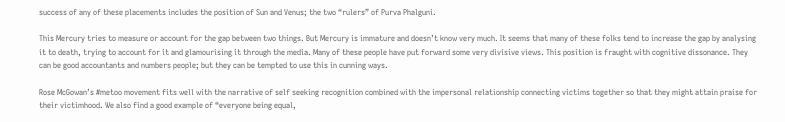success of any of these placements includes the position of Sun and Venus; the two “rulers” of Purva Phalguni.

This Mercury tries to measure or account for the gap between two things. But Mercury is immature and doesn’t know very much. It seems that many of these folks tend to increase the gap by analysing it to death, trying to account for it and glamourising it through the media. Many of these people have put forward some very divisive views. This position is fraught with cognitive dissonance. They can be good accountants and numbers people; but they can be tempted to use this in cunning ways.

Rose McGowan’s #metoo movement fits well with the narrative of self seeking recognition combined with the impersonal relationship connecting victims together so that they might attain praise for their victimhood. We also find a good example of “everyone being equal,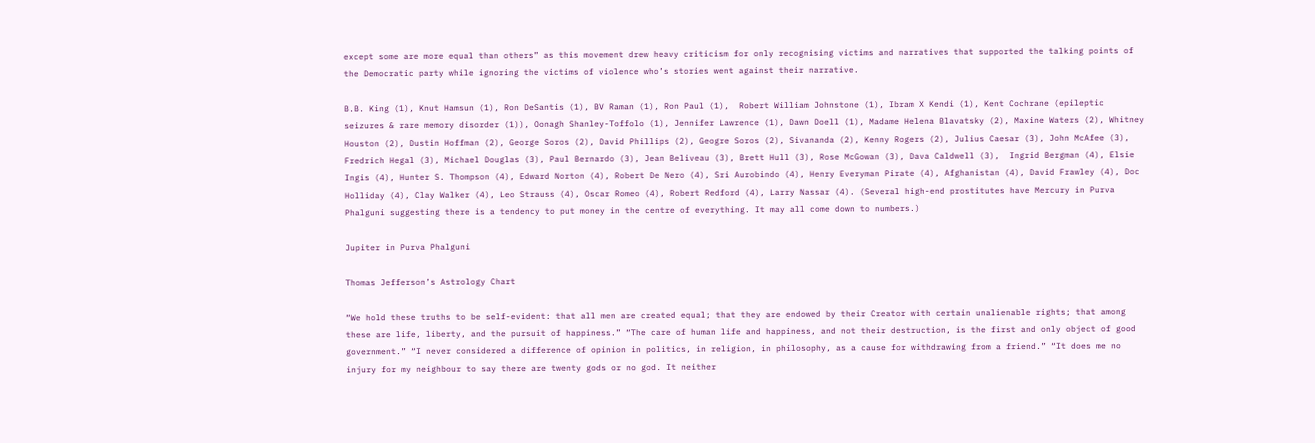except some are more equal than others” as this movement drew heavy criticism for only recognising victims and narratives that supported the talking points of the Democratic party while ignoring the victims of violence who’s stories went against their narrative.

B.B. King (1), Knut Hamsun (1), Ron DeSantis (1), BV Raman (1), Ron Paul (1),  Robert William Johnstone (1), Ibram X Kendi (1), Kent Cochrane (epileptic seizures & rare memory disorder (1)), Oonagh Shanley-Toffolo (1), Jennifer Lawrence (1), Dawn Doell (1), Madame Helena Blavatsky (2), Maxine Waters (2), Whitney Houston (2), Dustin Hoffman (2), George Soros (2), David Phillips (2), Geogre Soros (2), Sivananda (2), Kenny Rogers (2), Julius Caesar (3), John McAfee (3), Fredrich Hegal (3), Michael Douglas (3), Paul Bernardo (3), Jean Beliveau (3), Brett Hull (3), Rose McGowan (3), Dava Caldwell (3),  Ingrid Bergman (4), Elsie Ingis (4), Hunter S. Thompson (4), Edward Norton (4), Robert De Nero (4), Sri Aurobindo (4), Henry Everyman Pirate (4), Afghanistan (4), David Frawley (4), Doc Holliday (4), Clay Walker (4), Leo Strauss (4), Oscar Romeo (4), Robert Redford (4), Larry Nassar (4). (Several high-end prostitutes have Mercury in Purva Phalguni suggesting there is a tendency to put money in the centre of everything. It may all come down to numbers.)

Jupiter in Purva Phalguni

Thomas Jefferson’s Astrology Chart

“We hold these truths to be self-evident: that all men are created equal; that they are endowed by their Creator with certain unalienable rights; that among these are life, liberty, and the pursuit of happiness.” “The care of human life and happiness, and not their destruction, is the first and only object of good government.” “I never considered a difference of opinion in politics, in religion, in philosophy, as a cause for withdrawing from a friend.” “It does me no injury for my neighbour to say there are twenty gods or no god. It neither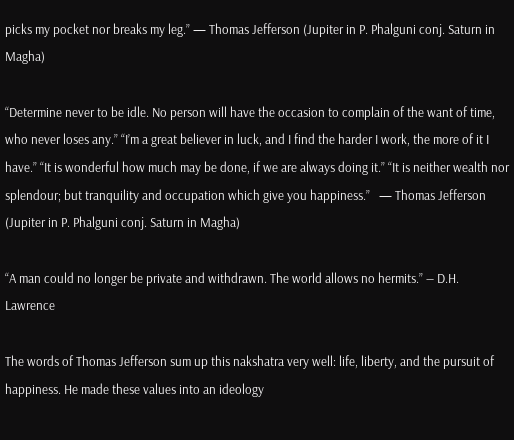picks my pocket nor breaks my leg.” — Thomas Jefferson (Jupiter in P. Phalguni conj. Saturn in Magha)

“Determine never to be idle. No person will have the occasion to complain of the want of time, who never loses any.” “I’m a great believer in luck, and I find the harder I work, the more of it I have.” “It is wonderful how much may be done, if we are always doing it.” “It is neither wealth nor splendour; but tranquility and occupation which give you happiness.”   — Thomas Jefferson (Jupiter in P. Phalguni conj. Saturn in Magha)

“A man could no longer be private and withdrawn. The world allows no hermits.” ― D.H. Lawrence

The words of Thomas Jefferson sum up this nakshatra very well: life, liberty, and the pursuit of happiness. He made these values into an ideology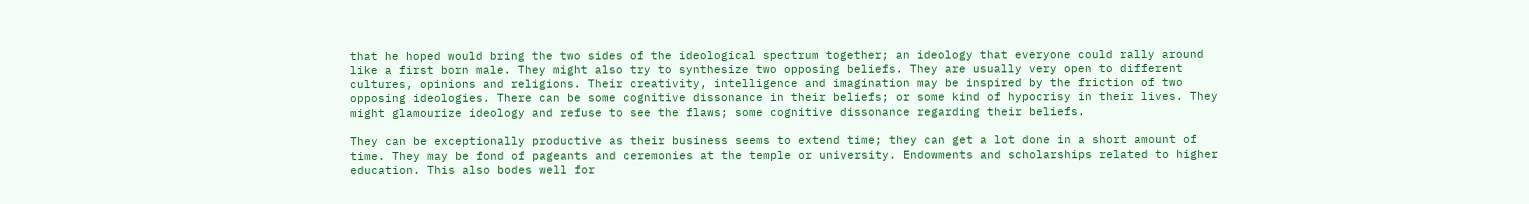that he hoped would bring the two sides of the ideological spectrum together; an ideology that everyone could rally around like a first born male. They might also try to synthesize two opposing beliefs. They are usually very open to different cultures, opinions and religions. Their creativity, intelligence and imagination may be inspired by the friction of two opposing ideologies. There can be some cognitive dissonance in their beliefs; or some kind of hypocrisy in their lives. They might glamourize ideology and refuse to see the flaws; some cognitive dissonance regarding their beliefs.

They can be exceptionally productive as their business seems to extend time; they can get a lot done in a short amount of time. They may be fond of pageants and ceremonies at the temple or university. Endowments and scholarships related to higher education. This also bodes well for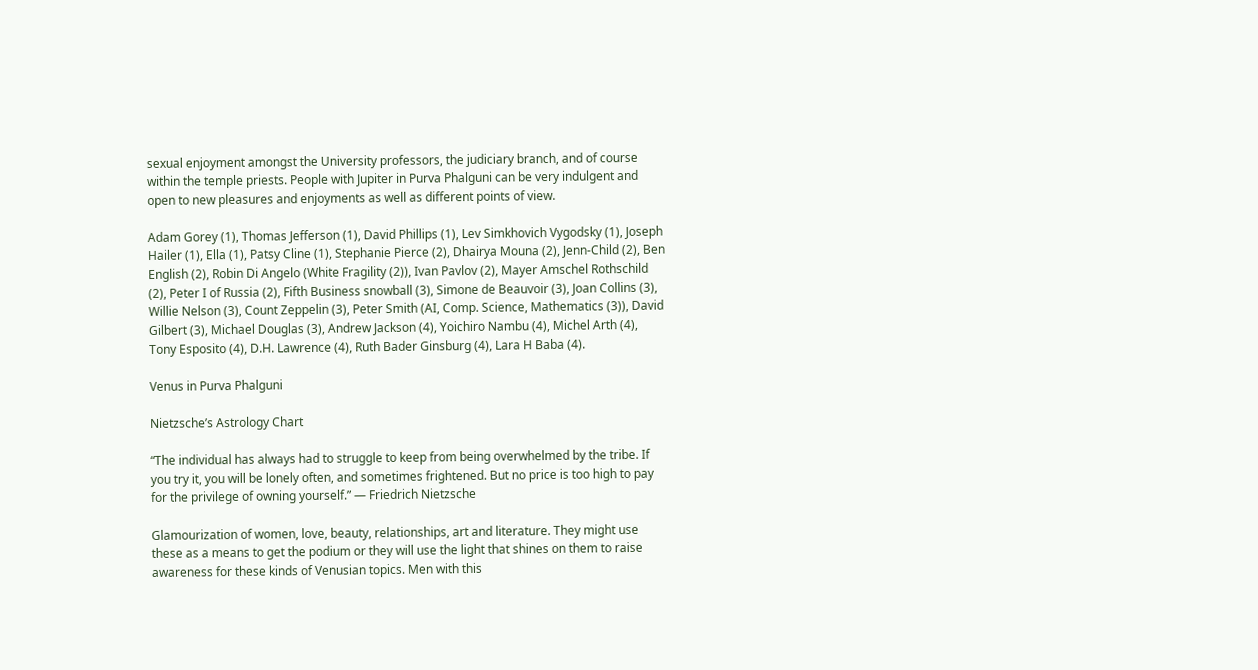sexual enjoyment amongst the University professors, the judiciary branch, and of course within the temple priests. People with Jupiter in Purva Phalguni can be very indulgent and open to new pleasures and enjoyments as well as different points of view.

Adam Gorey (1), Thomas Jefferson (1), David Phillips (1), Lev Simkhovich Vygodsky (1), Joseph Hailer (1), Ella (1), Patsy Cline (1), Stephanie Pierce (2), Dhairya Mouna (2), Jenn-Child (2), Ben English (2), Robin Di Angelo (White Fragility (2)), Ivan Pavlov (2), Mayer Amschel Rothschild (2), Peter I of Russia (2), Fifth Business snowball (3), Simone de Beauvoir (3), Joan Collins (3), Willie Nelson (3), Count Zeppelin (3), Peter Smith (AI, Comp. Science, Mathematics (3)), David Gilbert (3), Michael Douglas (3), Andrew Jackson (4), Yoichiro Nambu (4), Michel Arth (4), Tony Esposito (4), D.H. Lawrence (4), Ruth Bader Ginsburg (4), Lara H Baba (4).

Venus in Purva Phalguni

Nietzsche’s Astrology Chart

“The individual has always had to struggle to keep from being overwhelmed by the tribe. If you try it, you will be lonely often, and sometimes frightened. But no price is too high to pay for the privilege of owning yourself.” ― Friedrich Nietzsche

Glamourization of women, love, beauty, relationships, art and literature. They might use these as a means to get the podium or they will use the light that shines on them to raise awareness for these kinds of Venusian topics. Men with this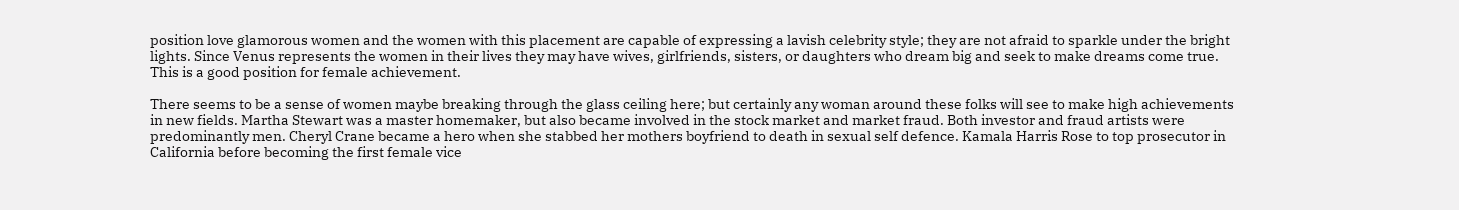position love glamorous women and the women with this placement are capable of expressing a lavish celebrity style; they are not afraid to sparkle under the bright lights. Since Venus represents the women in their lives they may have wives, girlfriends, sisters, or daughters who dream big and seek to make dreams come true. This is a good position for female achievement.

There seems to be a sense of women maybe breaking through the glass ceiling here; but certainly any woman around these folks will see to make high achievements in new fields. Martha Stewart was a master homemaker, but also became involved in the stock market and market fraud. Both investor and fraud artists were predominantly men. Cheryl Crane became a hero when she stabbed her mothers boyfriend to death in sexual self defence. Kamala Harris Rose to top prosecutor in California before becoming the first female vice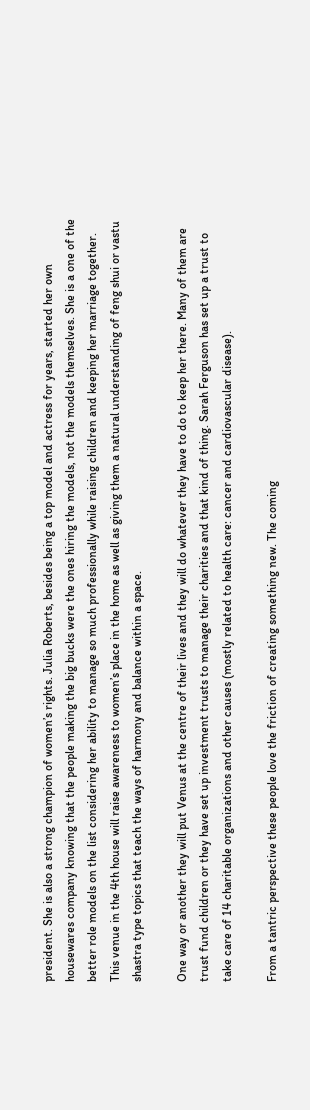president. She is also a strong champion of women’s rights. Julia Roberts, besides being a top model and actress for years, started her own housewares company knowing that the people making the big bucks were the ones hiring the models, not the models themselves. She is a one of the better role models on the list considering her ability to manage so much professionally while raising children and keeping her marriage together. This venue in the 4th house will raise awareness to women’s place in the home as well as giving them a natural understanding of feng shui or vastu shastra type topics that teach the ways of harmony and balance within a space.

One way or another they will put Venus at the centre of their lives and they will do whatever they have to do to keep her there. Many of them are trust fund children or they have set up investment trusts to manage their charities and that kind of thing. Sarah Ferguson has set up a trust to take care of 14 charitable organizations and other causes (mostly related to health care: cancer and cardiovascular disease).

From a tantric perspective these people love the friction of creating something new. The coming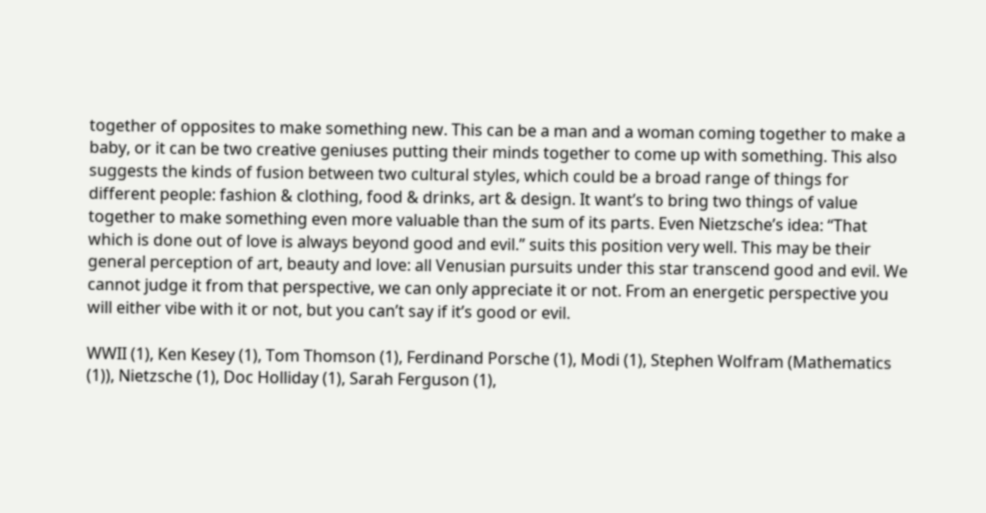together of opposites to make something new. This can be a man and a woman coming together to make a baby, or it can be two creative geniuses putting their minds together to come up with something. This also suggests the kinds of fusion between two cultural styles, which could be a broad range of things for different people: fashion & clothing, food & drinks, art & design. It want’s to bring two things of value together to make something even more valuable than the sum of its parts. Even Nietzsche’s idea: “That which is done out of love is always beyond good and evil.” suits this position very well. This may be their general perception of art, beauty and love: all Venusian pursuits under this star transcend good and evil. We cannot judge it from that perspective, we can only appreciate it or not. From an energetic perspective you will either vibe with it or not, but you can’t say if it’s good or evil.

WWII (1), Ken Kesey (1), Tom Thomson (1), Ferdinand Porsche (1), Modi (1), Stephen Wolfram (Mathematics (1)), Nietzsche (1), Doc Holliday (1), Sarah Ferguson (1),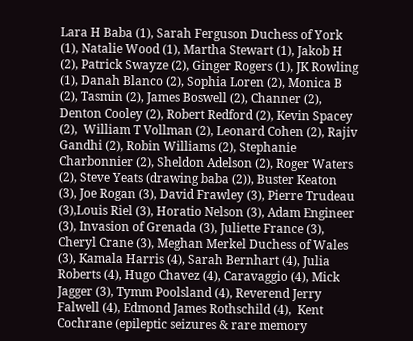Lara H Baba (1), Sarah Ferguson Duchess of York (1), Natalie Wood (1), Martha Stewart (1), Jakob H (2), Patrick Swayze (2), Ginger Rogers (1), JK Rowling (1), Danah Blanco (2), Sophia Loren (2), Monica B (2), Tasmin (2), James Boswell (2), Channer (2), Denton Cooley (2), Robert Redford (2), Kevin Spacey (2),  William T Vollman (2), Leonard Cohen (2), Rajiv Gandhi (2), Robin Williams (2), Stephanie Charbonnier (2), Sheldon Adelson (2), Roger Waters (2), Steve Yeats (drawing baba (2)), Buster Keaton (3), Joe Rogan (3), David Frawley (3), Pierre Trudeau (3),Louis Riel (3), Horatio Nelson (3), Adam Engineer (3), Invasion of Grenada (3), Juliette France (3), Cheryl Crane (3), Meghan Merkel Duchess of Wales (3), Kamala Harris (4), Sarah Bernhart (4), Julia Roberts (4), Hugo Chavez (4), Caravaggio (4), Mick Jagger (3), Tymm Poolsland (4), Reverend Jerry Falwell (4), Edmond James Rothschild (4),  Kent Cochrane (epileptic seizures & rare memory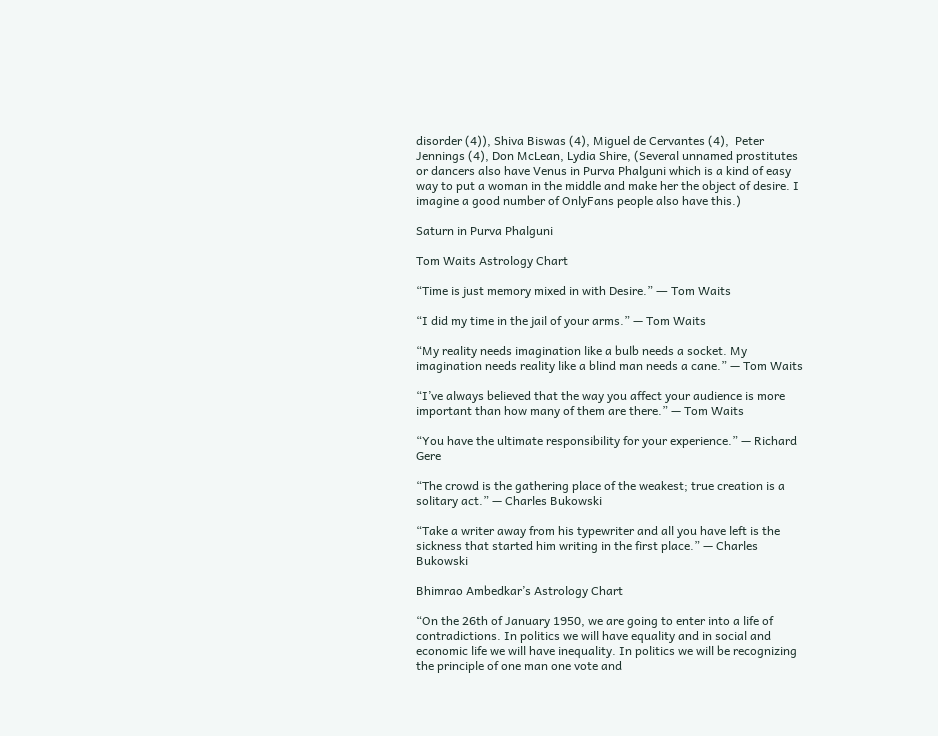disorder (4)), Shiva Biswas (4), Miguel de Cervantes (4),  Peter Jennings (4), Don McLean, Lydia Shire, (Several unnamed prostitutes or dancers also have Venus in Purva Phalguni which is a kind of easy way to put a woman in the middle and make her the object of desire. I imagine a good number of OnlyFans people also have this.)

Saturn in Purva Phalguni

Tom Waits Astrology Chart

“Time is just memory mixed in with Desire.” ― Tom Waits

“I did my time in the jail of your arms.” — Tom Waits

“My reality needs imagination like a bulb needs a socket. My imagination needs reality like a blind man needs a cane.” — Tom Waits

“I’ve always believed that the way you affect your audience is more important than how many of them are there.” — Tom Waits

“You have the ultimate responsibility for your experience.” — Richard Gere

“The crowd is the gathering place of the weakest; true creation is a solitary act.” — Charles Bukowski

“Take a writer away from his typewriter and all you have left is the sickness that started him writing in the first place.” — Charles Bukowski

Bhimrao Ambedkar’s Astrology Chart

“On the 26th of January 1950, we are going to enter into a life of contradictions. In politics we will have equality and in social and economic life we will have inequality. In politics we will be recognizing the principle of one man one vote and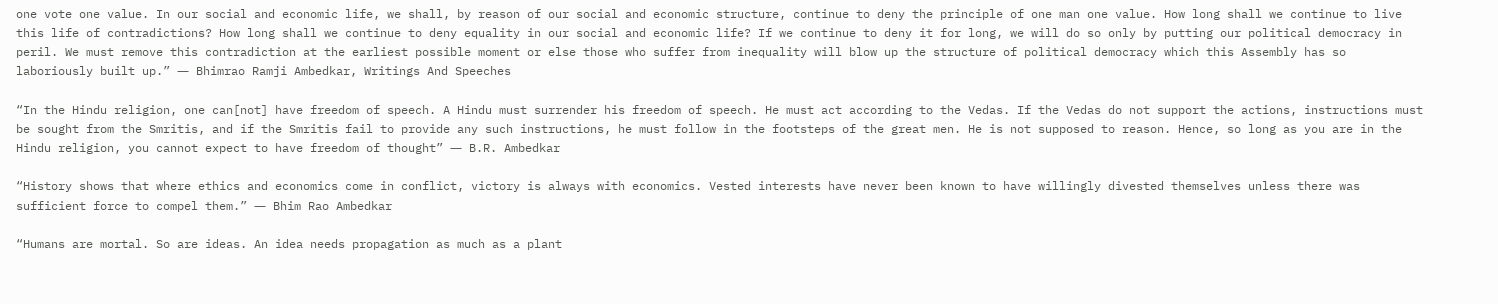one vote one value. In our social and economic life, we shall, by reason of our social and economic structure, continue to deny the principle of one man one value. How long shall we continue to live this life of contradictions? How long shall we continue to deny equality in our social and economic life? If we continue to deny it for long, we will do so only by putting our political democracy in peril. We must remove this contradiction at the earliest possible moment or else those who suffer from inequality will blow up the structure of political democracy which this Assembly has so laboriously built up.” ― Bhimrao Ramji Ambedkar, Writings And Speeches

“In the Hindu religion, one can[not] have freedom of speech. A Hindu must surrender his freedom of speech. He must act according to the Vedas. If the Vedas do not support the actions, instructions must be sought from the Smritis, and if the Smritis fail to provide any such instructions, he must follow in the footsteps of the great men. He is not supposed to reason. Hence, so long as you are in the Hindu religion, you cannot expect to have freedom of thought” ― B.R. Ambedkar

“History shows that where ethics and economics come in conflict, victory is always with economics. Vested interests have never been known to have willingly divested themselves unless there was sufficient force to compel them.” ― Bhim Rao Ambedkar

“Humans are mortal. So are ideas. An idea needs propagation as much as a plant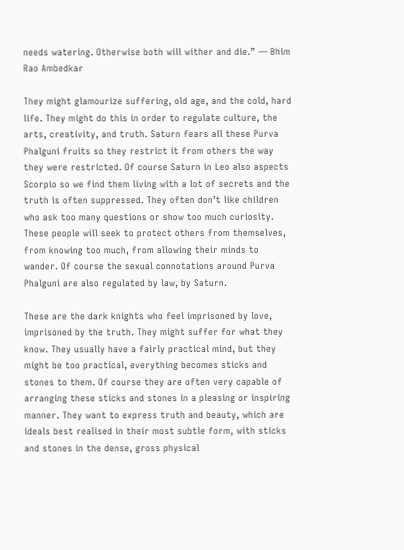needs watering. Otherwise both will wither and die.” ― Bhim Rao Ambedkar

They might glamourize suffering, old age, and the cold, hard life. They might do this in order to regulate culture, the arts, creativity, and truth. Saturn fears all these Purva Phalguni fruits so they restrict it from others the way they were restricted. Of course Saturn in Leo also aspects Scorpio so we find them living with a lot of secrets and the truth is often suppressed. They often don’t like children who ask too many questions or show too much curiosity. These people will seek to protect others from themselves, from knowing too much, from allowing their minds to wander. Of course the sexual connotations around Purva Phalguni are also regulated by law, by Saturn.

These are the dark knights who feel imprisoned by love, imprisoned by the truth. They might suffer for what they know. They usually have a fairly practical mind, but they might be too practical, everything becomes sticks and stones to them. Of course they are often very capable of arranging these sticks and stones in a pleasing or inspiring manner. They want to express truth and beauty, which are ideals best realised in their most subtle form, with sticks and stones in the dense, gross physical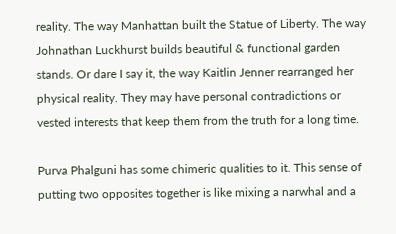reality. The way Manhattan built the Statue of Liberty. The way Johnathan Luckhurst builds beautiful & functional garden stands. Or dare I say it, the way Kaitlin Jenner rearranged her physical reality. They may have personal contradictions or vested interests that keep them from the truth for a long time.

Purva Phalguni has some chimeric qualities to it. This sense of putting two opposites together is like mixing a narwhal and a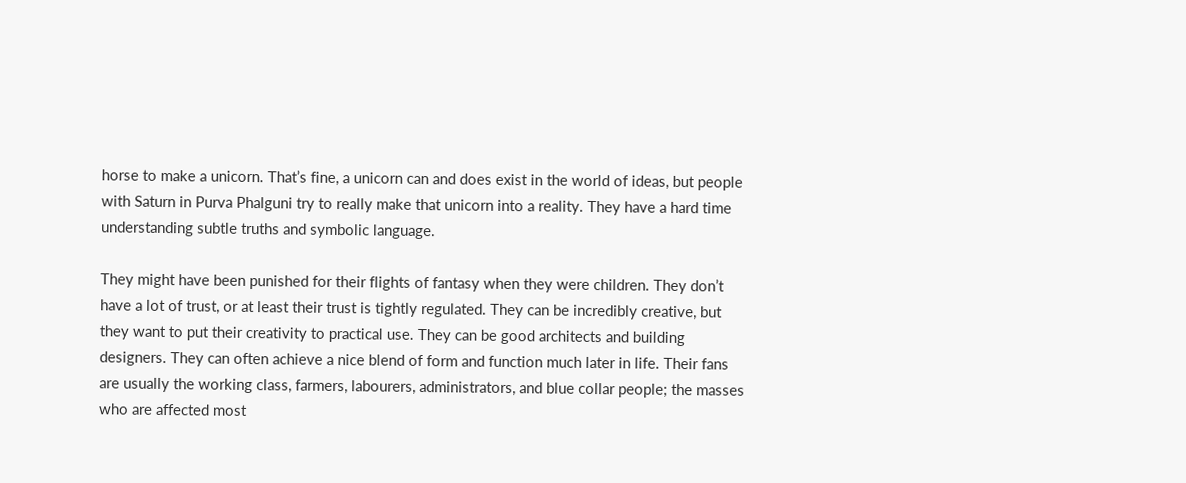horse to make a unicorn. That’s fine, a unicorn can and does exist in the world of ideas, but people with Saturn in Purva Phalguni try to really make that unicorn into a reality. They have a hard time understanding subtle truths and symbolic language.

They might have been punished for their flights of fantasy when they were children. They don’t have a lot of trust, or at least their trust is tightly regulated. They can be incredibly creative, but they want to put their creativity to practical use. They can be good architects and building designers. They can often achieve a nice blend of form and function much later in life. Their fans are usually the working class, farmers, labourers, administrators, and blue collar people; the masses who are affected most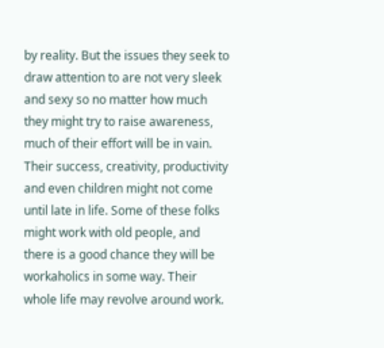by reality. But the issues they seek to draw attention to are not very sleek and sexy so no matter how much they might try to raise awareness, much of their effort will be in vain. Their success, creativity, productivity and even children might not come until late in life. Some of these folks might work with old people, and there is a good chance they will be workaholics in some way. Their whole life may revolve around work.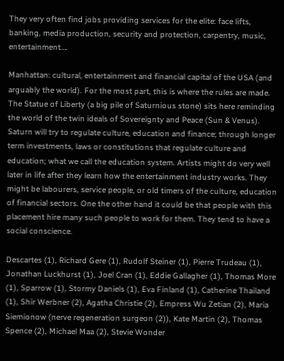They very often find jobs providing services for the elite: face lifts, banking, media production, security and protection, carpentry, music, entertainment….

Manhattan: cultural, entertainment and financial capital of the USA (and arguably the world). For the most part, this is where the rules are made. The Statue of Liberty (a big pile of Saturnious stone) sits here reminding the world of the twin ideals of Sovereignty and Peace (Sun & Venus). Saturn will try to regulate culture, education and finance; through longer term investments, laws or constitutions that regulate culture and education; what we call the education system. Artists might do very well later in life after they learn how the entertainment industry works. They might be labourers, service people, or old timers of the culture, education of financial sectors. One the other hand it could be that people with this placement hire many such people to work for them. They tend to have a social conscience.

Descartes (1), Richard Gere (1), Rudolf Steiner (1), Pierre Trudeau (1), Jonathan Luckhurst (1), Joel Cran (1), Eddie Gallagher (1), Thomas More (1), Sparrow (1), Stormy Daniels (1), Eva Finland (1), Catherine Thailand (1), Shir Werbner (2), Agatha Christie (2), Empress Wu Zetian (2), Maria Siemionow (nerve regeneration surgeon (2)), Kate Martin (2), Thomas Spence (2), Michael Maa (2), Stevie Wonder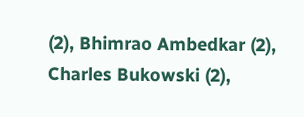(2), Bhimrao Ambedkar (2), Charles Bukowski (2),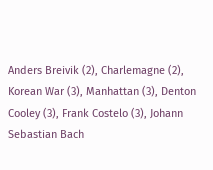Anders Breivik (2), Charlemagne (2), Korean War (3), Manhattan (3), Denton Cooley (3), Frank Costelo (3), Johann Sebastian Bach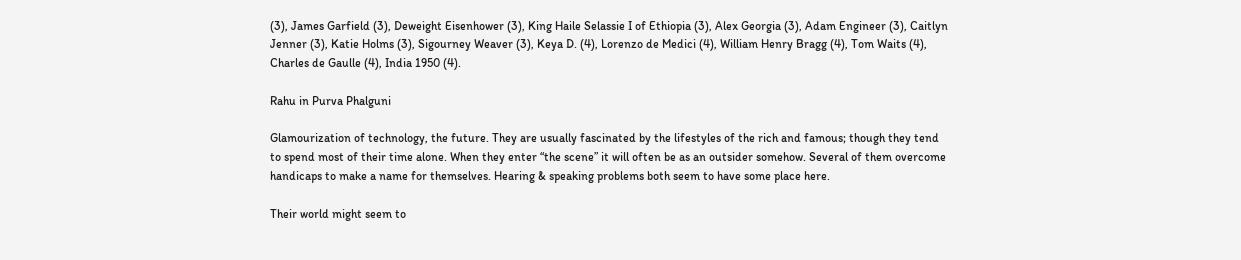(3), James Garfield (3), Deweight Eisenhower (3), King Haile Selassie I of Ethiopia (3), Alex Georgia (3), Adam Engineer (3), Caitlyn Jenner (3), Katie Holms (3), Sigourney Weaver (3), Keya D. (4), Lorenzo de Medici (4), William Henry Bragg (4), Tom Waits (4), Charles de Gaulle (4), India 1950 (4).

Rahu in Purva Phalguni

Glamourization of technology, the future. They are usually fascinated by the lifestyles of the rich and famous; though they tend to spend most of their time alone. When they enter “the scene” it will often be as an outsider somehow. Several of them overcome handicaps to make a name for themselves. Hearing & speaking problems both seem to have some place here.

Their world might seem to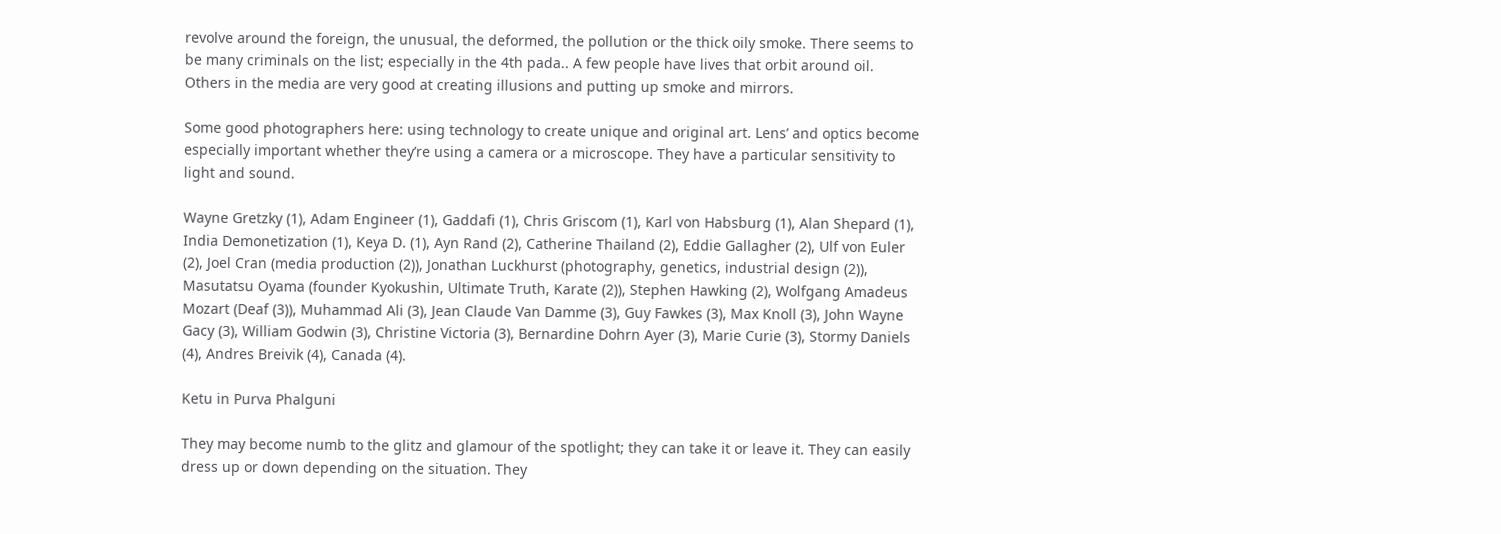revolve around the foreign, the unusual, the deformed, the pollution or the thick oily smoke. There seems to be many criminals on the list; especially in the 4th pada.. A few people have lives that orbit around oil. Others in the media are very good at creating illusions and putting up smoke and mirrors.

Some good photographers here: using technology to create unique and original art. Lens’ and optics become especially important whether they’re using a camera or a microscope. They have a particular sensitivity to light and sound.

Wayne Gretzky (1), Adam Engineer (1), Gaddafi (1), Chris Griscom (1), Karl von Habsburg (1), Alan Shepard (1), India Demonetization (1), Keya D. (1), Ayn Rand (2), Catherine Thailand (2), Eddie Gallagher (2), Ulf von Euler (2), Joel Cran (media production (2)), Jonathan Luckhurst (photography, genetics, industrial design (2)), Masutatsu Oyama (founder Kyokushin, Ultimate Truth, Karate (2)), Stephen Hawking (2), Wolfgang Amadeus Mozart (Deaf (3)), Muhammad Ali (3), Jean Claude Van Damme (3), Guy Fawkes (3), Max Knoll (3), John Wayne Gacy (3), William Godwin (3), Christine Victoria (3), Bernardine Dohrn Ayer (3), Marie Curie (3), Stormy Daniels (4), Andres Breivik (4), Canada (4).

Ketu in Purva Phalguni

They may become numb to the glitz and glamour of the spotlight; they can take it or leave it. They can easily dress up or down depending on the situation. They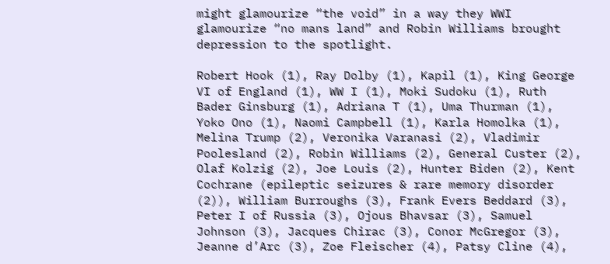might glamourize “the void” in a way they WWI glamourize “no mans land” and Robin Williams brought depression to the spotlight.

Robert Hook (1), Ray Dolby (1), Kapil (1), King George VI of England (1), WW I (1), Moki Sudoku (1), Ruth Bader Ginsburg (1), Adriana T (1), Uma Thurman (1), Yoko Ono (1), Naomi Campbell (1), Karla Homolka (1), Melina Trump (2), Veronika Varanasi (2), Vladimir Poolesland (2), Robin Williams (2), General Custer (2), Olaf Kolzig (2), Joe Louis (2), Hunter Biden (2), Kent Cochrane (epileptic seizures & rare memory disorder (2)), William Burroughs (3), Frank Evers Beddard (3), Peter I of Russia (3), Ojous Bhavsar (3), Samuel Johnson (3), Jacques Chirac (3), Conor McGregor (3), Jeanne d’Arc (3), Zoe Fleischer (4), Patsy Cline (4),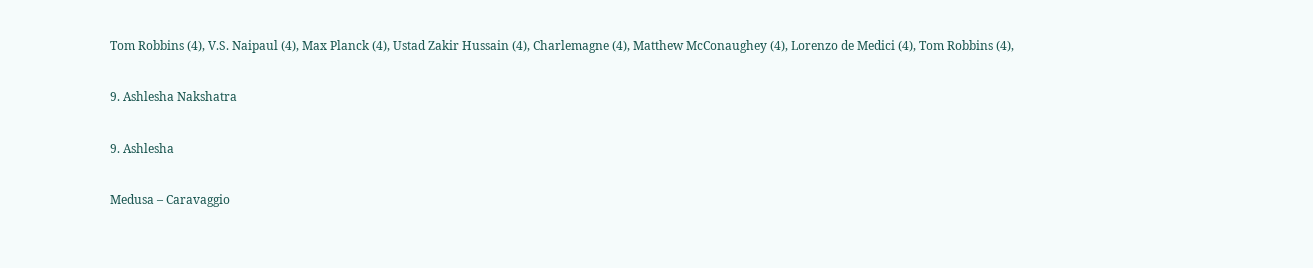Tom Robbins (4), V.S. Naipaul (4), Max Planck (4), Ustad Zakir Hussain (4), Charlemagne (4), Matthew McConaughey (4), Lorenzo de Medici (4), Tom Robbins (4),

9. Ashlesha Nakshatra

9. Ashlesha

Medusa – Caravaggio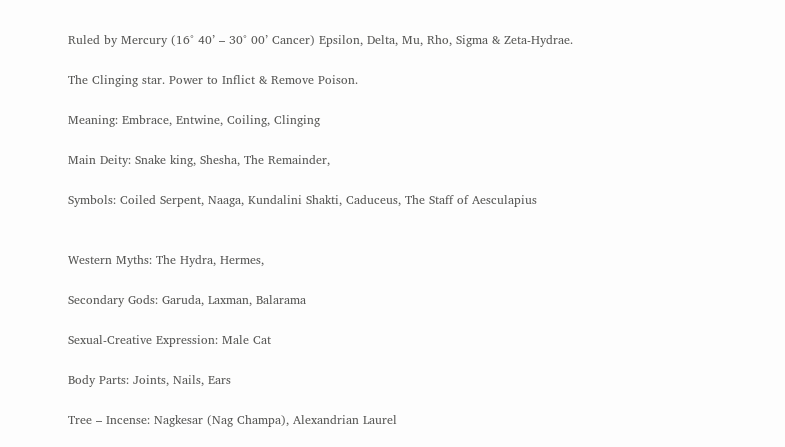Ruled by Mercury (16° 40’ – 30° 00’ Cancer) Epsilon, Delta, Mu, Rho, Sigma & Zeta-Hydrae.

The Clinging star. Power to Inflict & Remove Poison.

Meaning: Embrace, Entwine, Coiling, Clinging

Main Deity: Snake king, Shesha, The Remainder,

Symbols: Coiled Serpent, Naaga, Kundalini Shakti, Caduceus, The Staff of Aesculapius


Western Myths: The Hydra, Hermes,

Secondary Gods: Garuda, Laxman, Balarama

Sexual-Creative Expression: Male Cat

Body Parts: Joints, Nails, Ears

Tree – Incense: Nagkesar (Nag Champa), Alexandrian Laurel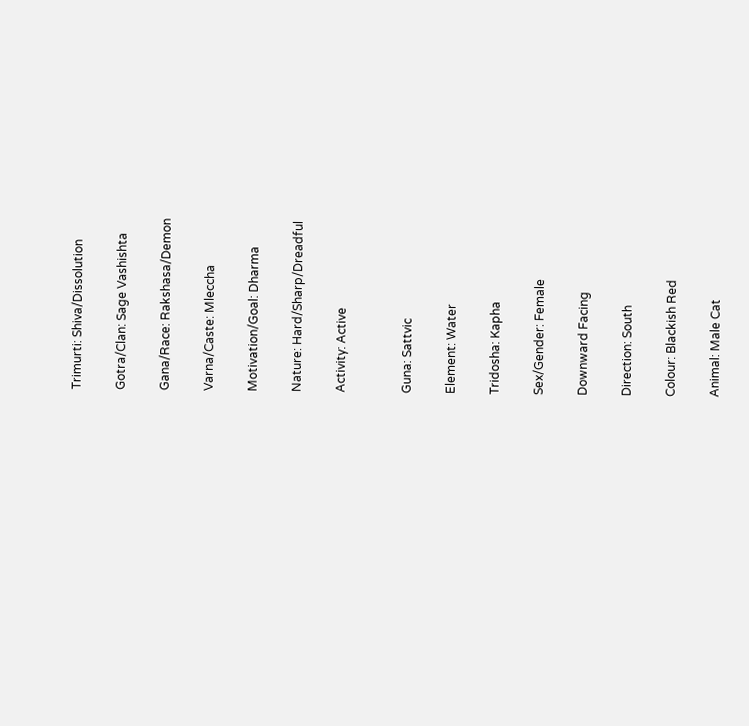Trimurti: Shiva/Dissolution

Gotra/Clan: Sage Vashishta

Gana/Race: Rakshasa/Demon

Varna/Caste: Mleccha

Motivation/Goal: Dharma

Nature: Hard/Sharp/Dreadful

Activity: Active


Guna: Sattvic

Element: Water

Tridosha: Kapha

Sex/Gender: Female

Downward Facing

Direction: South

Colour: Blackish Red

Animal: Male Cat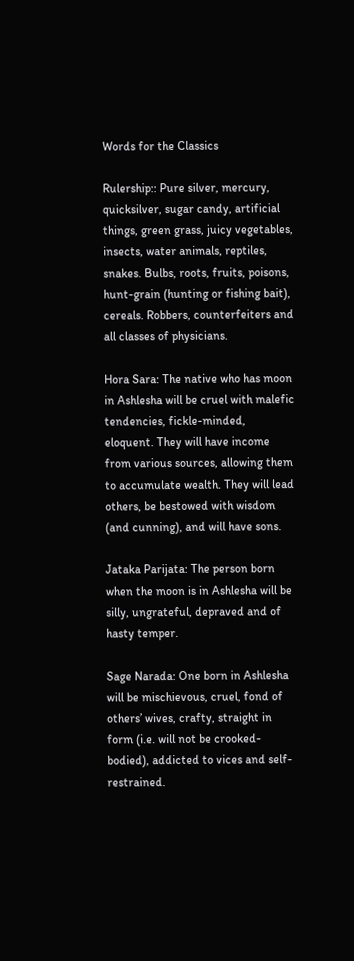Words for the Classics

Rulership:: Pure silver, mercury, quicksilver, sugar candy, artificial things, green grass, juicy vegetables, insects, water animals, reptiles, snakes. Bulbs, roots, fruits, poisons, hunt-grain (hunting or fishing bait), cereals. Robbers, counterfeiters and all classes of physicians.

Hora Sara: The native who has moon in Ashlesha will be cruel with malefic tendencies, fickle-minded, eloquent. They will have income from various sources, allowing them to accumulate wealth. They will lead others, be bestowed with wisdom (and cunning), and will have sons.

Jataka Parijata: The person born when the moon is in Ashlesha will be silly, ungrateful, depraved and of hasty temper.

Sage Narada: One born in Ashlesha will be mischievous, cruel, fond of others’ wives, crafty, straight in form (i.e. will not be crooked-bodied), addicted to vices and self-restrained.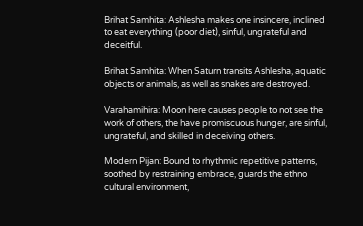Brihat Samhita: Ashlesha makes one insincere, inclined to eat everything (poor diet), sinful, ungrateful and deceitful.

Brihat Samhita: When Saturn transits Ashlesha, aquatic objects or animals, as well as snakes are destroyed.

Varahamihira: Moon here causes people to not see the work of others, the have promiscuous hunger, are sinful, ungrateful, and skilled in deceiving others.

Modern Pijan: Bound to rhythmic repetitive patterns, soothed by restraining embrace, guards the ethno cultural environment,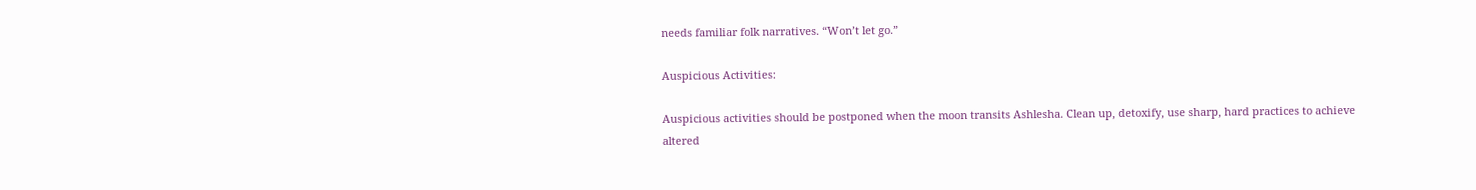needs familiar folk narratives. “Won’t let go.”

Auspicious Activities:

Auspicious activities should be postponed when the moon transits Ashlesha. Clean up, detoxify, use sharp, hard practices to achieve altered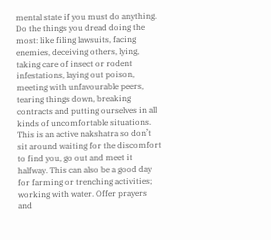mental state if you must do anything. Do the things you dread doing the most: like filing lawsuits, facing enemies, deceiving others, lying, taking care of insect or rodent infestations, laying out poison, meeting with unfavourable peers, tearing things down, breaking contracts and putting ourselves in all kinds of uncomfortable situations. This is an active nakshatra so don’t sit around waiting for the discomfort to find you, go out and meet it halfway. This can also be a good day for farming or trenching activities; working with water. Offer prayers and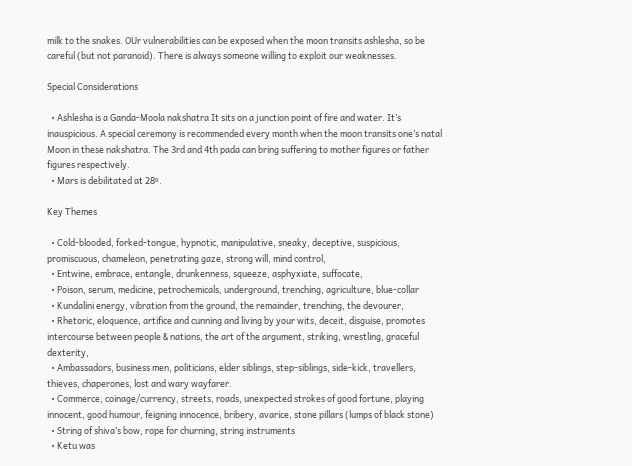milk to the snakes. OUr vulnerabilities can be exposed when the moon transits ashlesha, so be careful (but not paranoid). There is always someone willing to exploit our weaknesses.

Special Considerations

  • Ashlesha is a Ganda-Moola nakshatra It sits on a junction point of fire and water. It’s inauspicious. A special ceremony is recommended every month when the moon transits one’s natal Moon in these nakshatra. The 3rd and 4th pada can bring suffering to mother figures or father figures respectively.
  • Mars is debilitated at 28º.

Key Themes

  • Cold-blooded, forked-tongue, hypnotic, manipulative, sneaky, deceptive, suspicious, promiscuous, chameleon, penetrating gaze, strong will, mind control,
  • Entwine, embrace, entangle, drunkenness, squeeze, asphyxiate, suffocate,
  • Poison, serum, medicine, petrochemicals, underground, trenching, agriculture, blue-collar
  • Kundalini energy, vibration from the ground, the remainder, trenching, the devourer,
  • Rhetoric, eloquence, artifice and cunning and living by your wits, deceit, disguise, promotes intercourse between people & nations, the art of the argument, striking, wrestling, graceful dexterity,
  • Ambassadors, business men, politicians, elder siblings, step-siblings, side-kick, travellers, thieves, chaperones, lost and wary wayfarer.
  • Commerce, coinage/currency, streets, roads, unexpected strokes of good fortune, playing innocent, good humour, feigning innocence, bribery, avarice, stone pillars (lumps of black stone)
  • String of shiva’s bow, rope for churning, string instruments
  • Ketu was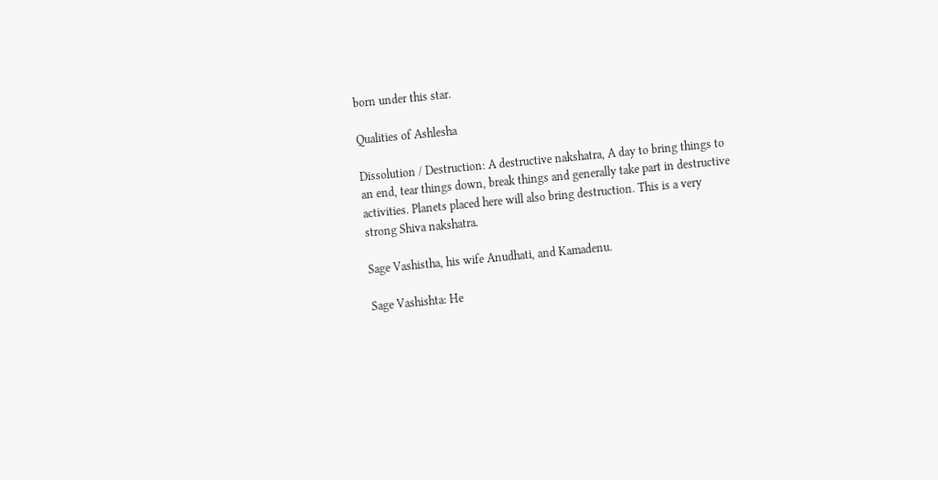born under this star.

Qualities of Ashlesha

Dissolution / Destruction: A destructive nakshatra, A day to bring things to an end, tear things down, break things and generally take part in destructive activities. Planets placed here will also bring destruction. This is a very strong Shiva nakshatra.

Sage Vashistha, his wife Anudhati, and Kamadenu.

Sage Vashishta: He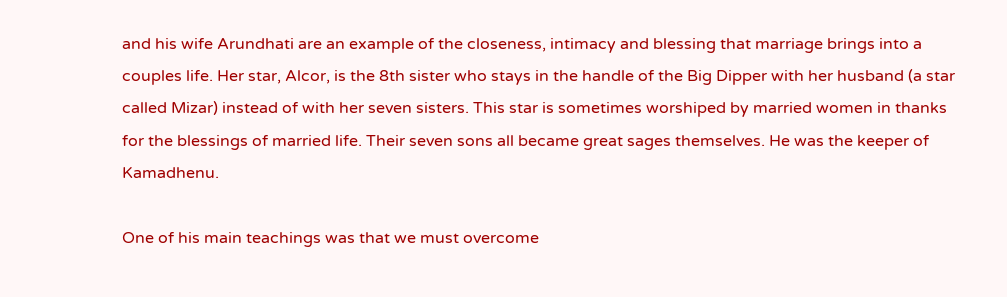and his wife Arundhati are an example of the closeness, intimacy and blessing that marriage brings into a couples life. Her star, Alcor, is the 8th sister who stays in the handle of the Big Dipper with her husband (a star called Mizar) instead of with her seven sisters. This star is sometimes worshiped by married women in thanks for the blessings of married life. Their seven sons all became great sages themselves. He was the keeper of Kamadhenu.

One of his main teachings was that we must overcome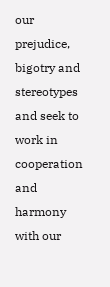our prejudice, bigotry and stereotypes and seek to work in cooperation and harmony with our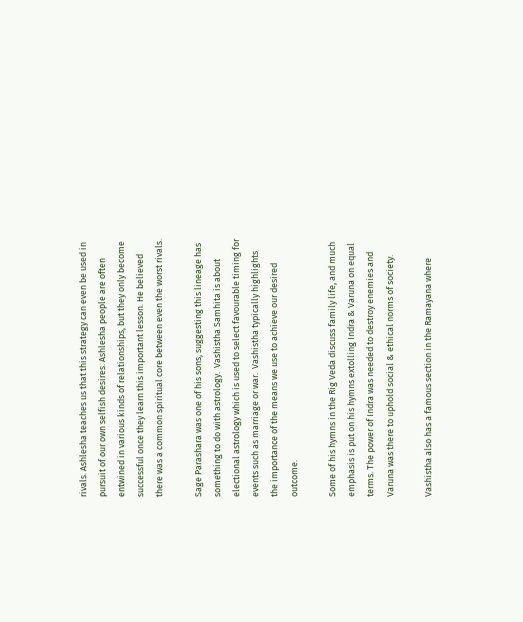rivals. Ashlesha teaches us that this strategy can even be used in pursuit of our own selfish desires. Ashlesha people are often entwined in various kinds of relationships, but they only become successful once they learn this important lesson. He believed there was a common spiritual core between even the worst rivals.

Sage Parashara was one of his sons, suggesting this lineage has something to do with astrology.  Vashistha Samhita is about electional astrology which is used to select favourable timing for events such as marriage or war.  Vashistha typically highlights the importance of the means we use to achieve our desired outcome.

Some of his hymns in the Rig Veda discuss family life, and much emphasis is put on his hymns extolling Indra & Varuna on equal terms. The power of Indra was needed to destroy enemies and Varuna was there to uphold social & ethical norms of society.

Vashistha also has a famous section in the Ramayana where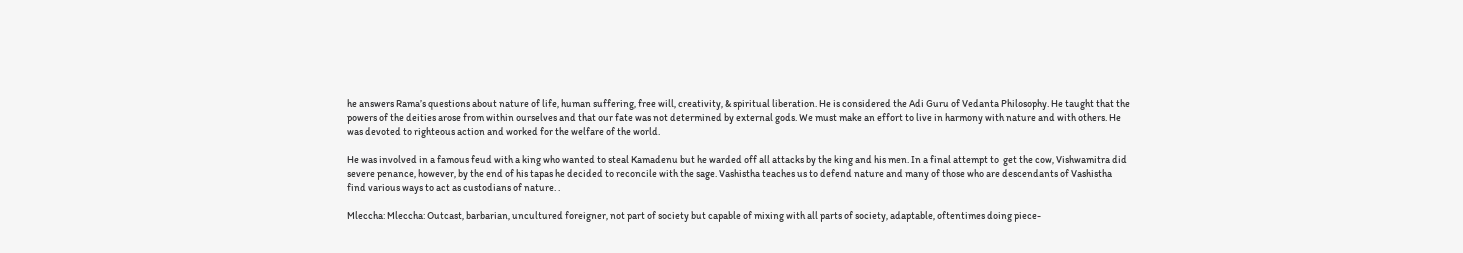he answers Rama’s questions about nature of life, human suffering, free will, creativity, & spiritual liberation. He is considered the Adi Guru of Vedanta Philosophy. He taught that the powers of the deities arose from within ourselves and that our fate was not determined by external gods. We must make an effort to live in harmony with nature and with others. He was devoted to righteous action and worked for the welfare of the world.

He was involved in a famous feud with a king who wanted to steal Kamadenu but he warded off all attacks by the king and his men. In a final attempt to  get the cow, Vishwamitra did severe penance, however, by the end of his tapas he decided to reconcile with the sage. Vashistha teaches us to defend nature and many of those who are descendants of Vashistha find various ways to act as custodians of nature. .

Mleccha: Mleccha: Outcast, barbarian, uncultured foreigner, not part of society but capable of mixing with all parts of society, adaptable, oftentimes doing piece-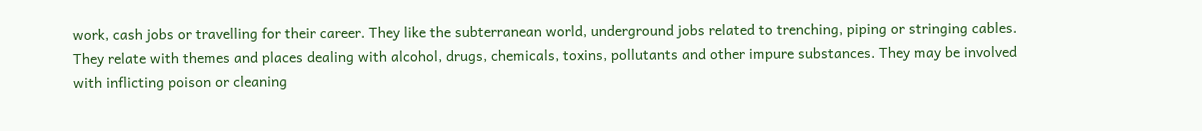work, cash jobs or travelling for their career. They like the subterranean world, underground jobs related to trenching, piping or stringing cables. They relate with themes and places dealing with alcohol, drugs, chemicals, toxins, pollutants and other impure substances. They may be involved with inflicting poison or cleaning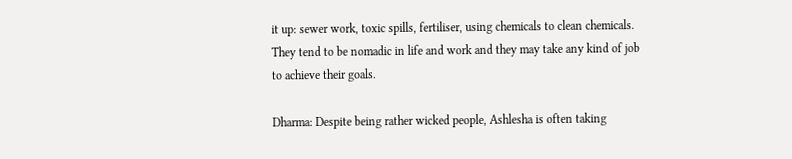it up: sewer work, toxic spills, fertiliser, using chemicals to clean chemicals. They tend to be nomadic in life and work and they may take any kind of job to achieve their goals.

Dharma: Despite being rather wicked people, Ashlesha is often taking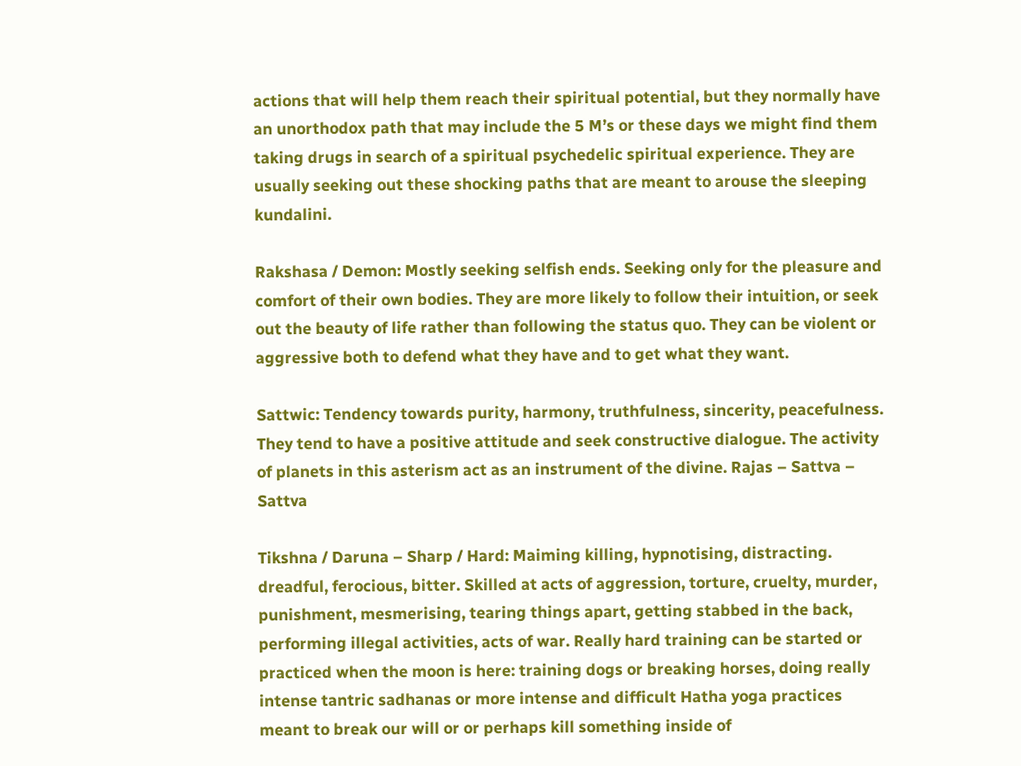actions that will help them reach their spiritual potential, but they normally have an unorthodox path that may include the 5 M’s or these days we might find them taking drugs in search of a spiritual psychedelic spiritual experience. They are usually seeking out these shocking paths that are meant to arouse the sleeping kundalini.

Rakshasa / Demon: Mostly seeking selfish ends. Seeking only for the pleasure and comfort of their own bodies. They are more likely to follow their intuition, or seek out the beauty of life rather than following the status quo. They can be violent or aggressive both to defend what they have and to get what they want.

Sattwic: Tendency towards purity, harmony, truthfulness, sincerity, peacefulness. They tend to have a positive attitude and seek constructive dialogue. The activity of planets in this asterism act as an instrument of the divine. Rajas – Sattva – Sattva

Tikshna / Daruna – Sharp / Hard: Maiming killing, hypnotising, distracting. dreadful, ferocious, bitter. Skilled at acts of aggression, torture, cruelty, murder, punishment, mesmerising, tearing things apart, getting stabbed in the back, performing illegal activities, acts of war. Really hard training can be started or practiced when the moon is here: training dogs or breaking horses, doing really intense tantric sadhanas or more intense and difficult Hatha yoga practices meant to break our will or or perhaps kill something inside of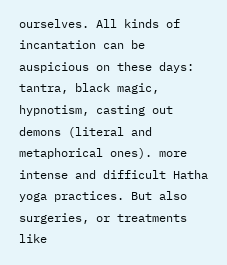ourselves. All kinds of incantation can be auspicious on these days: tantra, black magic, hypnotism, casting out demons (literal and metaphorical ones). more intense and difficult Hatha yoga practices. But also surgeries, or treatments like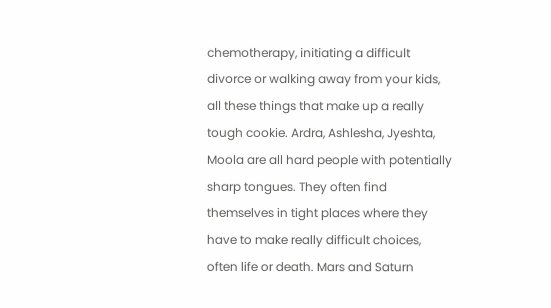chemotherapy, initiating a difficult divorce or walking away from your kids, all these things that make up a really tough cookie. Ardra, Ashlesha, Jyeshta, Moola are all hard people with potentially sharp tongues. They often find themselves in tight places where they have to make really difficult choices, often life or death. Mars and Saturn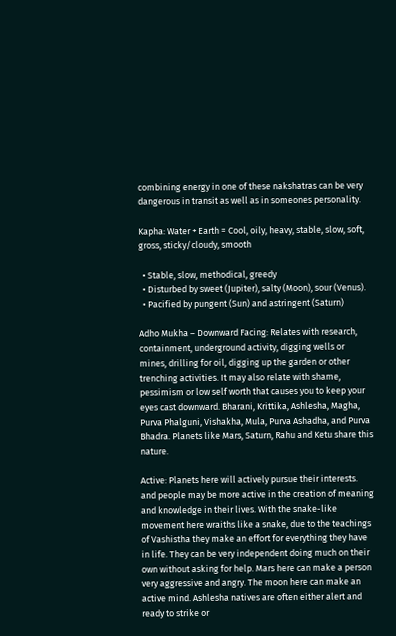combining energy in one of these nakshatras can be very dangerous in transit as well as in someones personality.

Kapha: Water + Earth = Cool, oily, heavy, stable, slow, soft, gross, sticky/cloudy, smooth

  • Stable, slow, methodical, greedy
  • Disturbed by sweet (Jupiter), salty (Moon), sour (Venus).
  • Pacified by pungent (Sun) and astringent (Saturn)

Adho Mukha – Downward Facing: Relates with research, containment, underground activity, digging wells or mines, drilling for oil, digging up the garden or other trenching activities. It may also relate with shame, pessimism or low self worth that causes you to keep your eyes cast downward. Bharani, Krittika, Ashlesha, Magha, Purva Phalguni, Vishakha, Mula, Purva Ashadha, and Purva Bhadra. Planets like Mars, Saturn, Rahu and Ketu share this nature.

Active: Planets here will actively pursue their interests. and people may be more active in the creation of meaning and knowledge in their lives. With the snake-like movement here wraiths like a snake, due to the teachings of Vashistha they make an effort for everything they have in life. They can be very independent doing much on their own without asking for help. Mars here can make a person very aggressive and angry. The moon here can make an active mind. Ashlesha natives are often either alert and ready to strike or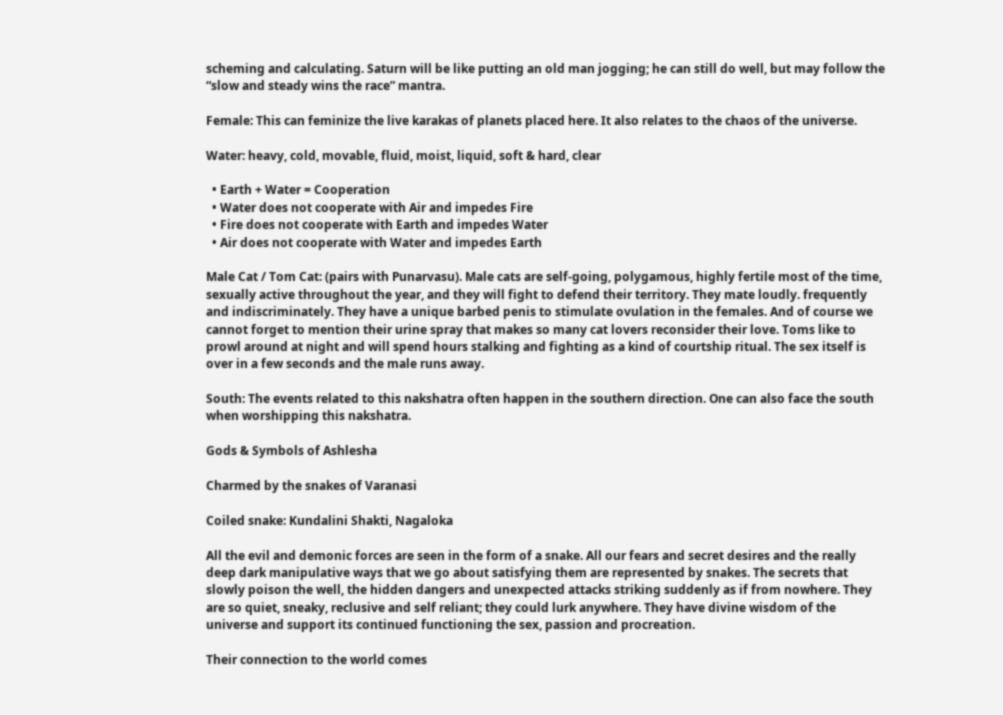scheming and calculating. Saturn will be like putting an old man jogging; he can still do well, but may follow the “slow and steady wins the race” mantra.

Female: This can feminize the live karakas of planets placed here. It also relates to the chaos of the universe.

Water: heavy, cold, movable, fluid, moist, liquid, soft & hard, clear

  • Earth + Water = Cooperation
  • Water does not cooperate with Air and impedes Fire
  • Fire does not cooperate with Earth and impedes Water
  • Air does not cooperate with Water and impedes Earth

Male Cat / Tom Cat: (pairs with Punarvasu). Male cats are self-going, polygamous, highly fertile most of the time, sexually active throughout the year, and they will fight to defend their territory. They mate loudly. frequently and indiscriminately. They have a unique barbed penis to stimulate ovulation in the females. And of course we cannot forget to mention their urine spray that makes so many cat lovers reconsider their love. Toms like to prowl around at night and will spend hours stalking and fighting as a kind of courtship ritual. The sex itself is over in a few seconds and the male runs away.

South: The events related to this nakshatra often happen in the southern direction. One can also face the south when worshipping this nakshatra.

Gods & Symbols of Ashlesha

Charmed by the snakes of Varanasi

Coiled snake: Kundalini Shakti, Nagaloka

All the evil and demonic forces are seen in the form of a snake. All our fears and secret desires and the really deep dark manipulative ways that we go about satisfying them are represented by snakes. The secrets that slowly poison the well, the hidden dangers and unexpected attacks striking suddenly as if from nowhere. They are so quiet, sneaky, reclusive and self reliant; they could lurk anywhere. They have divine wisdom of the universe and support its continued functioning the sex, passion and procreation.

Their connection to the world comes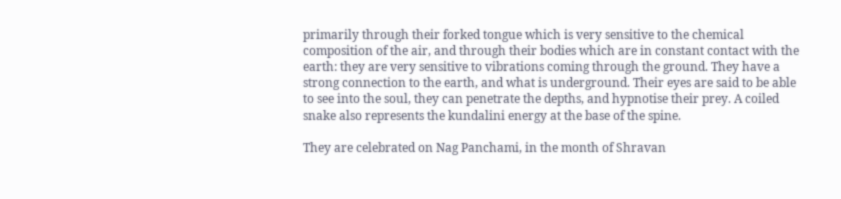primarily through their forked tongue which is very sensitive to the chemical composition of the air, and through their bodies which are in constant contact with the earth: they are very sensitive to vibrations coming through the ground. They have a strong connection to the earth, and what is underground. Their eyes are said to be able to see into the soul, they can penetrate the depths, and hypnotise their prey. A coiled snake also represents the kundalini energy at the base of the spine.

They are celebrated on Nag Panchami, in the month of Shravan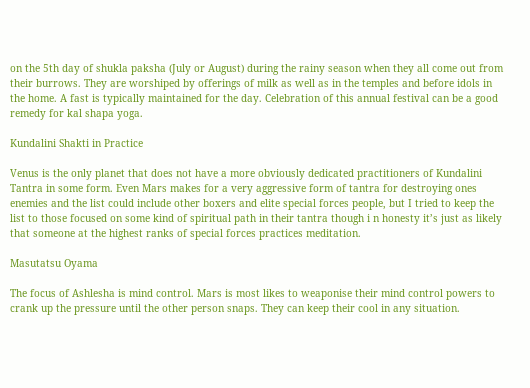on the 5th day of shukla paksha (July or August) during the rainy season when they all come out from their burrows. They are worshiped by offerings of milk as well as in the temples and before idols in the home. A fast is typically maintained for the day. Celebration of this annual festival can be a good remedy for kal shapa yoga.

Kundalini Shakti in Practice

Venus is the only planet that does not have a more obviously dedicated practitioners of Kundalini Tantra in some form. Even Mars makes for a very aggressive form of tantra for destroying ones enemies and the list could include other boxers and elite special forces people, but I tried to keep the list to those focused on some kind of spiritual path in their tantra though i n honesty it’s just as likely that someone at the highest ranks of special forces practices meditation.

Masutatsu Oyama

The focus of Ashlesha is mind control. Mars is most likes to weaponise their mind control powers to crank up the pressure until the other person snaps. They can keep their cool in any situation.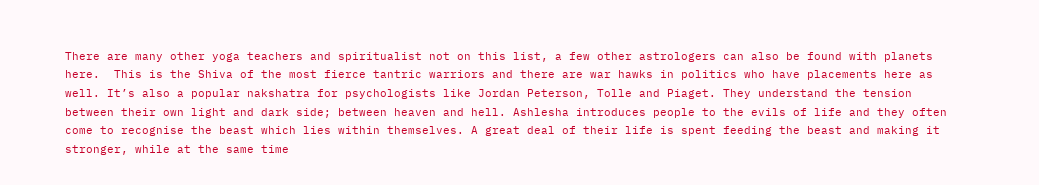There are many other yoga teachers and spiritualist not on this list, a few other astrologers can also be found with planets here.  This is the Shiva of the most fierce tantric warriors and there are war hawks in politics who have placements here as well. It’s also a popular nakshatra for psychologists like Jordan Peterson, Tolle and Piaget. They understand the tension between their own light and dark side; between heaven and hell. Ashlesha introduces people to the evils of life and they often come to recognise the beast which lies within themselves. A great deal of their life is spent feeding the beast and making it stronger, while at the same time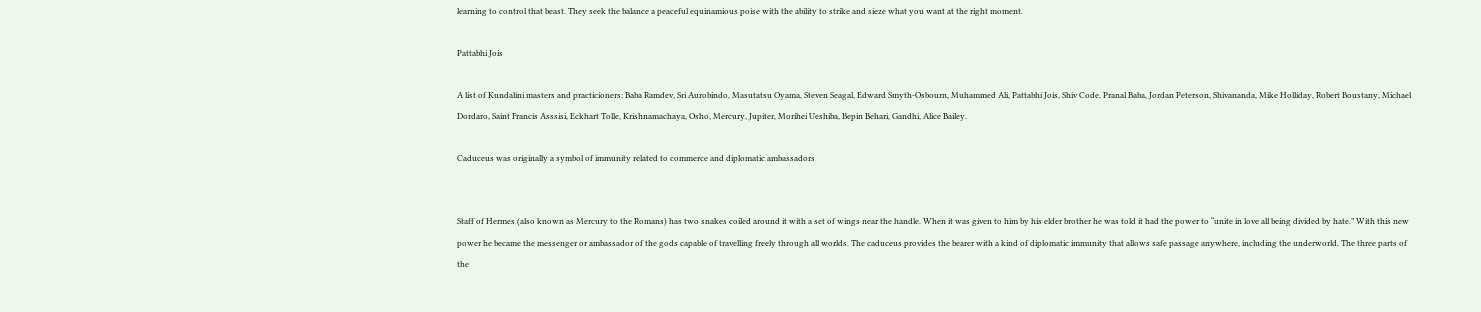learning to control that beast. They seek the balance a peaceful equinamious poise with the ability to strike and sieze what you want at the right moment.

Pattabhi Jois

A list of Kundalini masters and practicioners: Baba Ramdev, Sri Aurobindo, Masutatsu Oyama, Steven Seagal, Edward Smyth-Osbourn, Muhammed Ali, Pattabhi Jois, Shiv Code, Pranal Baba, Jordan Peterson, Shivananda, Mike Holliday, Robert Boustany, Michael Dordaro, Saint Francis Asssisi, Eckhart Tolle, Krishnamachaya, Osho, Mercury, Jupiter, Morihei Ueshiba, Bepin Behari, Gandhi, Alice Bailey.

Caduceus was originally a symbol of immunity related to commerce and diplomatic ambassadors


Staff of Hermes (also known as Mercury to the Romans) has two snakes coiled around it with a set of wings near the handle. When it was given to him by his elder brother he was told it had the power to “unite in love all being divided by hate.” With this new power he became the messenger or ambassador of the gods capable of travelling freely through all worlds. The caduceus provides the bearer with a kind of diplomatic immunity that allows safe passage anywhere, including the underworld. The three parts of the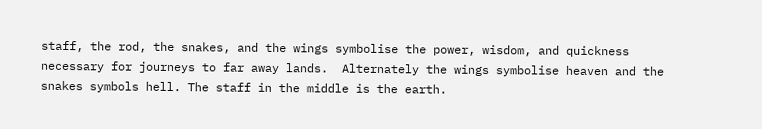staff, the rod, the snakes, and the wings symbolise the power, wisdom, and quickness necessary for journeys to far away lands.  Alternately the wings symbolise heaven and the snakes symbols hell. The staff in the middle is the earth.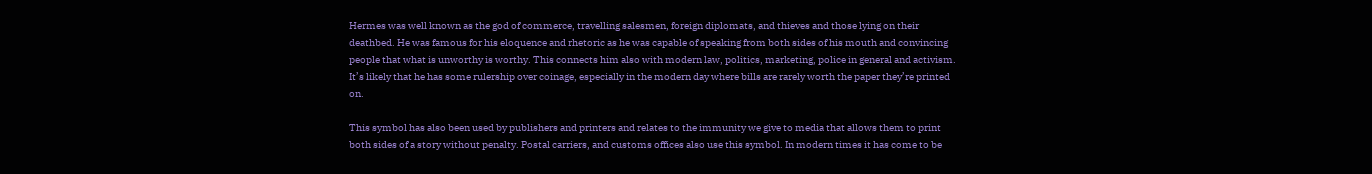Hermes was well known as the god of commerce, travelling salesmen, foreign diplomats, and thieves and those lying on their deathbed. He was famous for his eloquence and rhetoric as he was capable of speaking from both sides of his mouth and convincing people that what is unworthy is worthy. This connects him also with modern law, politics, marketing, police in general and activism. It’s likely that he has some rulership over coinage, especially in the modern day where bills are rarely worth the paper they’re printed on.

This symbol has also been used by publishers and printers and relates to the immunity we give to media that allows them to print both sides of a story without penalty. Postal carriers, and customs offices also use this symbol. In modern times it has come to be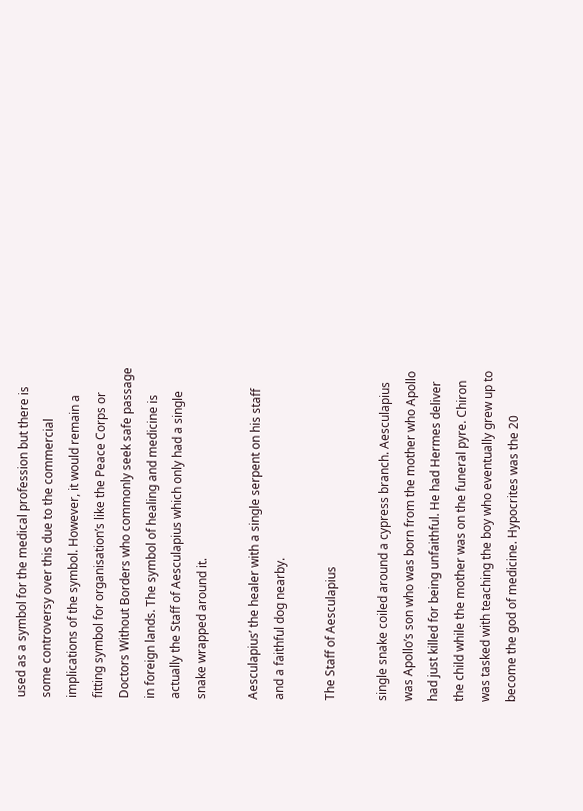used as a symbol for the medical profession but there is some controversy over this due to the commercial implications of the symbol. However, it would remain a fitting symbol for organisation’s like the Peace Corps or Doctors Without Borders who commonly seek safe passage in foreign lands. The symbol of healing and medicine is actually the Staff of Aesculapius which only had a single snake wrapped around it.

Aesculapius’ the healer with a single serpent on his staff and a faithful dog nearby.

The Staff of Aesculapius

single snake coiled around a cypress branch. Aesculapius was Apollo’s son who was born from the mother who Apollo had just killed for being unfaithful. He had Hermes deliver the child while the mother was on the funeral pyre. Chiron was tasked with teaching the boy who eventually grew up to become the god of medicine. Hypocrites was the 20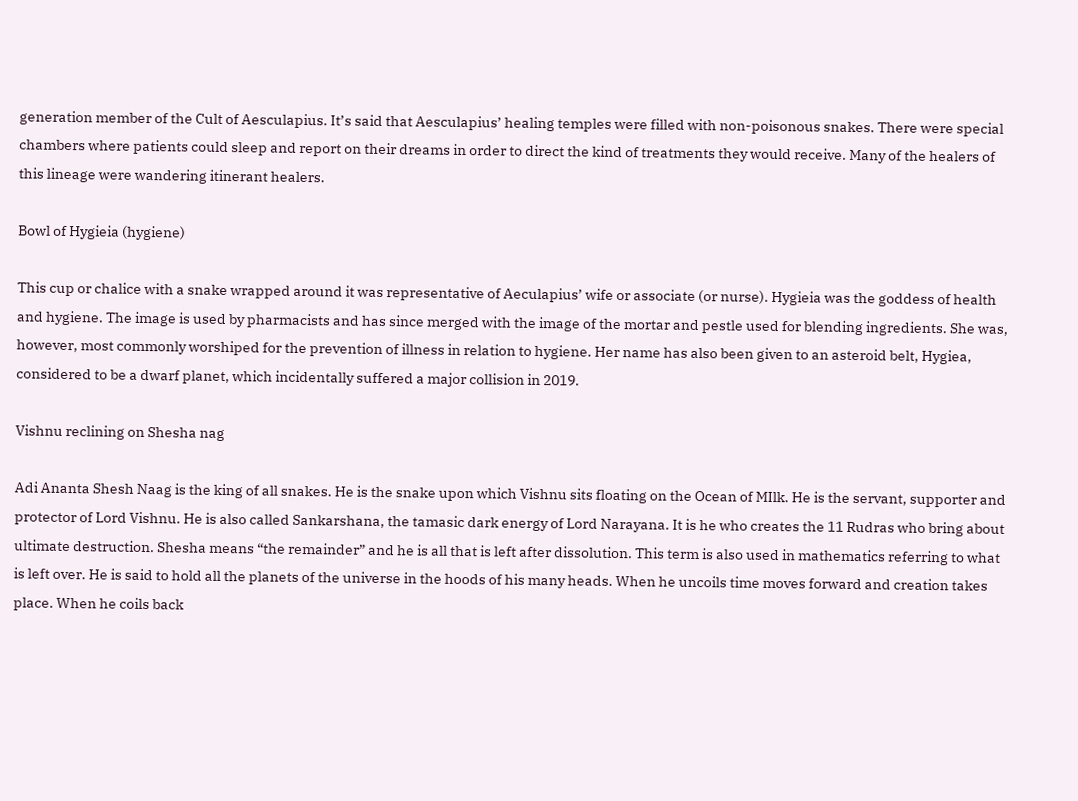generation member of the Cult of Aesculapius. It’s said that Aesculapius’ healing temples were filled with non-poisonous snakes. There were special chambers where patients could sleep and report on their dreams in order to direct the kind of treatments they would receive. Many of the healers of this lineage were wandering itinerant healers.

Bowl of Hygieia (hygiene)

This cup or chalice with a snake wrapped around it was representative of Aeculapius’ wife or associate (or nurse). Hygieia was the goddess of health and hygiene. The image is used by pharmacists and has since merged with the image of the mortar and pestle used for blending ingredients. She was, however, most commonly worshiped for the prevention of illness in relation to hygiene. Her name has also been given to an asteroid belt, Hygiea, considered to be a dwarf planet, which incidentally suffered a major collision in 2019.

Vishnu reclining on Shesha nag

Adi Ananta Shesh Naag is the king of all snakes. He is the snake upon which Vishnu sits floating on the Ocean of MIlk. He is the servant, supporter and protector of Lord Vishnu. He is also called Sankarshana, the tamasic dark energy of Lord Narayana. It is he who creates the 11 Rudras who bring about ultimate destruction. Shesha means “the remainder” and he is all that is left after dissolution. This term is also used in mathematics referring to what is left over. He is said to hold all the planets of the universe in the hoods of his many heads. When he uncoils time moves forward and creation takes place. When he coils back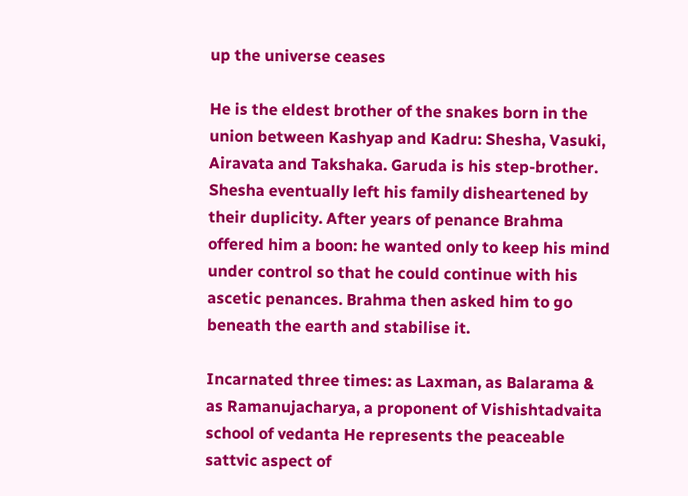up the universe ceases

He is the eldest brother of the snakes born in the union between Kashyap and Kadru: Shesha, Vasuki, Airavata and Takshaka. Garuda is his step-brother. Shesha eventually left his family disheartened by their duplicity. After years of penance Brahma offered him a boon: he wanted only to keep his mind under control so that he could continue with his ascetic penances. Brahma then asked him to go beneath the earth and stabilise it.

Incarnated three times: as Laxman, as Balarama & as Ramanujacharya, a proponent of Vishishtadvaita school of vedanta He represents the peaceable sattvic aspect of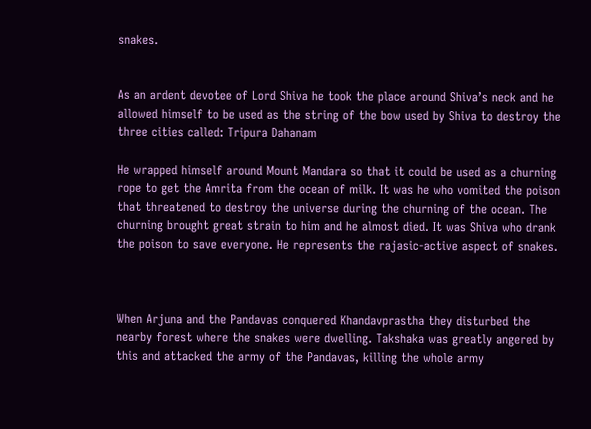snakes.


As an ardent devotee of Lord Shiva he took the place around Shiva’s neck and he allowed himself to be used as the string of the bow used by Shiva to destroy the three cities called: Tripura Dahanam

He wrapped himself around Mount Mandara so that it could be used as a churning rope to get the Amrita from the ocean of milk. It was he who vomited the poison that threatened to destroy the universe during the churning of the ocean. The churning brought great strain to him and he almost died. It was Shiva who drank the poison to save everyone. He represents the rajasic-active aspect of snakes.



When Arjuna and the Pandavas conquered Khandavprastha they disturbed the nearby forest where the snakes were dwelling. Takshaka was greatly angered by this and attacked the army of the Pandavas, killing the whole army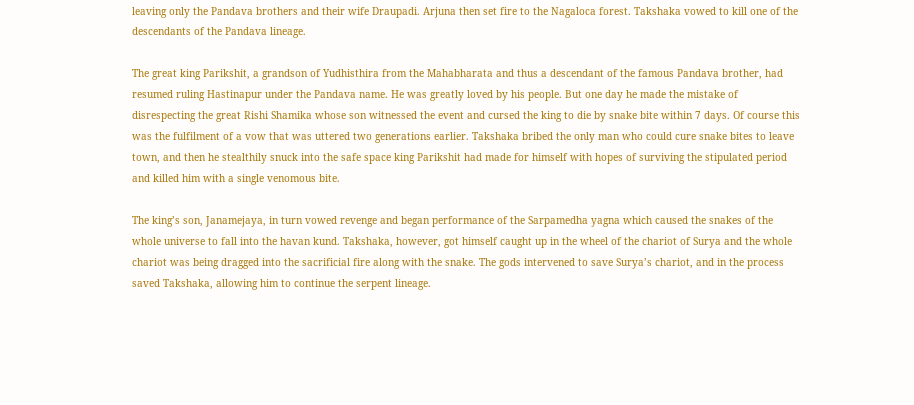leaving only the Pandava brothers and their wife Draupadi. Arjuna then set fire to the Nagaloca forest. Takshaka vowed to kill one of the descendants of the Pandava lineage.

The great king Parikshit, a grandson of Yudhisthira from the Mahabharata and thus a descendant of the famous Pandava brother, had resumed ruling Hastinapur under the Pandava name. He was greatly loved by his people. But one day he made the mistake of disrespecting the great Rishi Shamika whose son witnessed the event and cursed the king to die by snake bite within 7 days. Of course this was the fulfilment of a vow that was uttered two generations earlier. Takshaka bribed the only man who could cure snake bites to leave town, and then he stealthily snuck into the safe space king Parikshit had made for himself with hopes of surviving the stipulated period and killed him with a single venomous bite.

The king’s son, Janamejaya, in turn vowed revenge and began performance of the Sarpamedha yagna which caused the snakes of the whole universe to fall into the havan kund. Takshaka, however, got himself caught up in the wheel of the chariot of Surya and the whole chariot was being dragged into the sacrificial fire along with the snake. The gods intervened to save Surya’s chariot, and in the process saved Takshaka, allowing him to continue the serpent lineage.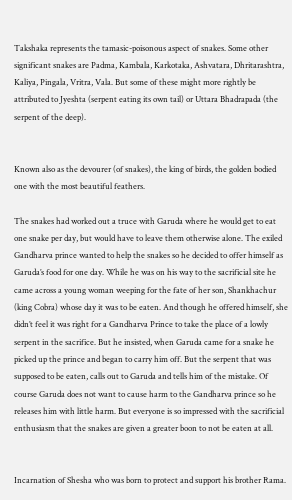Takshaka represents the tamasic-poisonous aspect of snakes. Some other significant snakes are Padma, Kambala, Karkotaka, Ashvatara, Dhritarashtra, Kaliya, Pingala, Vritra, Vala. But some of these might more rightly be attributed to Jyeshta (serpent eating its own tail) or Uttara Bhadrapada (the serpent of the deep).


Known also as the devourer (of snakes), the king of birds, the golden bodied one with the most beautiful feathers.

The snakes had worked out a truce with Garuda where he would get to eat one snake per day, but would have to leave them otherwise alone. The exiled Gandharva prince wanted to help the snakes so he decided to offer himself as Garuda’s food for one day. While he was on his way to the sacrificial site he came across a young woman weeping for the fate of her son, Shankhachur (king Cobra) whose day it was to be eaten. And though he offered himself, she didn’t feel it was right for a Gandharva Prince to take the place of a lowly serpent in the sacrifice. But he insisted, when Garuda came for a snake he picked up the prince and began to carry him off. But the serpent that was supposed to be eaten, calls out to Garuda and tells him of the mistake. Of course Garuda does not want to cause harm to the Gandharva prince so he releases him with little harm. But everyone is so impressed with the sacrificial enthusiasm that the snakes are given a greater boon to not be eaten at all.


Incarnation of Shesha who was born to protect and support his brother Rama.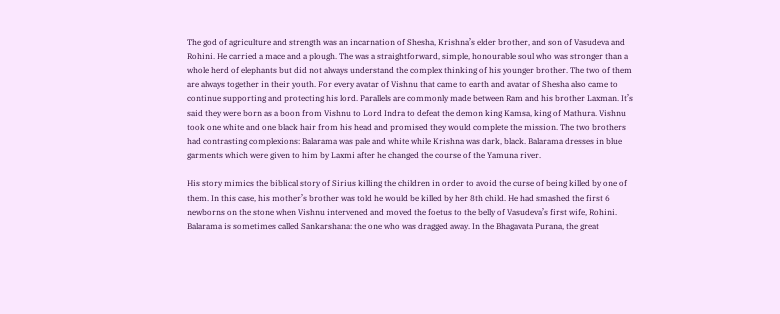The god of agriculture and strength was an incarnation of Shesha, Krishna’s elder brother, and son of Vasudeva and Rohini. He carried a mace and a plough. The was a straightforward, simple, honourable soul who was stronger than a whole herd of elephants but did not always understand the complex thinking of his younger brother. The two of them are always together in their youth. For every avatar of Vishnu that came to earth and avatar of Shesha also came to continue supporting and protecting his lord. Parallels are commonly made between Ram and his brother Laxman. It’s said they were born as a boon from Vishnu to Lord Indra to defeat the demon king Kamsa, king of Mathura. Vishnu took one white and one black hair from his head and promised they would complete the mission. The two brothers had contrasting complexions: Balarama was pale and white while Krishna was dark, black. Balarama dresses in blue garments which were given to him by Laxmi after he changed the course of the Yamuna river.

His story mimics the biblical story of Sirius killing the children in order to avoid the curse of being killed by one of them. In this case, his mother’s brother was told he would be killed by her 8th child. He had smashed the first 6 newborns on the stone when Vishnu intervened and moved the foetus to the belly of Vasudeva’s first wife, Rohini. Balarama is sometimes called Sankarshana: the one who was dragged away. In the Bhagavata Purana, the great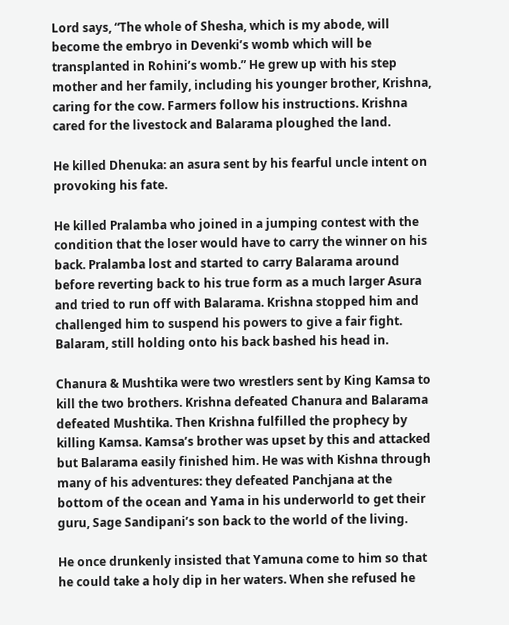Lord says, “The whole of Shesha, which is my abode, will become the embryo in Devenki’s womb which will be transplanted in Rohini’s womb.” He grew up with his step mother and her family, including his younger brother, Krishna, caring for the cow. Farmers follow his instructions. Krishna cared for the livestock and Balarama ploughed the land.

He killed Dhenuka: an asura sent by his fearful uncle intent on provoking his fate.

He killed Pralamba who joined in a jumping contest with the condition that the loser would have to carry the winner on his back. Pralamba lost and started to carry Balarama around before reverting back to his true form as a much larger Asura and tried to run off with Balarama. Krishna stopped him and challenged him to suspend his powers to give a fair fight. Balaram, still holding onto his back bashed his head in.

Chanura & Mushtika were two wrestlers sent by King Kamsa to kill the two brothers. Krishna defeated Chanura and Balarama defeated Mushtika. Then Krishna fulfilled the prophecy by killing Kamsa. Kamsa’s brother was upset by this and attacked but Balarama easily finished him. He was with Kishna through many of his adventures: they defeated Panchjana at the bottom of the ocean and Yama in his underworld to get their guru, Sage Sandipani’s son back to the world of the living.

He once drunkenly insisted that Yamuna come to him so that he could take a holy dip in her waters. When she refused he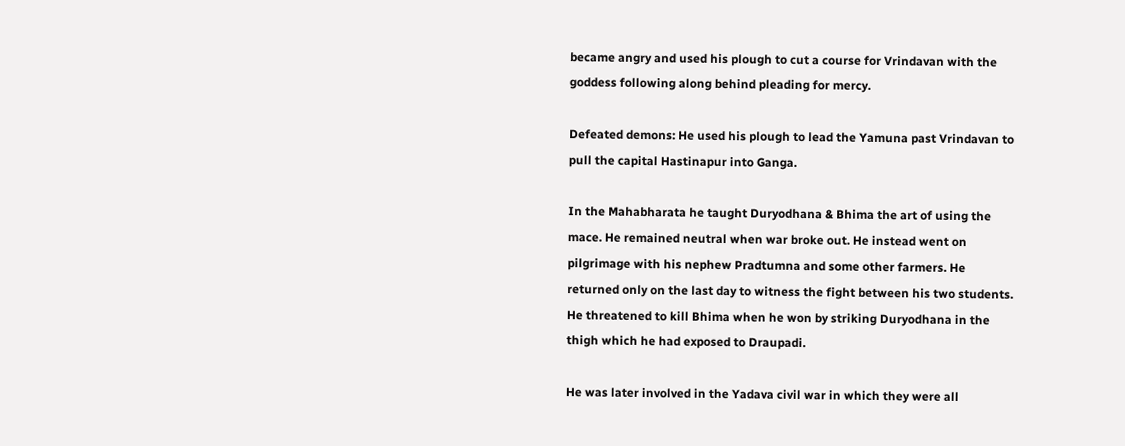became angry and used his plough to cut a course for Vrindavan with the goddess following along behind pleading for mercy.

Defeated demons: He used his plough to lead the Yamuna past Vrindavan to pull the capital Hastinapur into Ganga.

In the Mahabharata he taught Duryodhana & Bhima the art of using the mace. He remained neutral when war broke out. He instead went on pilgrimage with his nephew Pradtumna and some other farmers. He returned only on the last day to witness the fight between his two students. He threatened to kill Bhima when he won by striking Duryodhana in the thigh which he had exposed to Draupadi.

He was later involved in the Yadava civil war in which they were all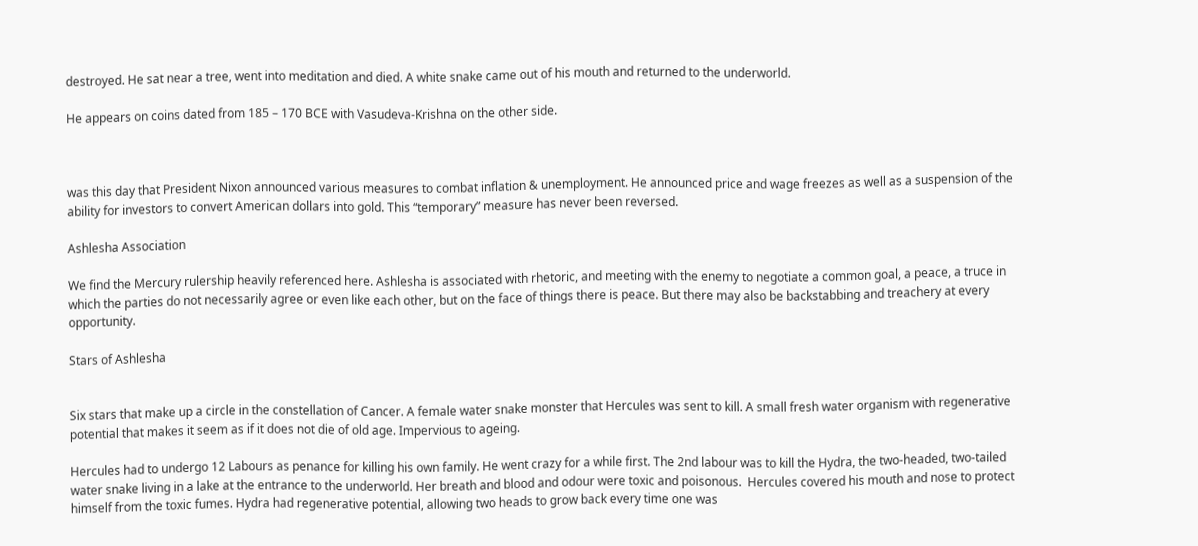destroyed. He sat near a tree, went into meditation and died. A white snake came out of his mouth and returned to the underworld.

He appears on coins dated from 185 – 170 BCE with Vasudeva-Krishna on the other side.



was this day that President Nixon announced various measures to combat inflation & unemployment. He announced price and wage freezes as well as a suspension of the ability for investors to convert American dollars into gold. This “temporary” measure has never been reversed.

Ashlesha Association

We find the Mercury rulership heavily referenced here. Ashlesha is associated with rhetoric, and meeting with the enemy to negotiate a common goal, a peace, a truce in which the parties do not necessarily agree or even like each other, but on the face of things there is peace. But there may also be backstabbing and treachery at every opportunity.

Stars of Ashlesha


Six stars that make up a circle in the constellation of Cancer. A female water snake monster that Hercules was sent to kill. A small fresh water organism with regenerative potential that makes it seem as if it does not die of old age. Impervious to ageing.

Hercules had to undergo 12 Labours as penance for killing his own family. He went crazy for a while first. The 2nd labour was to kill the Hydra, the two-headed, two-tailed water snake living in a lake at the entrance to the underworld. Her breath and blood and odour were toxic and poisonous.  Hercules covered his mouth and nose to protect himself from the toxic fumes. Hydra had regenerative potential, allowing two heads to grow back every time one was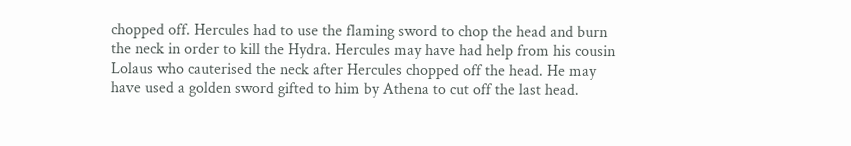chopped off. Hercules had to use the flaming sword to chop the head and burn the neck in order to kill the Hydra. Hercules may have had help from his cousin Lolaus who cauterised the neck after Hercules chopped off the head. He may have used a golden sword gifted to him by Athena to cut off the last head.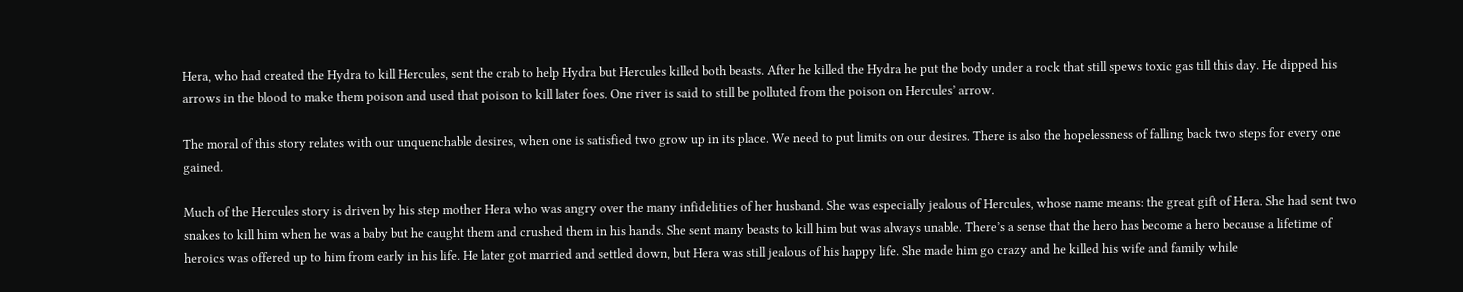Hera, who had created the Hydra to kill Hercules, sent the crab to help Hydra but Hercules killed both beasts. After he killed the Hydra he put the body under a rock that still spews toxic gas till this day. He dipped his arrows in the blood to make them poison and used that poison to kill later foes. One river is said to still be polluted from the poison on Hercules’ arrow.

The moral of this story relates with our unquenchable desires, when one is satisfied two grow up in its place. We need to put limits on our desires. There is also the hopelessness of falling back two steps for every one gained.

Much of the Hercules story is driven by his step mother Hera who was angry over the many infidelities of her husband. She was especially jealous of Hercules, whose name means: the great gift of Hera. She had sent two snakes to kill him when he was a baby but he caught them and crushed them in his hands. She sent many beasts to kill him but was always unable. There’s a sense that the hero has become a hero because a lifetime of heroics was offered up to him from early in his life. He later got married and settled down, but Hera was still jealous of his happy life. She made him go crazy and he killed his wife and family while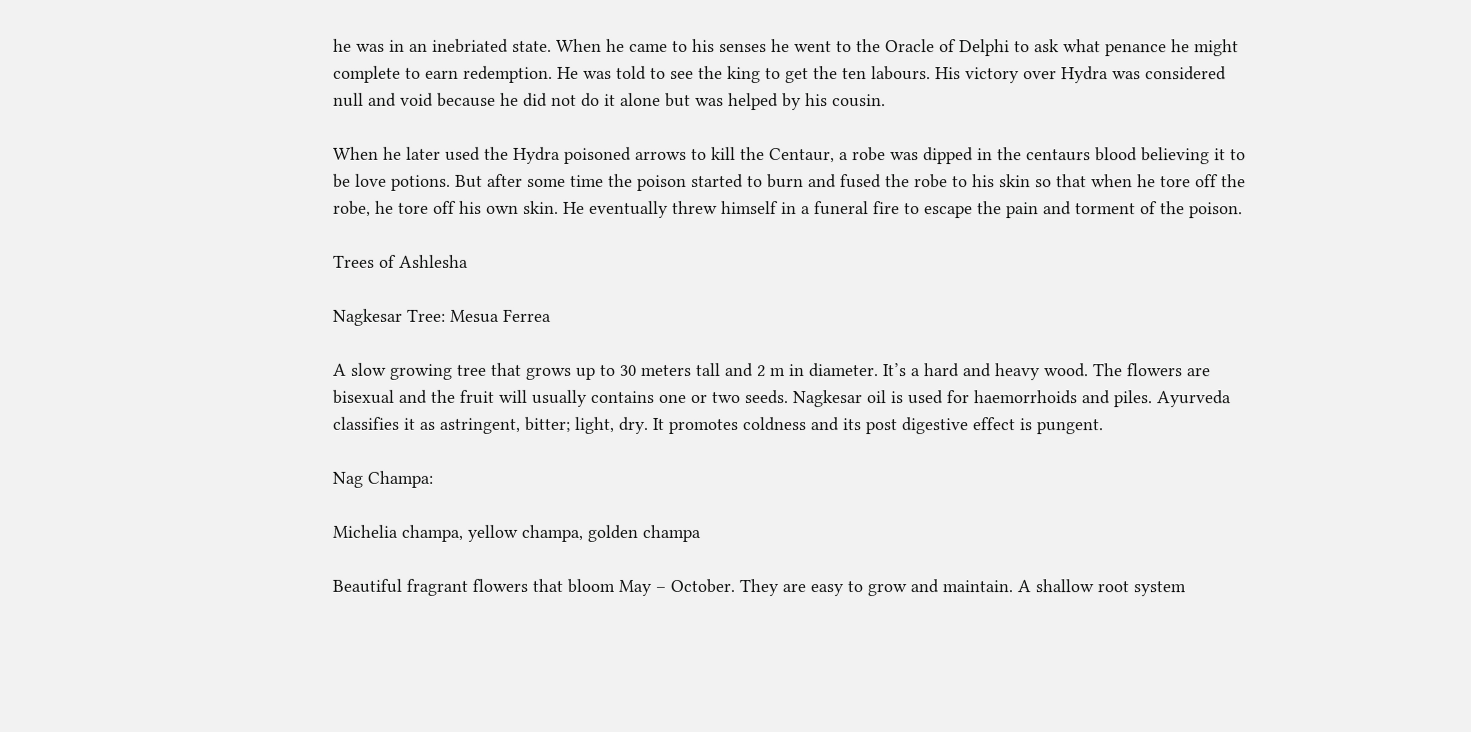he was in an inebriated state. When he came to his senses he went to the Oracle of Delphi to ask what penance he might complete to earn redemption. He was told to see the king to get the ten labours. His victory over Hydra was considered null and void because he did not do it alone but was helped by his cousin.

When he later used the Hydra poisoned arrows to kill the Centaur, a robe was dipped in the centaurs blood believing it to be love potions. But after some time the poison started to burn and fused the robe to his skin so that when he tore off the robe, he tore off his own skin. He eventually threw himself in a funeral fire to escape the pain and torment of the poison.

Trees of Ashlesha

Nagkesar Tree: Mesua Ferrea

A slow growing tree that grows up to 30 meters tall and 2 m in diameter. It’s a hard and heavy wood. The flowers are bisexual and the fruit will usually contains one or two seeds. Nagkesar oil is used for haemorrhoids and piles. Ayurveda classifies it as astringent, bitter; light, dry. It promotes coldness and its post digestive effect is pungent.

Nag Champa:

Michelia champa, yellow champa, golden champa

Beautiful fragrant flowers that bloom May – October. They are easy to grow and maintain. A shallow root system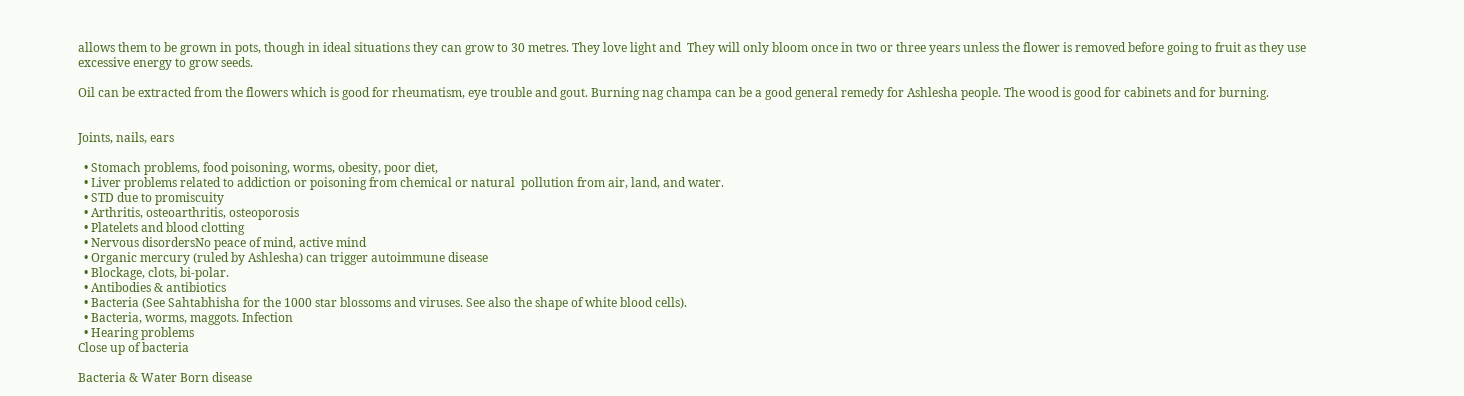allows them to be grown in pots, though in ideal situations they can grow to 30 metres. They love light and  They will only bloom once in two or three years unless the flower is removed before going to fruit as they use excessive energy to grow seeds.

Oil can be extracted from the flowers which is good for rheumatism, eye trouble and gout. Burning nag champa can be a good general remedy for Ashlesha people. The wood is good for cabinets and for burning.


Joints, nails, ears

  • Stomach problems, food poisoning, worms, obesity, poor diet,
  • Liver problems related to addiction or poisoning from chemical or natural  pollution from air, land, and water.
  • STD due to promiscuity
  • Arthritis, osteoarthritis, osteoporosis
  • Platelets and blood clotting
  • Nervous disordersNo peace of mind, active mind
  • Organic mercury (ruled by Ashlesha) can trigger autoimmune disease
  • Blockage, clots, bi-polar.
  • Antibodies & antibiotics
  • Bacteria (See Sahtabhisha for the 1000 star blossoms and viruses. See also the shape of white blood cells).
  • Bacteria, worms, maggots. Infection
  • Hearing problems
Close up of bacteria

Bacteria & Water Born disease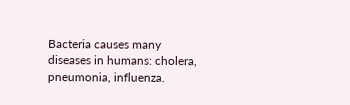Bacteria causes many diseases in humans: cholera, pneumonia, influenza.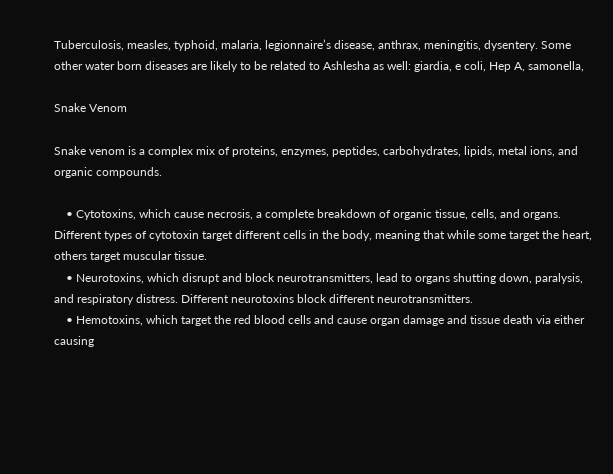Tuberculosis, measles, typhoid, malaria, legionnaire’s disease, anthrax, meningitis, dysentery. Some other water born diseases are likely to be related to Ashlesha as well: giardia, e coli, Hep A, samonella,

Snake Venom

Snake venom is a complex mix of proteins, enzymes, peptides, carbohydrates, lipids, metal ions, and organic compounds.

    • Cytotoxins, which cause necrosis, a complete breakdown of organic tissue, cells, and organs. Different types of cytotoxin target different cells in the body, meaning that while some target the heart, others target muscular tissue.
    • Neurotoxins, which disrupt and block neurotransmitters, lead to organs shutting down, paralysis, and respiratory distress. Different neurotoxins block different neurotransmitters.
    • Hemotoxins, which target the red blood cells and cause organ damage and tissue death via either causing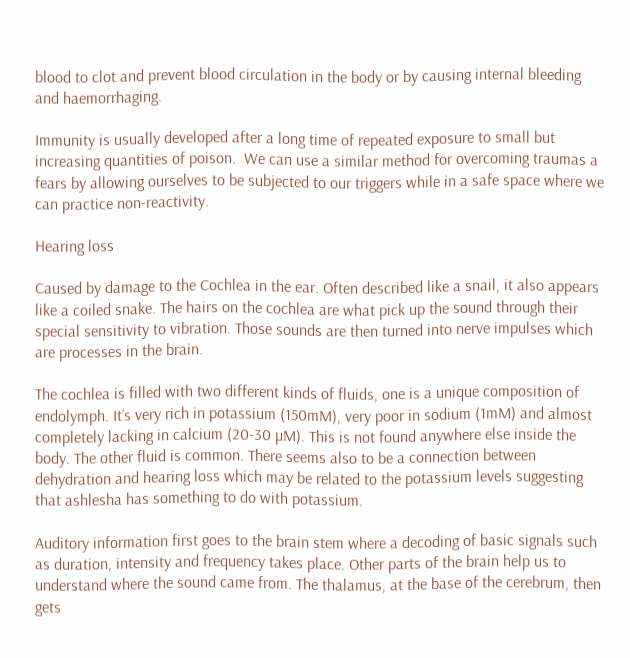blood to clot and prevent blood circulation in the body or by causing internal bleeding and haemorrhaging.

Immunity is usually developed after a long time of repeated exposure to small but increasing quantities of poison.  We can use a similar method for overcoming traumas a fears by allowing ourselves to be subjected to our triggers while in a safe space where we can practice non-reactivity.

Hearing loss

Caused by damage to the Cochlea in the ear. Often described like a snail, it also appears like a coiled snake. The hairs on the cochlea are what pick up the sound through their special sensitivity to vibration. Those sounds are then turned into nerve impulses which are processes in the brain.

The cochlea is filled with two different kinds of fluids, one is a unique composition of endolymph. It’s very rich in potassium (150mM), very poor in sodium (1mM) and almost completely lacking in calcium (20-30 µM). This is not found anywhere else inside the body. The other fluid is common. There seems also to be a connection between dehydration and hearing loss which may be related to the potassium levels suggesting that ashlesha has something to do with potassium.

Auditory information first goes to the brain stem where a decoding of basic signals such as duration, intensity and frequency takes place. Other parts of the brain help us to understand where the sound came from. The thalamus, at the base of the cerebrum, then gets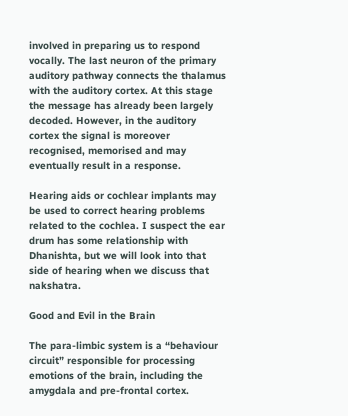involved in preparing us to respond vocally. The last neuron of the primary auditory pathway connects the thalamus with the auditory cortex. At this stage the message has already been largely decoded. However, in the auditory cortex the signal is moreover recognised, memorised and may eventually result in a response.

Hearing aids or cochlear implants may be used to correct hearing problems related to the cochlea. I suspect the ear drum has some relationship with Dhanishta, but we will look into that side of hearing when we discuss that nakshatra.

Good and Evil in the Brain

The para-limbic system is a “behaviour circuit” responsible for processing emotions of the brain, including the amygdala and pre-frontal cortex.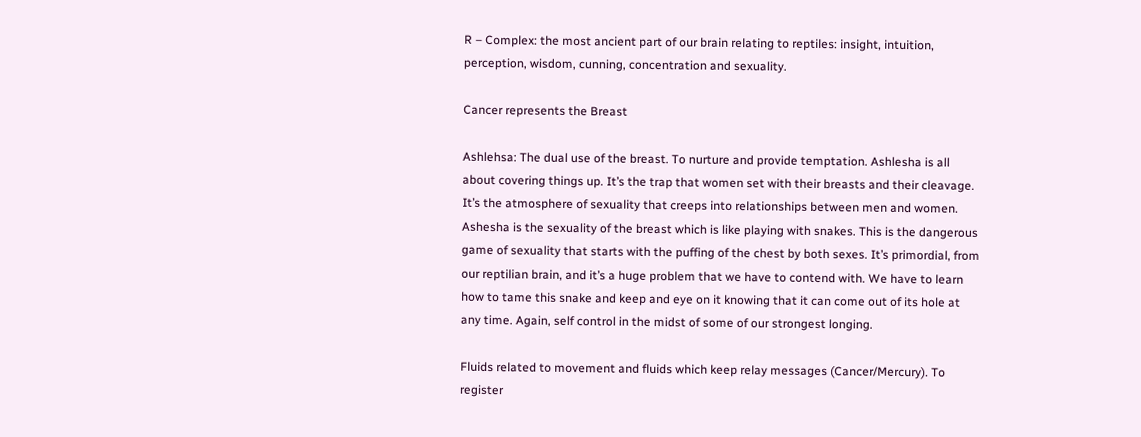R – Complex: the most ancient part of our brain relating to reptiles: insight, intuition, perception, wisdom, cunning, concentration and sexuality.

Cancer represents the Breast

Ashlehsa: The dual use of the breast. To nurture and provide temptation. Ashlesha is all about covering things up. It’s the trap that women set with their breasts and their cleavage. It’s the atmosphere of sexuality that creeps into relationships between men and women. Ashesha is the sexuality of the breast which is like playing with snakes. This is the dangerous game of sexuality that starts with the puffing of the chest by both sexes. It’s primordial, from our reptilian brain, and it’s a huge problem that we have to contend with. We have to learn how to tame this snake and keep and eye on it knowing that it can come out of its hole at any time. Again, self control in the midst of some of our strongest longing.

Fluids related to movement and fluids which keep relay messages (Cancer/Mercury). To register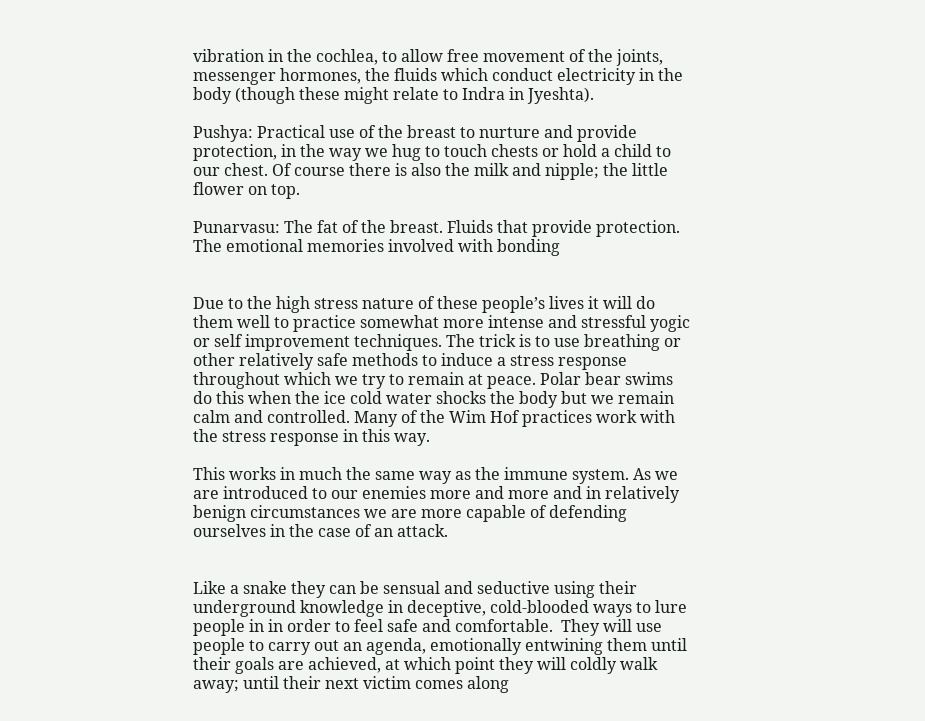vibration in the cochlea, to allow free movement of the joints, messenger hormones, the fluids which conduct electricity in the body (though these might relate to Indra in Jyeshta).

Pushya: Practical use of the breast to nurture and provide protection, in the way we hug to touch chests or hold a child to our chest. Of course there is also the milk and nipple; the little flower on top.

Punarvasu: The fat of the breast. Fluids that provide protection. The emotional memories involved with bonding


Due to the high stress nature of these people’s lives it will do them well to practice somewhat more intense and stressful yogic or self improvement techniques. The trick is to use breathing or other relatively safe methods to induce a stress response throughout which we try to remain at peace. Polar bear swims do this when the ice cold water shocks the body but we remain calm and controlled. Many of the Wim Hof practices work with the stress response in this way.

This works in much the same way as the immune system. As we are introduced to our enemies more and more and in relatively benign circumstances we are more capable of defending ourselves in the case of an attack.


Like a snake they can be sensual and seductive using their underground knowledge in deceptive, cold-blooded ways to lure people in in order to feel safe and comfortable.  They will use people to carry out an agenda, emotionally entwining them until their goals are achieved, at which point they will coldly walk away; until their next victim comes along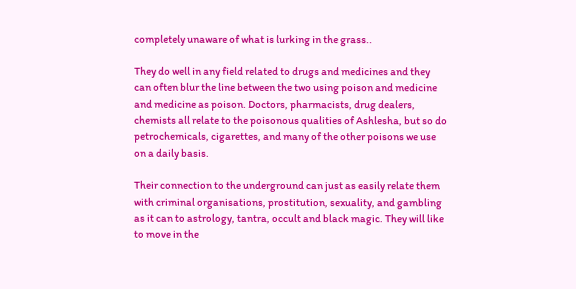completely unaware of what is lurking in the grass..

They do well in any field related to drugs and medicines and they can often blur the line between the two using poison and medicine and medicine as poison. Doctors, pharmacists, drug dealers, chemists all relate to the poisonous qualities of Ashlesha, but so do petrochemicals, cigarettes, and many of the other poisons we use on a daily basis.

Their connection to the underground can just as easily relate them with criminal organisations, prostitution, sexuality, and gambling as it can to astrology, tantra, occult and black magic. They will like to move in the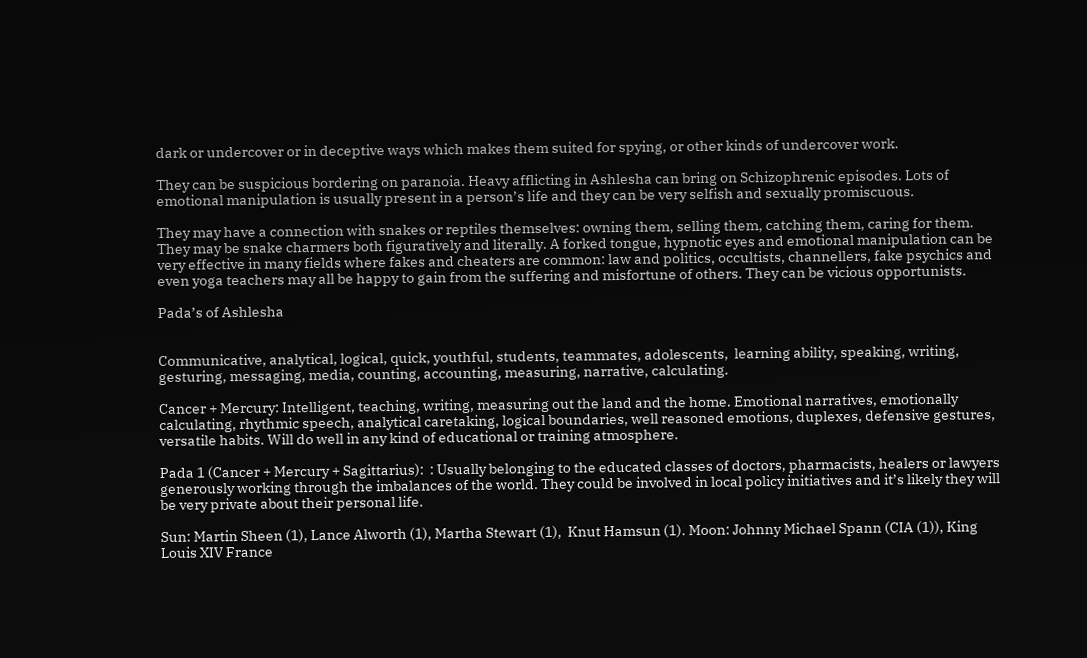dark or undercover or in deceptive ways which makes them suited for spying, or other kinds of undercover work.

They can be suspicious bordering on paranoia. Heavy afflicting in Ashlesha can bring on Schizophrenic episodes. Lots of emotional manipulation is usually present in a person’s life and they can be very selfish and sexually promiscuous.

They may have a connection with snakes or reptiles themselves: owning them, selling them, catching them, caring for them.  They may be snake charmers both figuratively and literally. A forked tongue, hypnotic eyes and emotional manipulation can be very effective in many fields where fakes and cheaters are common: law and politics, occultists, channellers, fake psychics and even yoga teachers may all be happy to gain from the suffering and misfortune of others. They can be vicious opportunists.

Pada’s of Ashlesha


Communicative, analytical, logical, quick, youthful, students, teammates, adolescents,  learning ability, speaking, writing, gesturing, messaging, media, counting, accounting, measuring, narrative, calculating.

Cancer + Mercury: Intelligent, teaching, writing, measuring out the land and the home. Emotional narratives, emotionally calculating, rhythmic speech, analytical caretaking, logical boundaries, well reasoned emotions, duplexes, defensive gestures, versatile habits. Will do well in any kind of educational or training atmosphere.

Pada 1 (Cancer + Mercury + Sagittarius):  : Usually belonging to the educated classes of doctors, pharmacists, healers or lawyers generously working through the imbalances of the world. They could be involved in local policy initiatives and it’s likely they will be very private about their personal life.

Sun: Martin Sheen (1), Lance Alworth (1), Martha Stewart (1),  Knut Hamsun (1). Moon: Johnny Michael Spann (CIA (1)), King Louis XIV France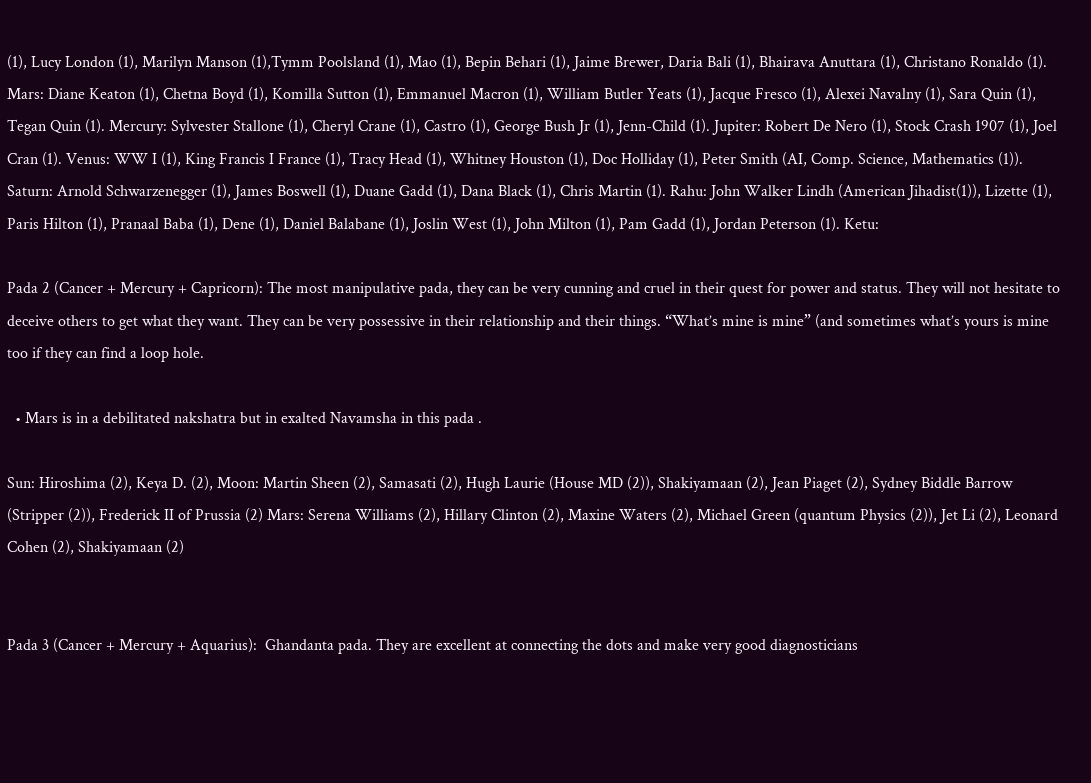(1), Lucy London (1), Marilyn Manson (1),Tymm Poolsland (1), Mao (1), Bepin Behari (1), Jaime Brewer, Daria Bali (1), Bhairava Anuttara (1), Christano Ronaldo (1). Mars: Diane Keaton (1), Chetna Boyd (1), Komilla Sutton (1), Emmanuel Macron (1), William Butler Yeats (1), Jacque Fresco (1), Alexei Navalny (1), Sara Quin (1), Tegan Quin (1). Mercury: Sylvester Stallone (1), Cheryl Crane (1), Castro (1), George Bush Jr (1), Jenn-Child (1). Jupiter: Robert De Nero (1), Stock Crash 1907 (1), Joel Cran (1). Venus: WW I (1), King Francis I France (1), Tracy Head (1), Whitney Houston (1), Doc Holliday (1), Peter Smith (AI, Comp. Science, Mathematics (1)). Saturn: Arnold Schwarzenegger (1), James Boswell (1), Duane Gadd (1), Dana Black (1), Chris Martin (1). Rahu: John Walker Lindh (American Jihadist(1)), Lizette (1), Paris Hilton (1), Pranaal Baba (1), Dene (1), Daniel Balabane (1), Joslin West (1), John Milton (1), Pam Gadd (1), Jordan Peterson (1). Ketu:

Pada 2 (Cancer + Mercury + Capricorn): The most manipulative pada, they can be very cunning and cruel in their quest for power and status. They will not hesitate to deceive others to get what they want. They can be very possessive in their relationship and their things. “What’s mine is mine” (and sometimes what’s yours is mine too if they can find a loop hole.

  • Mars is in a debilitated nakshatra but in exalted Navamsha in this pada .

Sun: Hiroshima (2), Keya D. (2), Moon: Martin Sheen (2), Samasati (2), Hugh Laurie (House MD (2)), Shakiyamaan (2), Jean Piaget (2), Sydney Biddle Barrow (Stripper (2)), Frederick II of Prussia (2) Mars: Serena Williams (2), Hillary Clinton (2), Maxine Waters (2), Michael Green (quantum Physics (2)), Jet Li (2), Leonard Cohen (2), Shakiyamaan (2)


Pada 3 (Cancer + Mercury + Aquarius):  Ghandanta pada. They are excellent at connecting the dots and make very good diagnosticians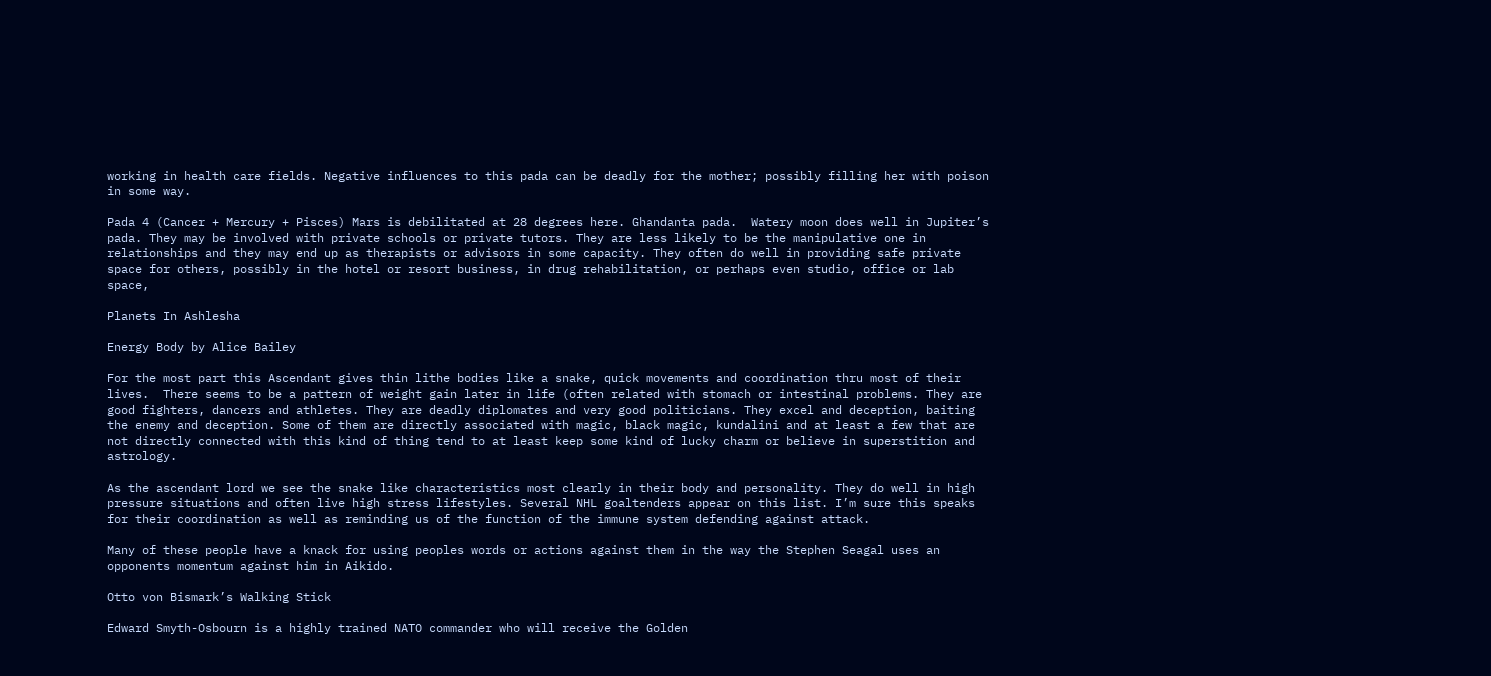working in health care fields. Negative influences to this pada can be deadly for the mother; possibly filling her with poison in some way.

Pada 4 (Cancer + Mercury + Pisces) Mars is debilitated at 28 degrees here. Ghandanta pada.  Watery moon does well in Jupiter’s pada. They may be involved with private schools or private tutors. They are less likely to be the manipulative one in relationships and they may end up as therapists or advisors in some capacity. They often do well in providing safe private space for others, possibly in the hotel or resort business, in drug rehabilitation, or perhaps even studio, office or lab space,

Planets In Ashlesha

Energy Body by Alice Bailey

For the most part this Ascendant gives thin lithe bodies like a snake, quick movements and coordination thru most of their lives.  There seems to be a pattern of weight gain later in life (often related with stomach or intestinal problems. They are good fighters, dancers and athletes. They are deadly diplomates and very good politicians. They excel and deception, baiting the enemy and deception. Some of them are directly associated with magic, black magic, kundalini and at least a few that are not directly connected with this kind of thing tend to at least keep some kind of lucky charm or believe in superstition and astrology.

As the ascendant lord we see the snake like characteristics most clearly in their body and personality. They do well in high pressure situations and often live high stress lifestyles. Several NHL goaltenders appear on this list. I’m sure this speaks for their coordination as well as reminding us of the function of the immune system defending against attack.

Many of these people have a knack for using peoples words or actions against them in the way the Stephen Seagal uses an opponents momentum against him in Aikido.

Otto von Bismark’s Walking Stick

Edward Smyth-Osbourn is a highly trained NATO commander who will receive the Golden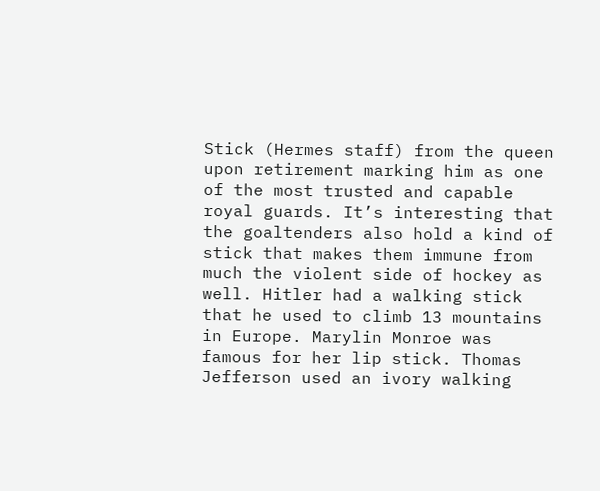Stick (Hermes staff) from the queen upon retirement marking him as one of the most trusted and capable royal guards. It’s interesting that the goaltenders also hold a kind of stick that makes them immune from much the violent side of hockey as well. Hitler had a walking stick that he used to climb 13 mountains in Europe. Marylin Monroe was famous for her lip stick. Thomas Jefferson used an ivory walking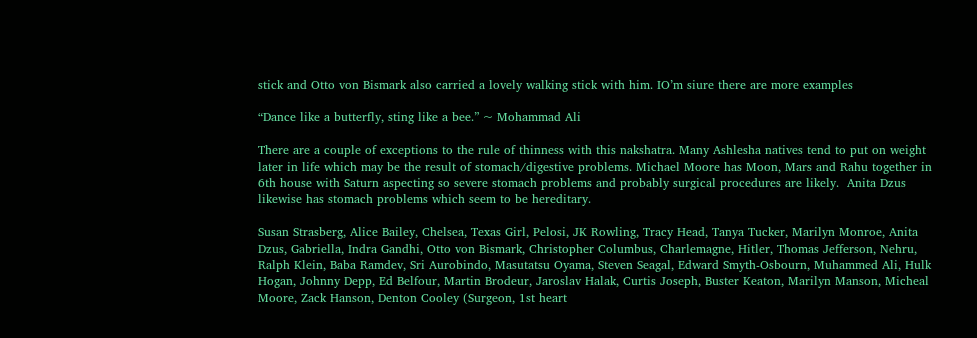stick and Otto von Bismark also carried a lovely walking stick with him. IO’m siure there are more examples

“Dance like a butterfly, sting like a bee.” ~ Mohammad Ali

There are a couple of exceptions to the rule of thinness with this nakshatra. Many Ashlesha natives tend to put on weight later in life which may be the result of stomach/digestive problems. Michael Moore has Moon, Mars and Rahu together in 6th house with Saturn aspecting so severe stomach problems and probably surgical procedures are likely.  Anita Dzus likewise has stomach problems which seem to be hereditary.

Susan Strasberg, Alice Bailey, Chelsea, Texas Girl, Pelosi, JK Rowling, Tracy Head, Tanya Tucker, Marilyn Monroe, Anita Dzus, Gabriella, Indra Gandhi, Otto von Bismark, Christopher Columbus, Charlemagne, Hitler, Thomas Jefferson, Nehru, Ralph Klein, Baba Ramdev, Sri Aurobindo, Masutatsu Oyama, Steven Seagal, Edward Smyth-Osbourn, Muhammed Ali, Hulk Hogan, Johnny Depp, Ed Belfour, Martin Brodeur, Jaroslav Halak, Curtis Joseph, Buster Keaton, Marilyn Manson, Micheal Moore, Zack Hanson, Denton Cooley (Surgeon, 1st heart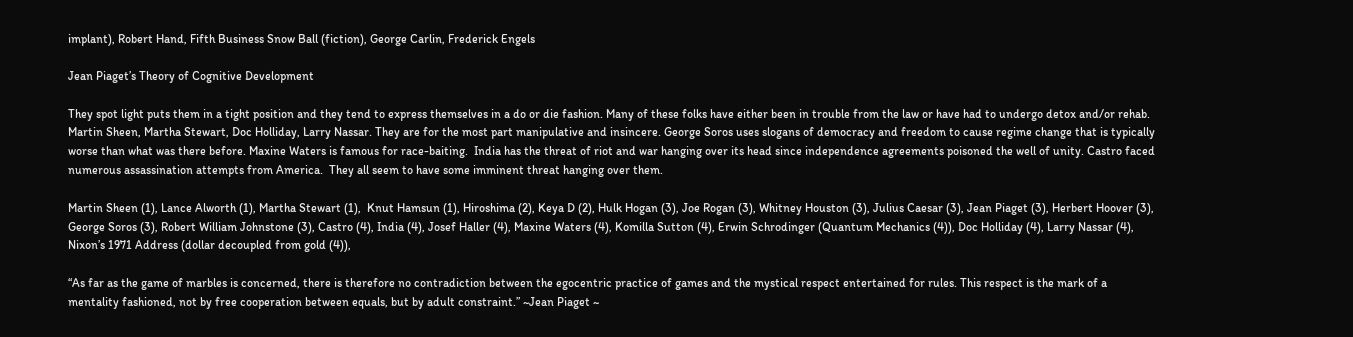implant), Robert Hand, Fifth Business Snow Ball (fiction), George Carlin, Frederick Engels

Jean Piaget’s Theory of Cognitive Development

They spot light puts them in a tight position and they tend to express themselves in a do or die fashion. Many of these folks have either been in trouble from the law or have had to undergo detox and/or rehab. Martin Sheen, Martha Stewart, Doc Holliday, Larry Nassar. They are for the most part manipulative and insincere. George Soros uses slogans of democracy and freedom to cause regime change that is typically worse than what was there before. Maxine Waters is famous for race-baiting.  India has the threat of riot and war hanging over its head since independence agreements poisoned the well of unity. Castro faced numerous assassination attempts from America.  They all seem to have some imminent threat hanging over them.

Martin Sheen (1), Lance Alworth (1), Martha Stewart (1),  Knut Hamsun (1), Hiroshima (2), Keya D (2), Hulk Hogan (3), Joe Rogan (3), Whitney Houston (3), Julius Caesar (3), Jean Piaget (3), Herbert Hoover (3), George Soros (3), Robert William Johnstone (3), Castro (4), India (4), Josef Haller (4), Maxine Waters (4), Komilla Sutton (4), Erwin Schrodinger (Quantum Mechanics (4)), Doc Holliday (4), Larry Nassar (4), Nixon’s 1971 Address (dollar decoupled from gold (4)),

“As far as the game of marbles is concerned, there is therefore no contradiction between the egocentric practice of games and the mystical respect entertained for rules. This respect is the mark of a mentality fashioned, not by free cooperation between equals, but by adult constraint.” ~Jean Piaget ~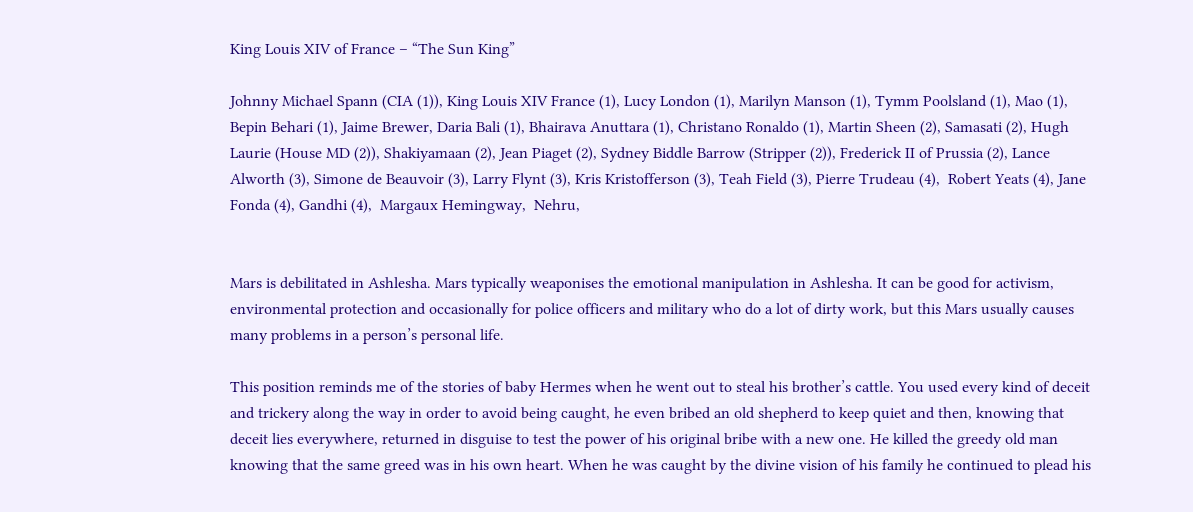King Louis XIV of France – “The Sun King”

Johnny Michael Spann (CIA (1)), King Louis XIV France (1), Lucy London (1), Marilyn Manson (1), Tymm Poolsland (1), Mao (1), Bepin Behari (1), Jaime Brewer, Daria Bali (1), Bhairava Anuttara (1), Christano Ronaldo (1), Martin Sheen (2), Samasati (2), Hugh Laurie (House MD (2)), Shakiyamaan (2), Jean Piaget (2), Sydney Biddle Barrow (Stripper (2)), Frederick II of Prussia (2), Lance Alworth (3), Simone de Beauvoir (3), Larry Flynt (3), Kris Kristofferson (3), Teah Field (3), Pierre Trudeau (4),  Robert Yeats (4), Jane Fonda (4), Gandhi (4),  Margaux Hemingway,  Nehru,


Mars is debilitated in Ashlesha. Mars typically weaponises the emotional manipulation in Ashlesha. It can be good for activism, environmental protection and occasionally for police officers and military who do a lot of dirty work, but this Mars usually causes many problems in a person’s personal life.

This position reminds me of the stories of baby Hermes when he went out to steal his brother’s cattle. You used every kind of deceit and trickery along the way in order to avoid being caught, he even bribed an old shepherd to keep quiet and then, knowing that deceit lies everywhere, returned in disguise to test the power of his original bribe with a new one. He killed the greedy old man knowing that the same greed was in his own heart. When he was caught by the divine vision of his family he continued to plead his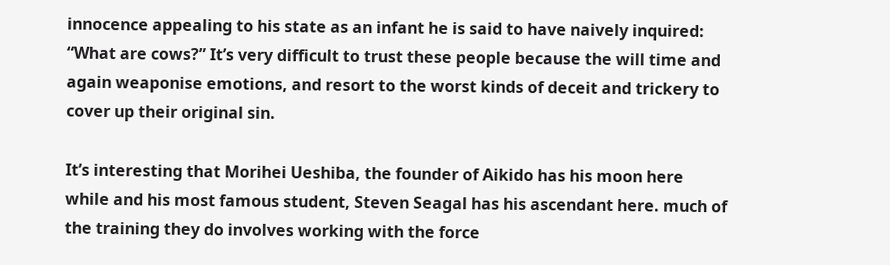innocence appealing to his state as an infant he is said to have naively inquired: “What are cows?” It’s very difficult to trust these people because the will time and again weaponise emotions, and resort to the worst kinds of deceit and trickery to cover up their original sin.

It’s interesting that Morihei Ueshiba, the founder of Aikido has his moon here while and his most famous student, Steven Seagal has his ascendant here. much of the training they do involves working with the force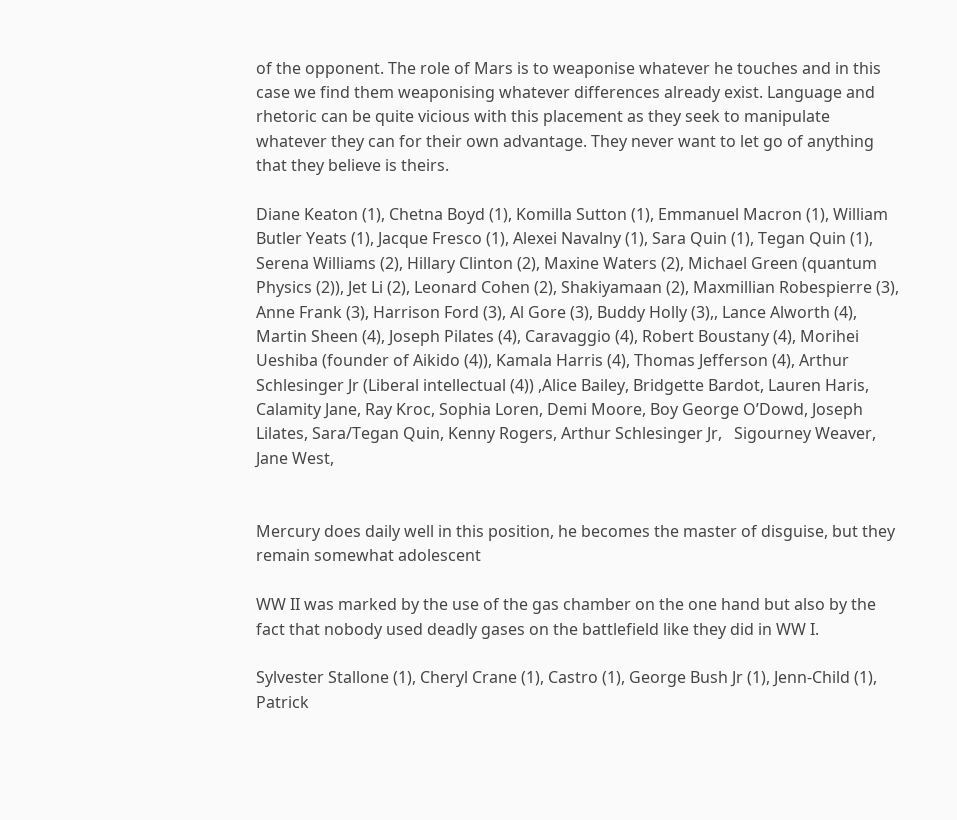of the opponent. The role of Mars is to weaponise whatever he touches and in this case we find them weaponising whatever differences already exist. Language and rhetoric can be quite vicious with this placement as they seek to manipulate whatever they can for their own advantage. They never want to let go of anything that they believe is theirs.

Diane Keaton (1), Chetna Boyd (1), Komilla Sutton (1), Emmanuel Macron (1), William Butler Yeats (1), Jacque Fresco (1), Alexei Navalny (1), Sara Quin (1), Tegan Quin (1), Serena Williams (2), Hillary Clinton (2), Maxine Waters (2), Michael Green (quantum Physics (2)), Jet Li (2), Leonard Cohen (2), Shakiyamaan (2), Maxmillian Robespierre (3), Anne Frank (3), Harrison Ford (3), Al Gore (3), Buddy Holly (3),, Lance Alworth (4), Martin Sheen (4), Joseph Pilates (4), Caravaggio (4), Robert Boustany (4), Morihei Ueshiba (founder of Aikido (4)), Kamala Harris (4), Thomas Jefferson (4), Arthur Schlesinger Jr (Liberal intellectual (4)) ,Alice Bailey, Bridgette Bardot, Lauren Haris, Calamity Jane, Ray Kroc, Sophia Loren, Demi Moore, Boy George O’Dowd, Joseph Lilates, Sara/Tegan Quin, Kenny Rogers, Arthur Schlesinger Jr,   Sigourney Weaver, Jane West,


Mercury does daily well in this position, he becomes the master of disguise, but they remain somewhat adolescent

WW II was marked by the use of the gas chamber on the one hand but also by the fact that nobody used deadly gases on the battlefield like they did in WW I.

Sylvester Stallone (1), Cheryl Crane (1), Castro (1), George Bush Jr (1), Jenn-Child (1), Patrick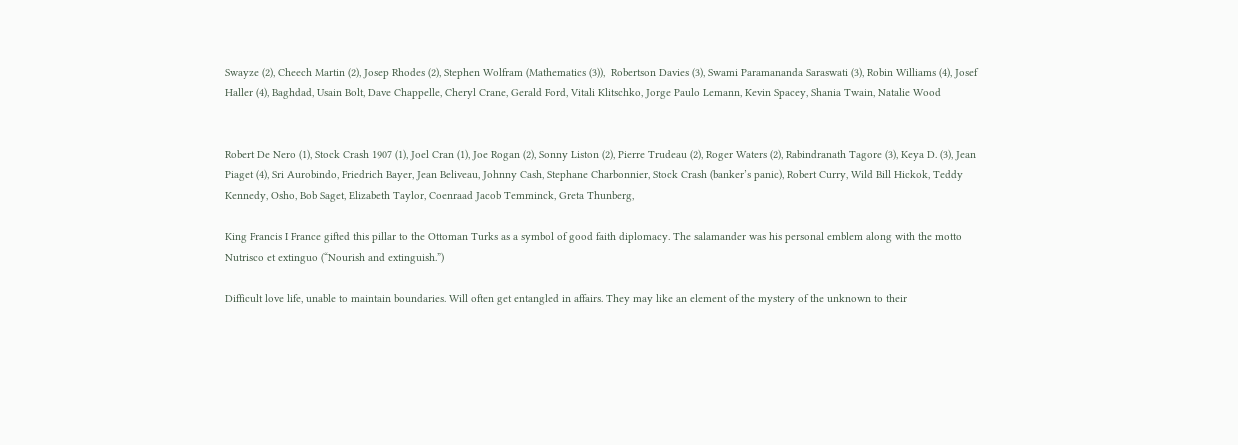Swayze (2), Cheech Martin (2), Josep Rhodes (2), Stephen Wolfram (Mathematics (3)),  Robertson Davies (3), Swami Paramananda Saraswati (3), Robin Williams (4), Josef Haller (4), Baghdad, Usain Bolt, Dave Chappelle, Cheryl Crane, Gerald Ford, Vitali Klitschko, Jorge Paulo Lemann, Kevin Spacey, Shania Twain, Natalie Wood


Robert De Nero (1), Stock Crash 1907 (1), Joel Cran (1), Joe Rogan (2), Sonny Liston (2), Pierre Trudeau (2), Roger Waters (2), Rabindranath Tagore (3), Keya D. (3), Jean Piaget (4), Sri Aurobindo, Friedrich Bayer, Jean Beliveau, Johnny Cash, Stephane Charbonnier, Stock Crash (banker’s panic), Robert Curry, Wild Bill Hickok, Teddy Kennedy, Osho, Bob Saget, Elizabeth Taylor, Coenraad Jacob Temminck, Greta Thunberg,

King Francis I France gifted this pillar to the Ottoman Turks as a symbol of good faith diplomacy. The salamander was his personal emblem along with the motto Nutrisco et extinguo (“Nourish and extinguish.”)

Difficult love life, unable to maintain boundaries. Will often get entangled in affairs. They may like an element of the mystery of the unknown to their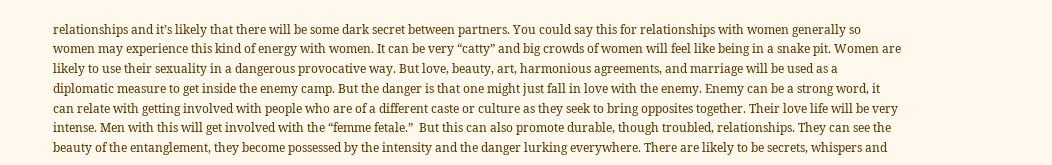relationships and it’s likely that there will be some dark secret between partners. You could say this for relationships with women generally so women may experience this kind of energy with women. It can be very “catty” and big crowds of women will feel like being in a snake pit. Women are likely to use their sexuality in a dangerous provocative way. But love, beauty, art, harmonious agreements, and marriage will be used as a diplomatic measure to get inside the enemy camp. But the danger is that one might just fall in love with the enemy. Enemy can be a strong word, it can relate with getting involved with people who are of a different caste or culture as they seek to bring opposites together. Their love life will be very intense. Men with this will get involved with the “femme fetale.”  But this can also promote durable, though troubled, relationships. They can see the beauty of the entanglement, they become possessed by the intensity and the danger lurking everywhere. There are likely to be secrets, whispers and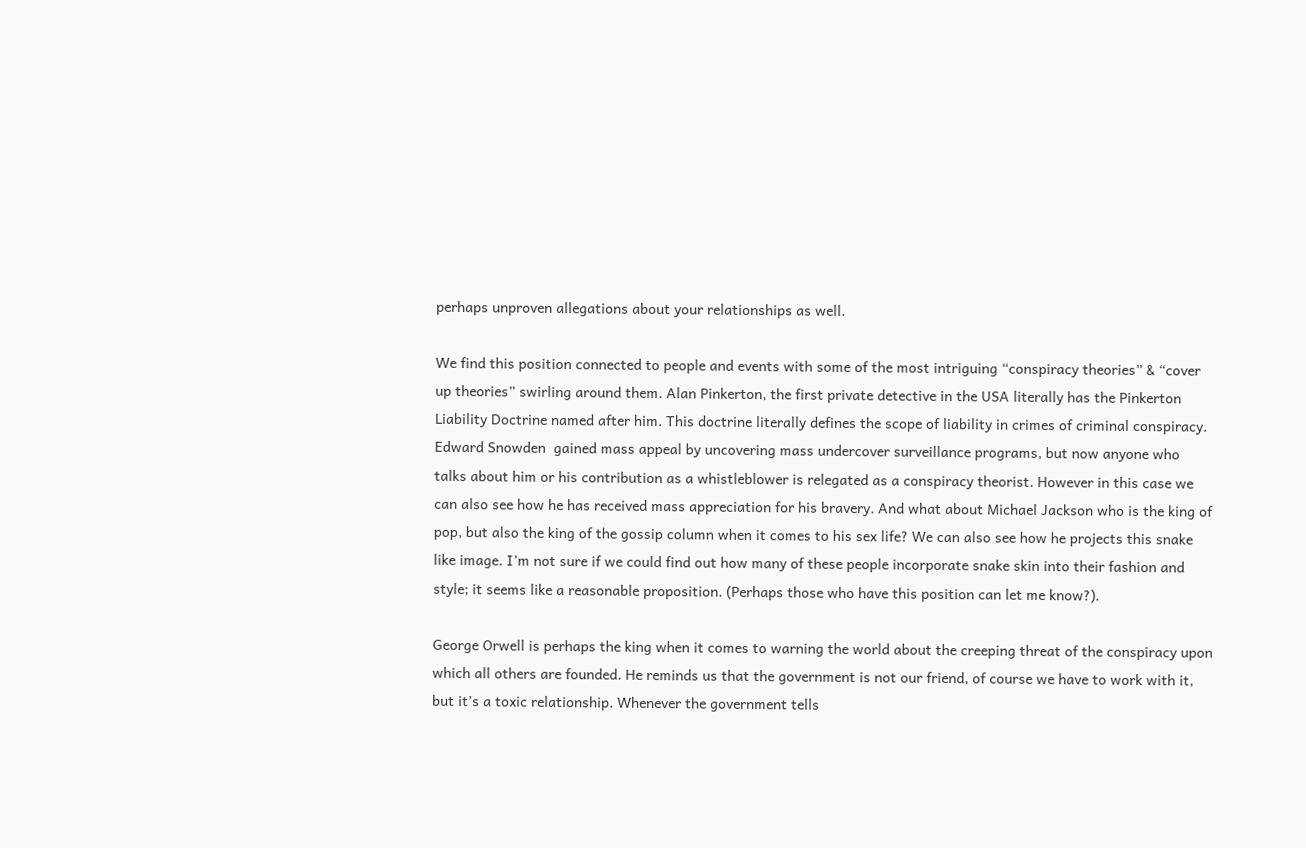perhaps unproven allegations about your relationships as well.

We find this position connected to people and events with some of the most intriguing “conspiracy theories” & “cover up theories” swirling around them. Alan Pinkerton, the first private detective in the USA literally has the Pinkerton Liability Doctrine named after him. This doctrine literally defines the scope of liability in crimes of criminal conspiracy. Edward Snowden  gained mass appeal by uncovering mass undercover surveillance programs, but now anyone who talks about him or his contribution as a whistleblower is relegated as a conspiracy theorist. However in this case we can also see how he has received mass appreciation for his bravery. And what about Michael Jackson who is the king of pop, but also the king of the gossip column when it comes to his sex life? We can also see how he projects this snake like image. I’m not sure if we could find out how many of these people incorporate snake skin into their fashion and style; it seems like a reasonable proposition. (Perhaps those who have this position can let me know?).

George Orwell is perhaps the king when it comes to warning the world about the creeping threat of the conspiracy upon which all others are founded. He reminds us that the government is not our friend, of course we have to work with it, but it’s a toxic relationship. Whenever the government tells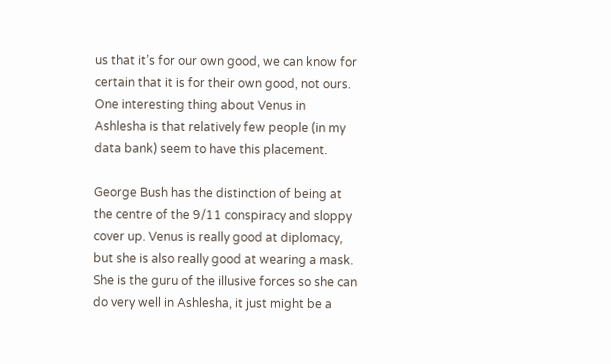us that it’s for our own good, we can know for certain that it is for their own good, not ours. One interesting thing about Venus in Ashlesha is that relatively few people (in my data bank) seem to have this placement.

George Bush has the distinction of being at the centre of the 9/11 conspiracy and sloppy cover up. Venus is really good at diplomacy, but she is also really good at wearing a mask. She is the guru of the illusive forces so she can do very well in Ashlesha, it just might be a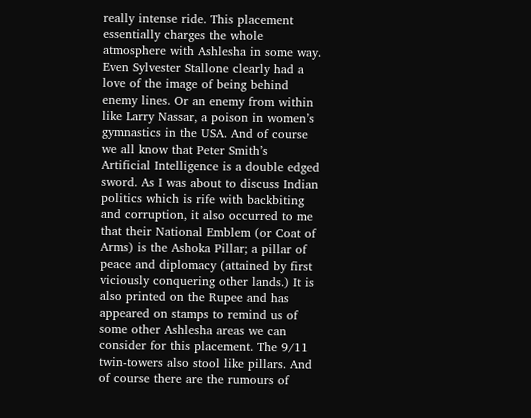really intense ride. This placement essentially charges the whole atmosphere with Ashlesha in some way. Even Sylvester Stallone clearly had a love of the image of being behind enemy lines. Or an enemy from within like Larry Nassar, a poison in women’s gymnastics in the USA. And of course we all know that Peter Smith’s Artificial Intelligence is a double edged sword. As I was about to discuss Indian politics which is rife with backbiting and corruption, it also occurred to me that their National Emblem (or Coat of Arms) is the Ashoka Pillar; a pillar of peace and diplomacy (attained by first viciously conquering other lands.) It is also printed on the Rupee and has appeared on stamps to remind us of some other Ashlesha areas we can consider for this placement. The 9/11 twin-towers also stool like pillars. And of course there are the rumours of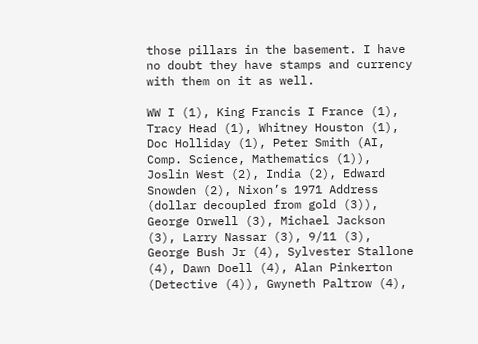those pillars in the basement. I have no doubt they have stamps and currency with them on it as well.

WW I (1), King Francis I France (1), Tracy Head (1), Whitney Houston (1), Doc Holliday (1), Peter Smith (AI, Comp. Science, Mathematics (1)), Joslin West (2), India (2), Edward Snowden (2), Nixon’s 1971 Address (dollar decoupled from gold (3)), George Orwell (3), Michael Jackson (3), Larry Nassar (3), 9/11 (3), George Bush Jr (4), Sylvester Stallone (4), Dawn Doell (4), Alan Pinkerton (Detective (4)), Gwyneth Paltrow (4),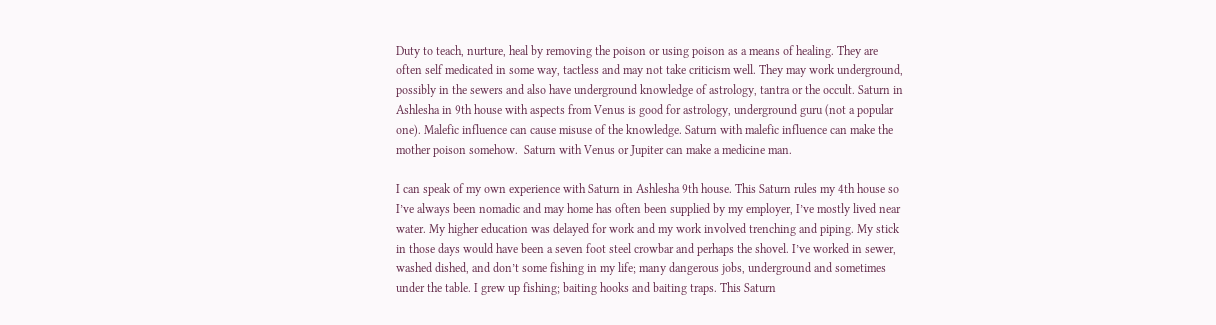Duty to teach, nurture, heal by removing the poison or using poison as a means of healing. They are often self medicated in some way, tactless and may not take criticism well. They may work underground, possibly in the sewers and also have underground knowledge of astrology, tantra or the occult. Saturn in Ashlesha in 9th house with aspects from Venus is good for astrology, underground guru (not a popular one). Malefic influence can cause misuse of the knowledge. Saturn with malefic influence can make the mother poison somehow.  Saturn with Venus or Jupiter can make a medicine man.

I can speak of my own experience with Saturn in Ashlesha 9th house. This Saturn rules my 4th house so I’ve always been nomadic and may home has often been supplied by my employer, I’ve mostly lived near water. My higher education was delayed for work and my work involved trenching and piping. My stick in those days would have been a seven foot steel crowbar and perhaps the shovel. I’ve worked in sewer, washed dished, and don’t some fishing in my life; many dangerous jobs, underground and sometimes under the table. I grew up fishing; baiting hooks and baiting traps. This Saturn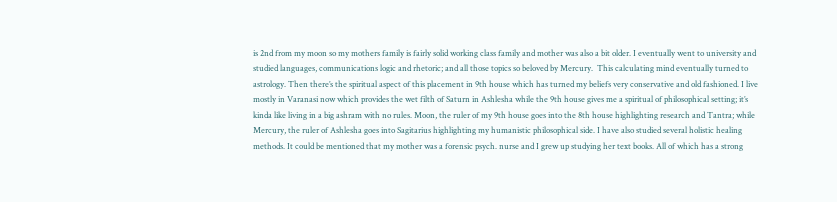is 2nd from my moon so my mothers family is fairly solid working class family and mother was also a bit older. I eventually went to university and studied languages, communications logic and rhetoric; and all those topics so beloved by Mercury.  This calculating mind eventually turned to astrology. Then there’s the spiritual aspect of this placement in 9th house which has turned my beliefs very conservative and old fashioned. I live mostly in Varanasi now which provides the wet filth of Saturn in Ashlesha while the 9th house gives me a spiritual of philosophical setting; it’s kinda like living in a big ashram with no rules. Moon, the ruler of my 9th house goes into the 8th house highlighting research and Tantra; while Mercury, the ruler of Ashlesha goes into Sagitarius highlighting my humanistic philosophical side. I have also studied several holistic healing methods. It could be mentioned that my mother was a forensic psych. nurse and I grew up studying her text books. All of which has a strong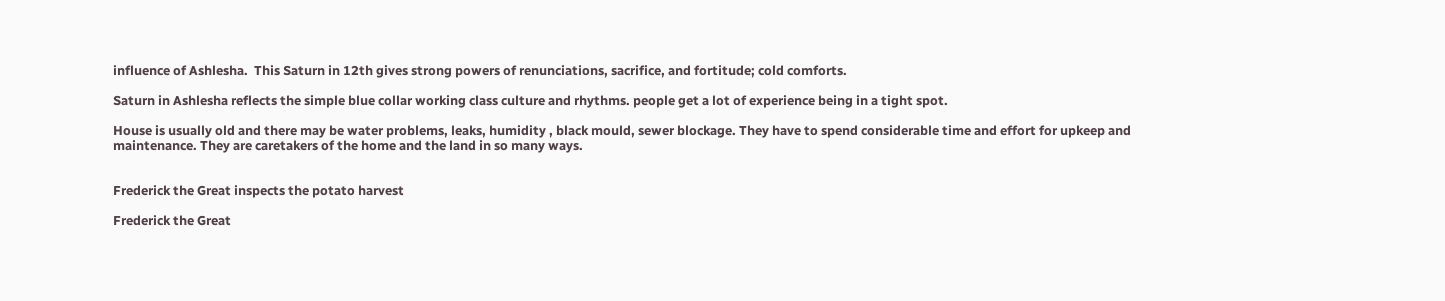influence of Ashlesha.  This Saturn in 12th gives strong powers of renunciations, sacrifice, and fortitude; cold comforts.

Saturn in Ashlesha reflects the simple blue collar working class culture and rhythms. people get a lot of experience being in a tight spot.

House is usually old and there may be water problems, leaks, humidity , black mould, sewer blockage. They have to spend considerable time and effort for upkeep and maintenance. They are caretakers of the home and the land in so many ways.


Frederick the Great inspects the potato harvest

Frederick the Great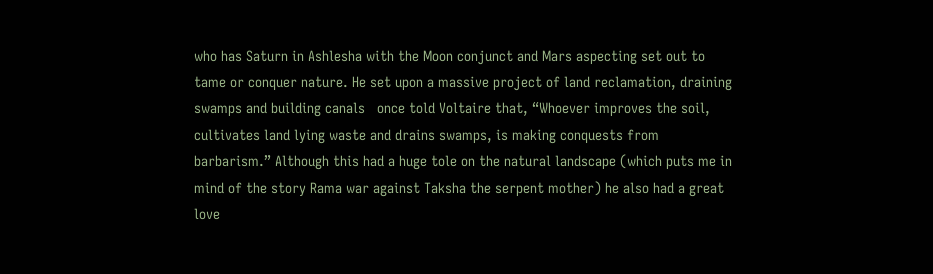who has Saturn in Ashlesha with the Moon conjunct and Mars aspecting set out to tame or conquer nature. He set upon a massive project of land reclamation, draining swamps and building canals   once told Voltaire that, “Whoever improves the soil, cultivates land lying waste and drains swamps, is making conquests from barbarism.” Although this had a huge tole on the natural landscape (which puts me in mind of the story Rama war against Taksha the serpent mother) he also had a great love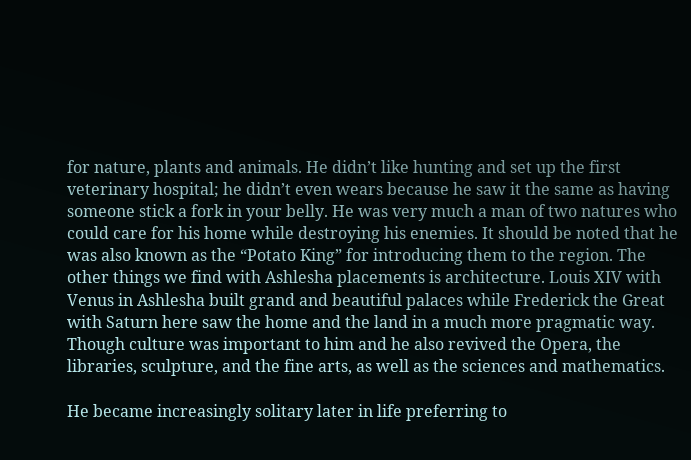for nature, plants and animals. He didn’t like hunting and set up the first veterinary hospital; he didn’t even wears because he saw it the same as having someone stick a fork in your belly. He was very much a man of two natures who could care for his home while destroying his enemies. It should be noted that he was also known as the “Potato King” for introducing them to the region. The other things we find with Ashlesha placements is architecture. Louis XIV with Venus in Ashlesha built grand and beautiful palaces while Frederick the Great with Saturn here saw the home and the land in a much more pragmatic way. Though culture was important to him and he also revived the Opera, the libraries, sculpture, and the fine arts, as well as the sciences and mathematics.

He became increasingly solitary later in life preferring to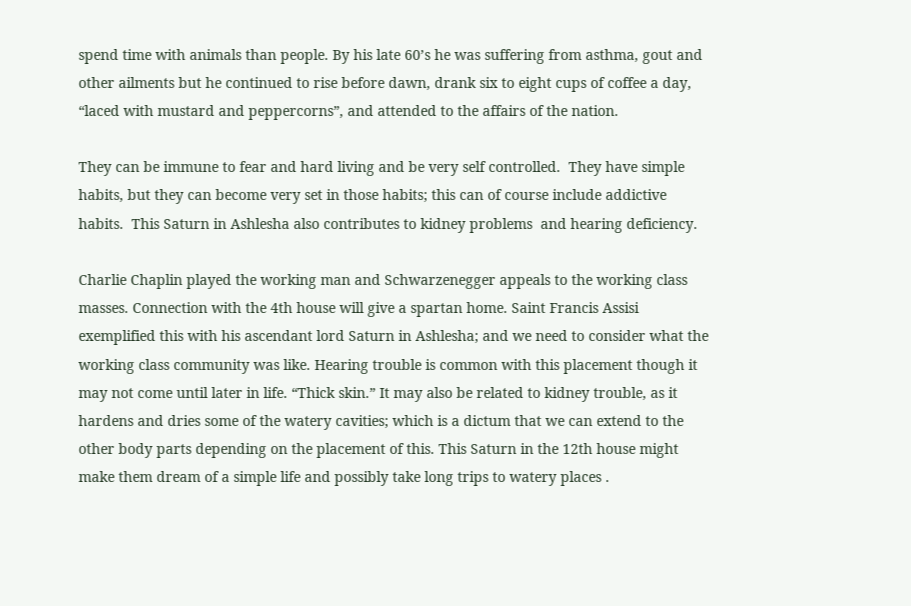spend time with animals than people. By his late 60’s he was suffering from asthma, gout and other ailments but he continued to rise before dawn, drank six to eight cups of coffee a day, “laced with mustard and peppercorns”, and attended to the affairs of the nation.

They can be immune to fear and hard living and be very self controlled.  They have simple habits, but they can become very set in those habits; this can of course include addictive habits.  This Saturn in Ashlesha also contributes to kidney problems  and hearing deficiency.

Charlie Chaplin played the working man and Schwarzenegger appeals to the working class masses. Connection with the 4th house will give a spartan home. Saint Francis Assisi exemplified this with his ascendant lord Saturn in Ashlesha; and we need to consider what the working class community was like. Hearing trouble is common with this placement though it may not come until later in life. “Thick skin.” It may also be related to kidney trouble, as it hardens and dries some of the watery cavities; which is a dictum that we can extend to the other body parts depending on the placement of this. This Saturn in the 12th house might make them dream of a simple life and possibly take long trips to watery places .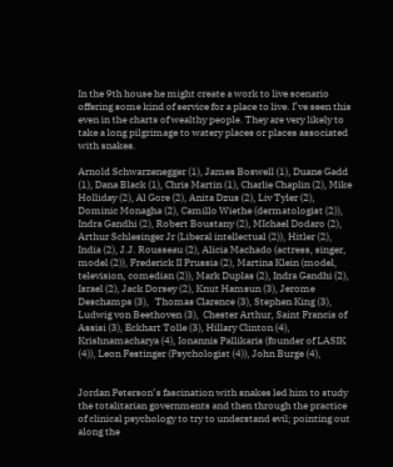In the 9th house he might create a work to live scenario offering some kind of service for a place to live. I’ve seen this even in the charts of wealthy people. They are very likely to take a long pilgrimage to watery places or places associated with snakes.

Arnold Schwarzenegger (1), James Boswell (1), Duane Gadd (1), Dana Black (1), Chris Martin (1), Charlie Chaplin (2), Mike Holliday (2), Al Gore (2), Anita Dzus (2), Liv Tyler (2), Dominic Monagha (2), Camillo Wiethe (dermatologist (2)), Indra Gandhi (2), Robert Boustany (2), MIchael Dodaro (2), Arthur Schlesinger Jr (Liberal intellectual (2)), Hitler (2), India (2), J.J. Rousseau (2), Alicia Machado (actress, singer, model (2)), Frederick II Prussia (2), Martina Klein (model, television, comedian (2)), Mark Duplas (2), Indra Gandhi (2), Israel (2), Jack Dorsey (2), Knut Hamsun (3), Jerome Deschamps (3),   Thomas Clarence (3), Stephen King (3), Ludwig von Beethoven (3),  Chester Arthur, Saint Francis of Assisi (3), Eckhart Tolle (3), Hillary Clinton (4), Krishnamacharya (4), Ionannis Pallikaris (founder of LASIK (4)), Leon Festinger (Psychologist (4)), John Burge (4),


Jordan Peterson‘s fascination with snakes led him to study the totalitarian governments and then through the practice of clinical psychology to try to understand evil; pointing out along the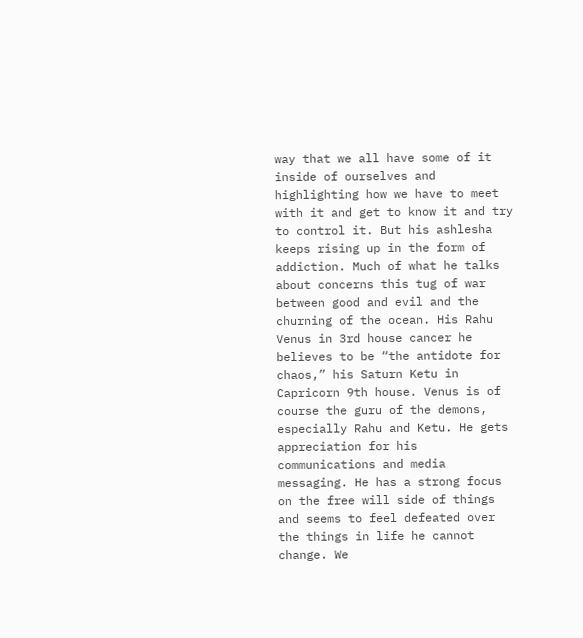way that we all have some of it inside of ourselves and highlighting how we have to meet with it and get to know it and try to control it. But his ashlesha keeps rising up in the form of addiction. Much of what he talks about concerns this tug of war between good and evil and the churning of the ocean. His Rahu Venus in 3rd house cancer he believes to be “the antidote for chaos,” his Saturn Ketu in Capricorn 9th house. Venus is of course the guru of the demons, especially Rahu and Ketu. He gets appreciation for his communications and media messaging. He has a strong focus on the free will side of things and seems to feel defeated over the things in life he cannot change. We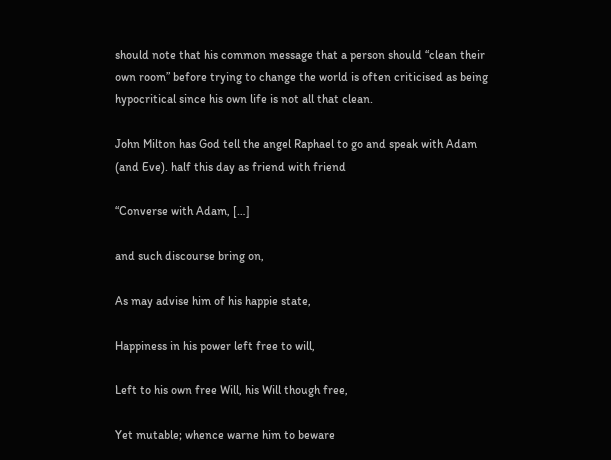should note that his common message that a person should “clean their own room” before trying to change the world is often criticised as being hypocritical since his own life is not all that clean.

John Milton has God tell the angel Raphael to go and speak with Adam (and Eve). half this day as friend with friend

“Converse with Adam, […]

and such discourse bring on,

As may advise him of his happie state,

Happiness in his power left free to will,

Left to his own free Will, his Will though free,

Yet mutable; whence warne him to beware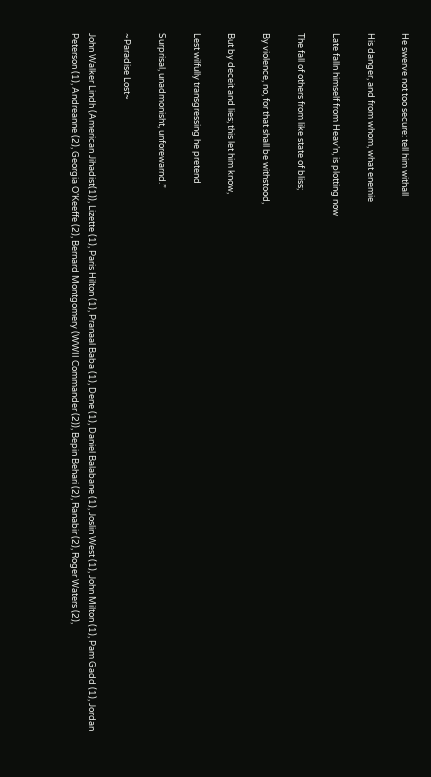He swerve not too secure: tell him withall

His danger, and from whom, what enemie

Late falln himself from Heav’n, is plotting now

The fall of others from like state of bliss;

By violence, no, for that shall be withstood,

But by deceit and lies; this let him know,

Lest wilfully transgressing he pretend

Surprisal, unadmonisht, unforewarnd.”

~Paradise Lost~

John Walker Lindh (American Jihadist(1)), Lizette (1), Paris Hilton (1), Pranaal Baba (1), Dene (1), Daniel Balabane (1), Joslin West (1), John Milton (1), Pam Gadd (1), Jordan Peterson (1), Andreanne (2), Georgia O’Keeffe (2), Bernard Montgomery (WWII Commander (2)), Bepin Behari (2), Ranabir (2), Roger Waters (2),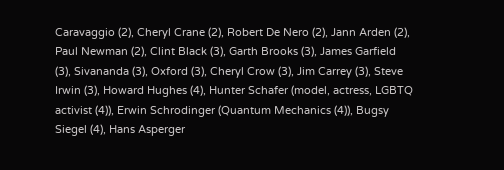Caravaggio (2), Cheryl Crane (2), Robert De Nero (2), Jann Arden (2), Paul Newman (2), Clint Black (3), Garth Brooks (3), James Garfield (3), Sivananda (3), Oxford (3), Cheryl Crow (3), Jim Carrey (3), Steve Irwin (3), Howard Hughes (4), Hunter Schafer (model, actress, LGBTQ activist (4)), Erwin Schrodinger (Quantum Mechanics (4)), Bugsy Siegel (4), Hans Asperger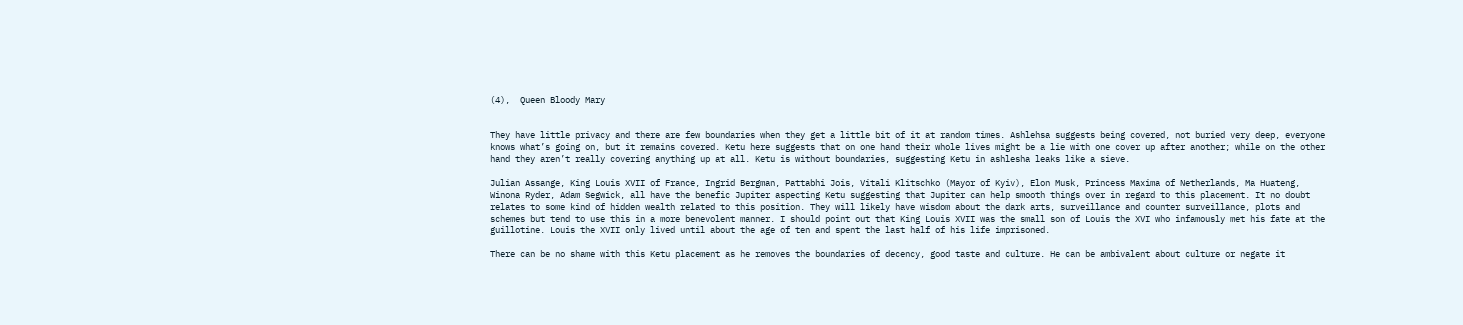(4),  Queen Bloody Mary


They have little privacy and there are few boundaries when they get a little bit of it at random times. Ashlehsa suggests being covered, not buried very deep, everyone knows what’s going on, but it remains covered. Ketu here suggests that on one hand their whole lives might be a lie with one cover up after another; while on the other hand they aren’t really covering anything up at all. Ketu is without boundaries, suggesting Ketu in ashlesha leaks like a sieve.

Julian Assange, King Louis XVII of France, Ingrid Bergman, Pattabhi Jois, Vitali Klitschko (Mayor of Kyiv), Elon Musk, Princess Maxima of Netherlands, Ma Huateng, Winona Ryder, Adam Segwick, all have the benefic Jupiter aspecting Ketu suggesting that Jupiter can help smooth things over in regard to this placement. It no doubt relates to some kind of hidden wealth related to this position. They will likely have wisdom about the dark arts, surveillance and counter surveillance, plots and schemes but tend to use this in a more benevolent manner. I should point out that King Louis XVII was the small son of Louis the XVI who infamously met his fate at the guillotine. Louis the XVII only lived until about the age of ten and spent the last half of his life imprisoned.

There can be no shame with this Ketu placement as he removes the boundaries of decency, good taste and culture. He can be ambivalent about culture or negate it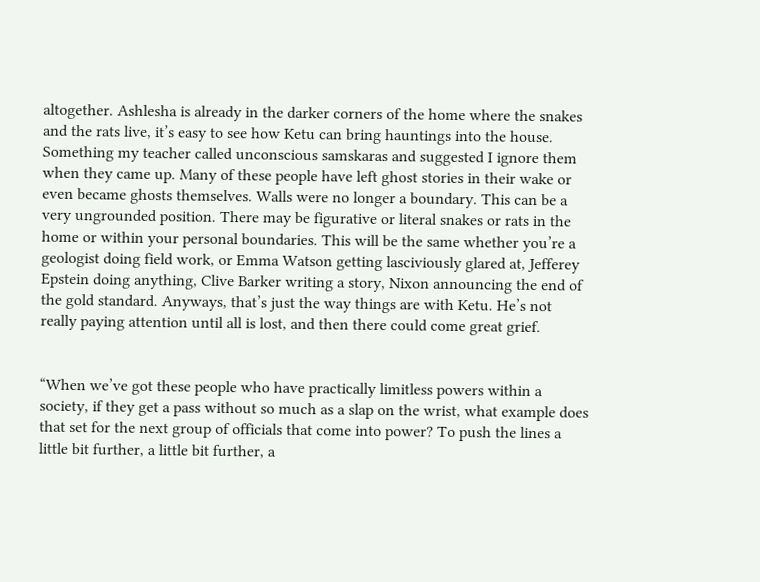altogether. Ashlesha is already in the darker corners of the home where the snakes and the rats live, it’s easy to see how Ketu can bring hauntings into the house. Something my teacher called unconscious samskaras and suggested I ignore them when they came up. Many of these people have left ghost stories in their wake or even became ghosts themselves. Walls were no longer a boundary. This can be a very ungrounded position. There may be figurative or literal snakes or rats in the home or within your personal boundaries. This will be the same whether you’re a geologist doing field work, or Emma Watson getting lasciviously glared at, Jefferey Epstein doing anything, Clive Barker writing a story, Nixon announcing the end of the gold standard. Anyways, that’s just the way things are with Ketu. He’s not really paying attention until all is lost, and then there could come great grief.


“When we’ve got these people who have practically limitless powers within a society, if they get a pass without so much as a slap on the wrist, what example does that set for the next group of officials that come into power? To push the lines a little bit further, a little bit further, a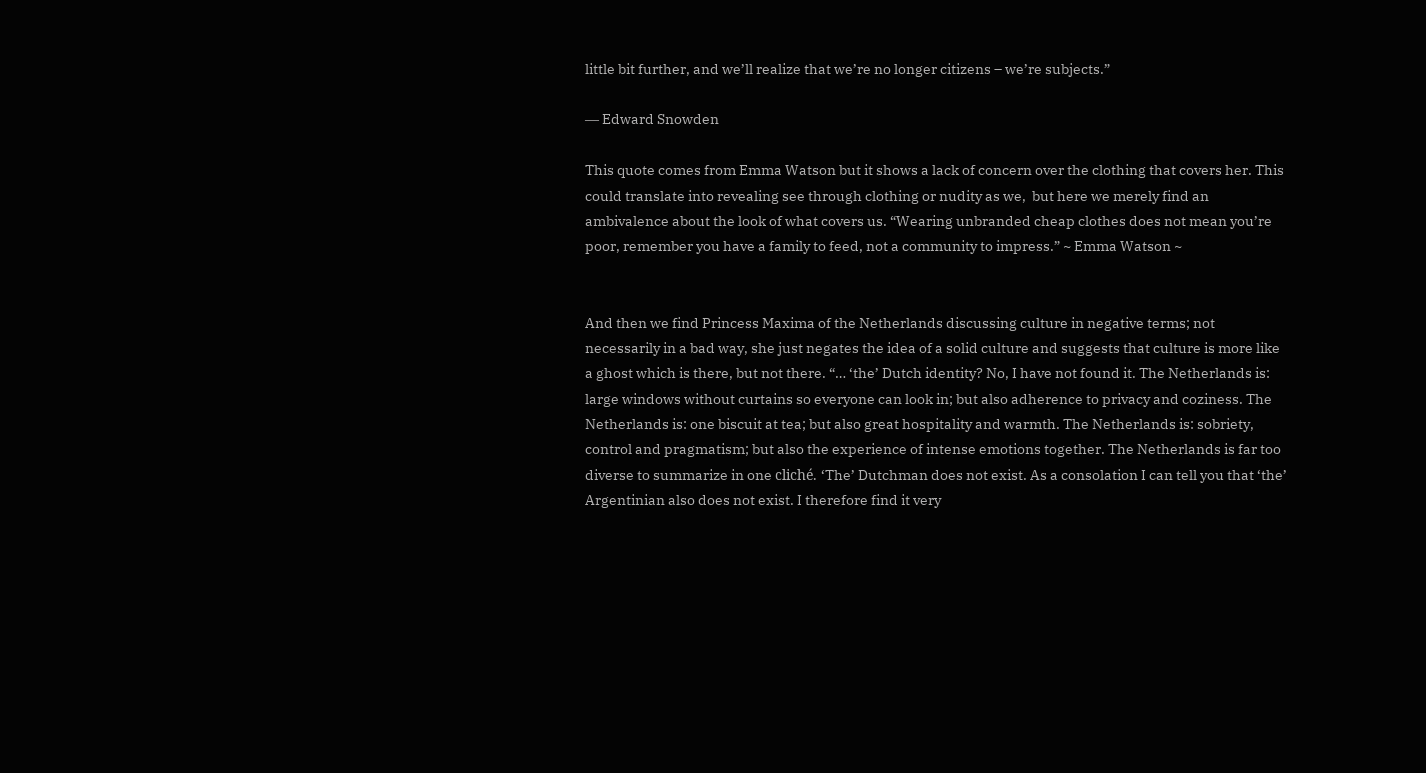little bit further, and we’ll realize that we’re no longer citizens – we’re subjects.”

― Edward Snowden

This quote comes from Emma Watson but it shows a lack of concern over the clothing that covers her. This could translate into revealing see through clothing or nudity as we,  but here we merely find an ambivalence about the look of what covers us. “Wearing unbranded cheap clothes does not mean you’re poor, remember you have a family to feed, not a community to impress.” ~ Emma Watson ~


And then we find Princess Maxima of the Netherlands discussing culture in negative terms; not necessarily in a bad way, she just negates the idea of a solid culture and suggests that culture is more like a ghost which is there, but not there. “… ‘the’ Dutch identity? No, I have not found it. The Netherlands is: large windows without curtains so everyone can look in; but also adherence to privacy and coziness. The Netherlands is: one biscuit at tea; but also great hospitality and warmth. The Netherlands is: sobriety, control and pragmatism; but also the experience of intense emotions together. The Netherlands is far too diverse to summarize in one cliché. ‘The’ Dutchman does not exist. As a consolation I can tell you that ‘the’ Argentinian also does not exist. I therefore find it very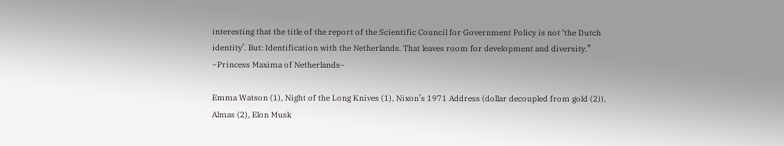interesting that the title of the report of the Scientific Council for Government Policy is not ‘the Dutch identity’. But: Identification with the Netherlands. That leaves room for development and diversity.” ~Princess Maxima of Netherlands~

Emma Watson (1), Night of the Long Knives (1), Nixon’s 1971 Address (dollar decoupled from gold (2)), Almas (2), Elon Musk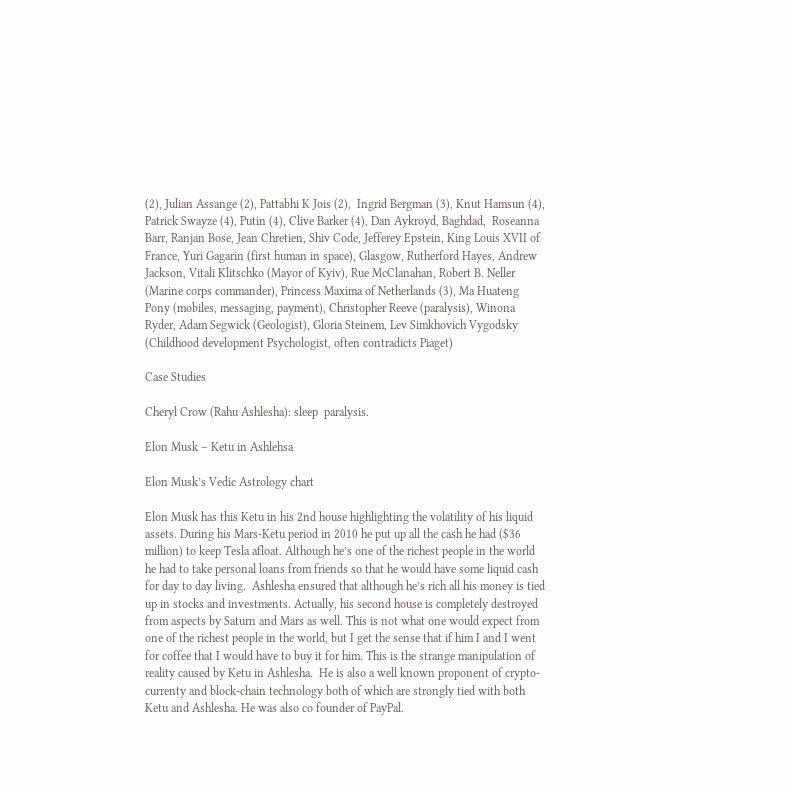(2), Julian Assange (2), Pattabhi K Jois (2),  Ingrid Bergman (3), Knut Hamsun (4), Patrick Swayze (4), Putin (4), Clive Barker (4), Dan Aykroyd, Baghdad,  Roseanna Barr, Ranjan Bose, Jean Chretien, Shiv Code, Jefferey Epstein, King Louis XVII of France, Yuri Gagarin (first human in space), Glasgow, Rutherford Hayes, Andrew Jackson, Vitali Klitschko (Mayor of Kyiv), Rue McClanahan, Robert B. Neller (Marine corps commander), Princess Maxima of Netherlands (3), Ma Huateng Pony (mobiles, messaging, payment), Christopher Reeve (paralysis), Winona Ryder, Adam Segwick (Geologist), Gloria Steinem, Lev Simkhovich Vygodsky (Childhood development Psychologist, often contradicts Piaget)

Case Studies

Cheryl Crow (Rahu Ashlesha): sleep  paralysis.

Elon Musk – Ketu in Ashlehsa

Elon Musk’s Vedic Astrology chart

Elon Musk has this Ketu in his 2nd house highlighting the volatility of his liquid assets. During his Mars-Ketu period in 2010 he put up all the cash he had ($36 million) to keep Tesla afloat. Although he’s one of the richest people in the world he had to take personal loans from friends so that he would have some liquid cash for day to day living.  Ashlesha ensured that although he’s rich all his money is tied up in stocks and investments. Actually, his second house is completely destroyed from aspects by Saturn and Mars as well. This is not what one would expect from one of the richest people in the world, but I get the sense that if him I and I went for coffee that I would have to buy it for him. This is the strange manipulation of reality caused by Ketu in Ashlesha.  He is also a well known proponent of crypto-currenty and block-chain technology both of which are strongly tied with both Ketu and Ashlesha. He was also co founder of PayPal.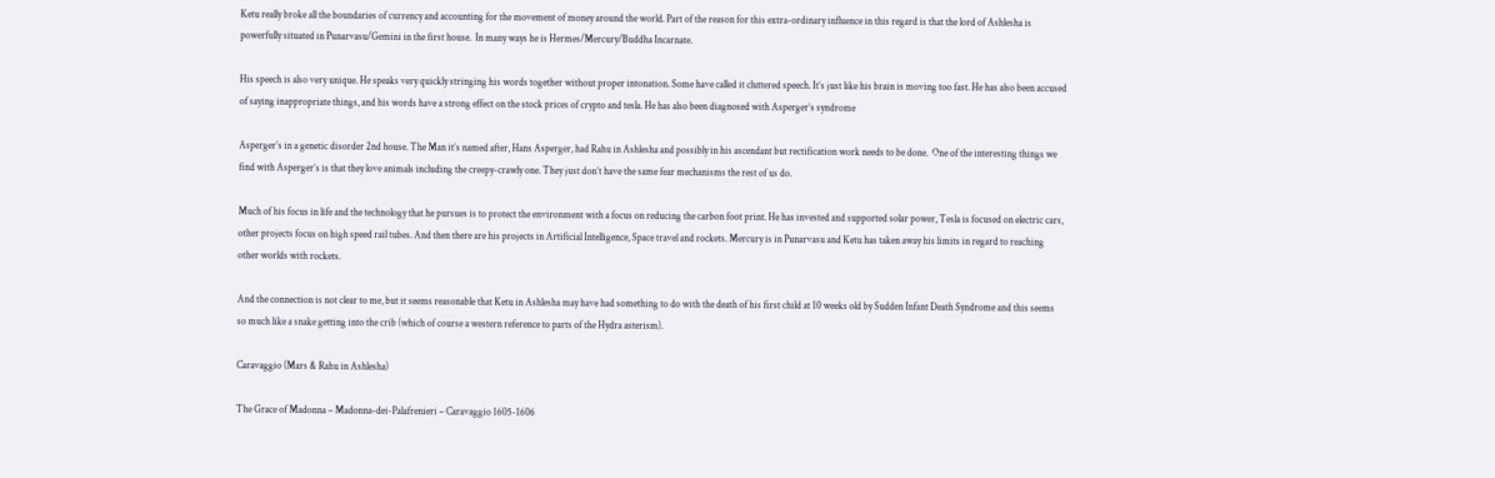Ketu really broke all the boundaries of currency and accounting for the movement of money around the world. Part of the reason for this extra-ordinary influence in this regard is that the lord of Ashlesha is powerfully situated in Punarvasu/Gemini in the first house.  In many ways he is Hermes/Mercury/Buddha Incarnate.

His speech is also very unique. He speaks very quickly stringing his words together without proper intonation. Some have called it cluttered speech. It’s just like his brain is moving too fast. He has also been accused of saying inappropriate things, and his words have a strong effect on the stock prices of crypto and tesla. He has also been diagnosed with Asperger’s syndrome

Asperger’s in a genetic disorder 2nd house. The Man it’s named after, Hans Asperger, had Rahu in Ashlesha and possibly in his ascendant but rectification work needs to be done.  One of the interesting things we find with Asperger’s is that they love animals including the creepy-crawly one. They just don’t have the same fear mechanisms the rest of us do.

Much of his focus in life and the technology that he pursues is to protect the environment with a focus on reducing the carbon foot print. He has invested and supported solar power, Tesla is focused on electric cars, other projects focus on high speed rail tubes. And then there are his projects in Artificial Intelligence, Space travel and rockets. Mercury is in Punarvasu and Ketu has taken away his limits in regard to reaching other worlds with rockets.

And the connection is not clear to me, but it seems reasonable that Ketu in Ashlesha may have had something to do with the death of his first child at 10 weeks old by Sudden Infant Death Syndrome and this seems so much like a snake getting into the crib (which of course a western reference to parts of the Hydra asterism).

Caravaggio (Mars & Rahu in Ashlesha)

The Grace of Madonna – Madonna-dei-Palafrenieri – Caravaggio 1605-1606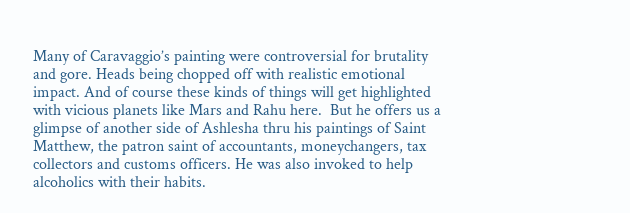Many of Caravaggio’s painting were controversial for brutality and gore. Heads being chopped off with realistic emotional impact. And of course these kinds of things will get highlighted with vicious planets like Mars and Rahu here.  But he offers us a glimpse of another side of Ashlesha thru his paintings of Saint Matthew, the patron saint of accountants, moneychangers, tax collectors and customs officers. He was also invoked to help alcoholics with their habits.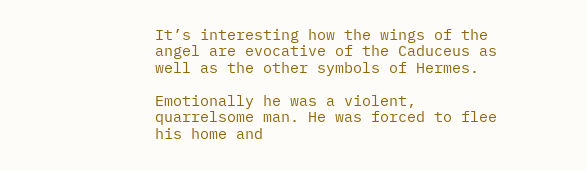It’s interesting how the wings of the angel are evocative of the Caduceus as well as the other symbols of Hermes.

Emotionally he was a violent, quarrelsome man. He was forced to flee his home and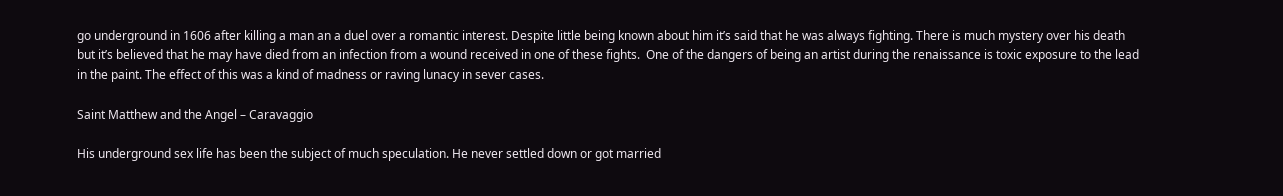go underground in 1606 after killing a man an a duel over a romantic interest. Despite little being known about him it’s said that he was always fighting. There is much mystery over his death but it’s believed that he may have died from an infection from a wound received in one of these fights.  One of the dangers of being an artist during the renaissance is toxic exposure to the lead in the paint. The effect of this was a kind of madness or raving lunacy in sever cases.

Saint Matthew and the Angel – Caravaggio

His underground sex life has been the subject of much speculation. He never settled down or got married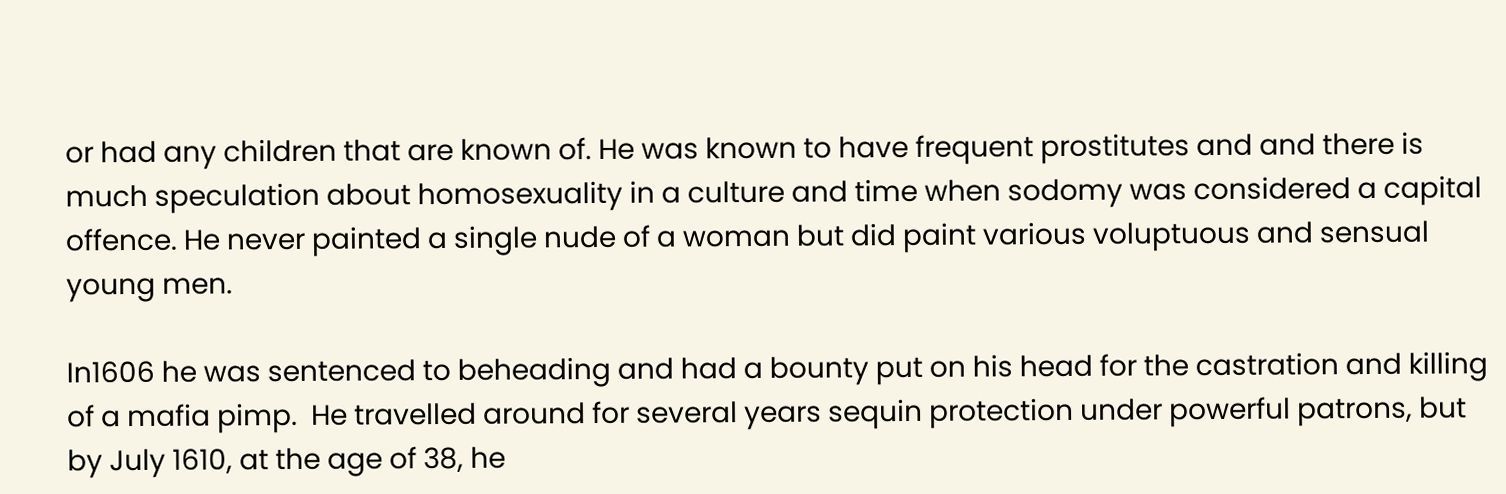or had any children that are known of. He was known to have frequent prostitutes and and there is much speculation about homosexuality in a culture and time when sodomy was considered a capital offence. He never painted a single nude of a woman but did paint various voluptuous and sensual young men.

In1606 he was sentenced to beheading and had a bounty put on his head for the castration and killing of a mafia pimp.  He travelled around for several years sequin protection under powerful patrons, but by July 1610, at the age of 38, he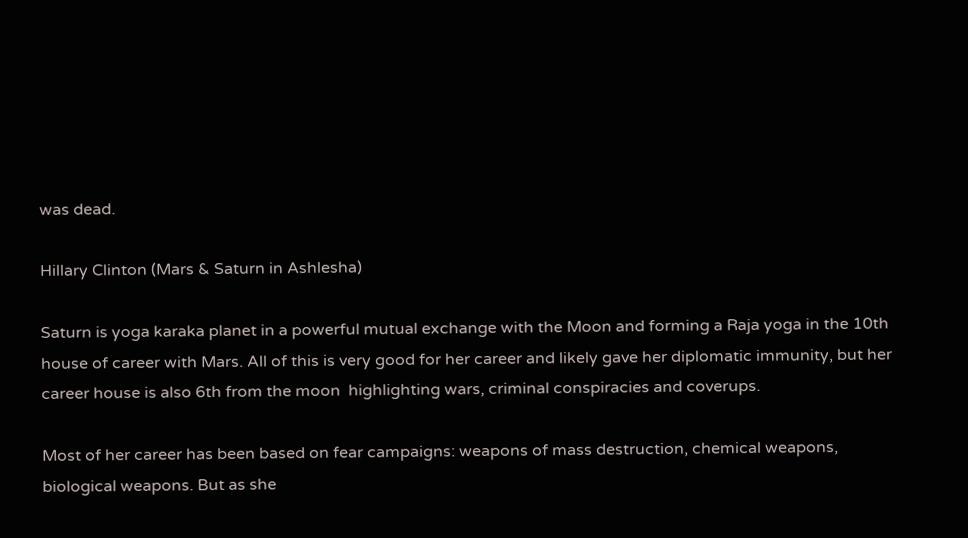was dead.

Hillary Clinton (Mars & Saturn in Ashlesha)

Saturn is yoga karaka planet in a powerful mutual exchange with the Moon and forming a Raja yoga in the 10th house of career with Mars. All of this is very good for her career and likely gave her diplomatic immunity, but her career house is also 6th from the moon  highlighting wars, criminal conspiracies and coverups.

Most of her career has been based on fear campaigns: weapons of mass destruction, chemical weapons, biological weapons. But as she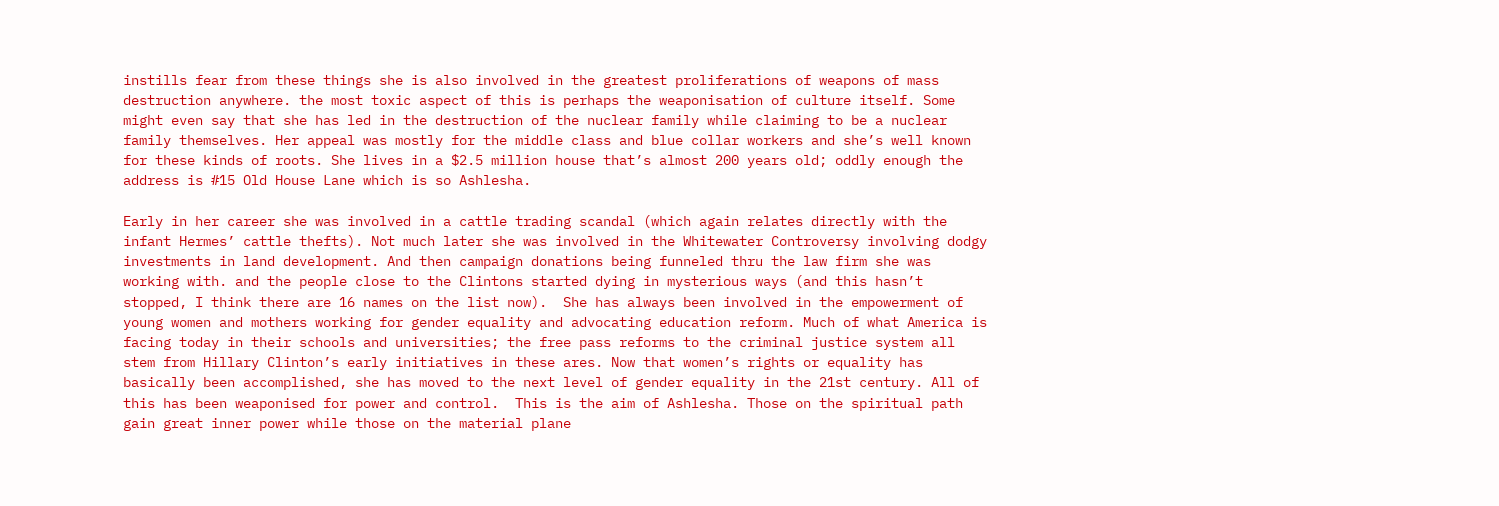instills fear from these things she is also involved in the greatest proliferations of weapons of mass destruction anywhere. the most toxic aspect of this is perhaps the weaponisation of culture itself. Some might even say that she has led in the destruction of the nuclear family while claiming to be a nuclear family themselves. Her appeal was mostly for the middle class and blue collar workers and she’s well known for these kinds of roots. She lives in a $2.5 million house that’s almost 200 years old; oddly enough the address is #15 Old House Lane which is so Ashlesha.

Early in her career she was involved in a cattle trading scandal (which again relates directly with the infant Hermes’ cattle thefts). Not much later she was involved in the Whitewater Controversy involving dodgy investments in land development. And then campaign donations being funneled thru the law firm she was working with. and the people close to the Clintons started dying in mysterious ways (and this hasn’t stopped, I think there are 16 names on the list now).  She has always been involved in the empowerment of young women and mothers working for gender equality and advocating education reform. Much of what America is facing today in their schools and universities; the free pass reforms to the criminal justice system all stem from Hillary Clinton’s early initiatives in these ares. Now that women’s rights or equality has basically been accomplished, she has moved to the next level of gender equality in the 21st century. All of this has been weaponised for power and control.  This is the aim of Ashlesha. Those on the spiritual path gain great inner power while those on the material plane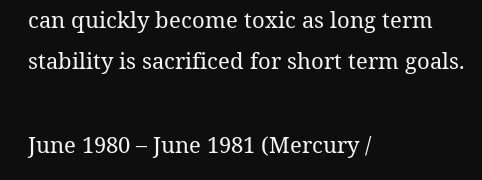can quickly become toxic as long term stability is sacrificed for short term goals.

June 1980 – June 1981 (Mercury /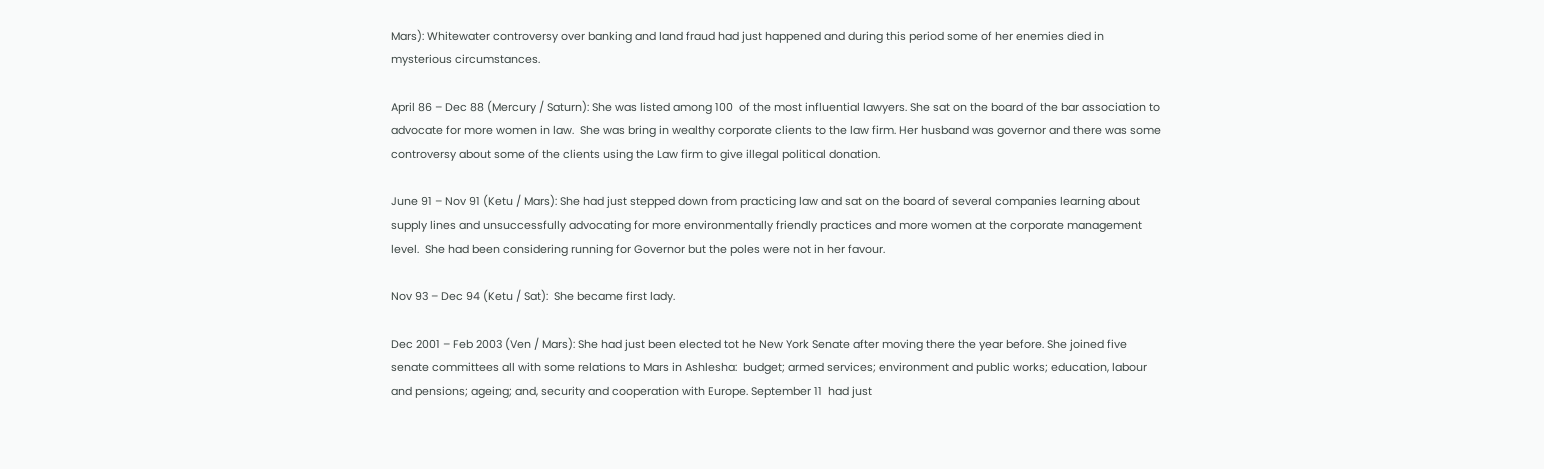Mars): Whitewater controversy over banking and land fraud had just happened and during this period some of her enemies died in mysterious circumstances.

April 86 – Dec 88 (Mercury / Saturn): She was listed among 100  of the most influential lawyers. She sat on the board of the bar association to advocate for more women in law.  She was bring in wealthy corporate clients to the law firm. Her husband was governor and there was some controversy about some of the clients using the Law firm to give illegal political donation.

June 91 – Nov 91 (Ketu / Mars): She had just stepped down from practicing law and sat on the board of several companies learning about supply lines and unsuccessfully advocating for more environmentally friendly practices and more women at the corporate management level.  She had been considering running for Governor but the poles were not in her favour.

Nov 93 – Dec 94 (Ketu / Sat):  She became first lady.

Dec 2001 – Feb 2003 (Ven / Mars): She had just been elected tot he New York Senate after moving there the year before. She joined five senate committees all with some relations to Mars in Ashlesha:  budget; armed services; environment and public works; education, labour and pensions; ageing; and, security and cooperation with Europe. September 11  had just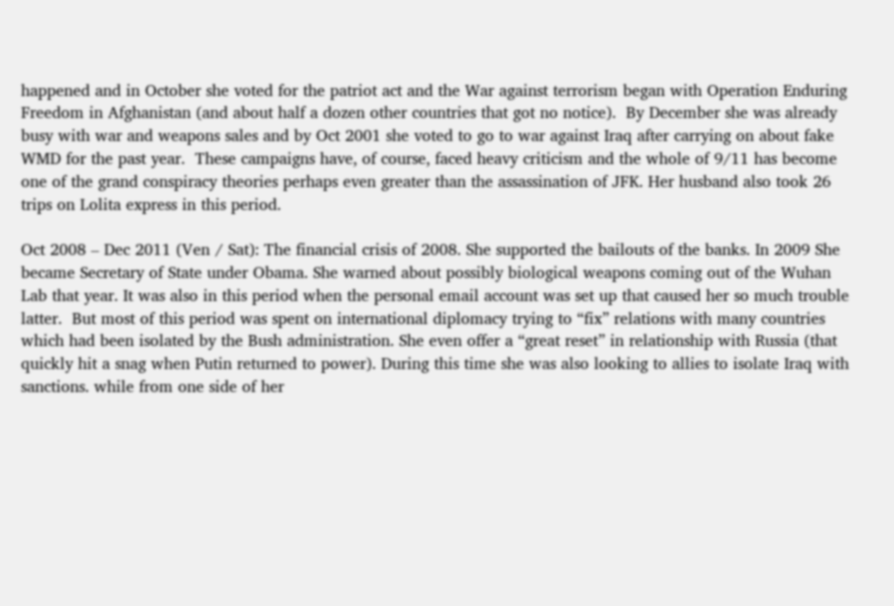happened and in October she voted for the patriot act and the War against terrorism began with Operation Enduring Freedom in Afghanistan (and about half a dozen other countries that got no notice).  By December she was already busy with war and weapons sales and by Oct 2001 she voted to go to war against Iraq after carrying on about fake WMD for the past year.  These campaigns have, of course, faced heavy criticism and the whole of 9/11 has become one of the grand conspiracy theories perhaps even greater than the assassination of JFK. Her husband also took 26 trips on Lolita express in this period.

Oct 2008 – Dec 2011 (Ven / Sat): The financial crisis of 2008. She supported the bailouts of the banks. In 2009 She became Secretary of State under Obama. She warned about possibly biological weapons coming out of the Wuhan Lab that year. It was also in this period when the personal email account was set up that caused her so much trouble latter.  But most of this period was spent on international diplomacy trying to “fix” relations with many countries which had been isolated by the Bush administration. She even offer a “great reset” in relationship with Russia (that quickly hit a snag when Putin returned to power). During this time she was also looking to allies to isolate Iraq with sanctions. while from one side of her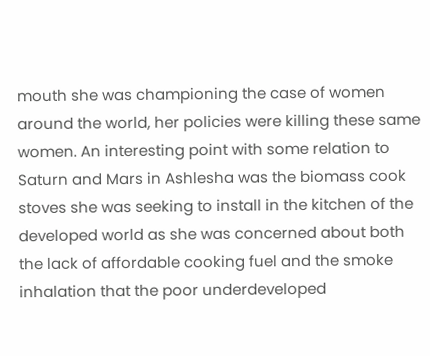mouth she was championing the case of women around the world, her policies were killing these same women. An interesting point with some relation to Saturn and Mars in Ashlesha was the biomass cook stoves she was seeking to install in the kitchen of the developed world as she was concerned about both the lack of affordable cooking fuel and the smoke inhalation that the poor underdeveloped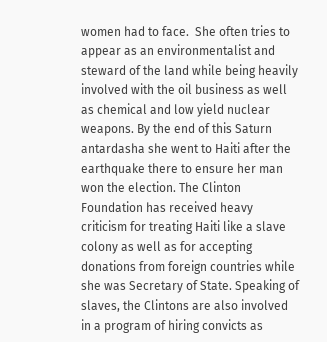women had to face.  She often tries to appear as an environmentalist and steward of the land while being heavily involved with the oil business as well as chemical and low yield nuclear weapons. By the end of this Saturn antardasha she went to Haiti after the earthquake there to ensure her man won the election. The Clinton Foundation has received heavy criticism for treating Haiti like a slave colony as well as for accepting donations from foreign countries while she was Secretary of State. Speaking of slaves, the Clintons are also involved in a program of hiring convicts as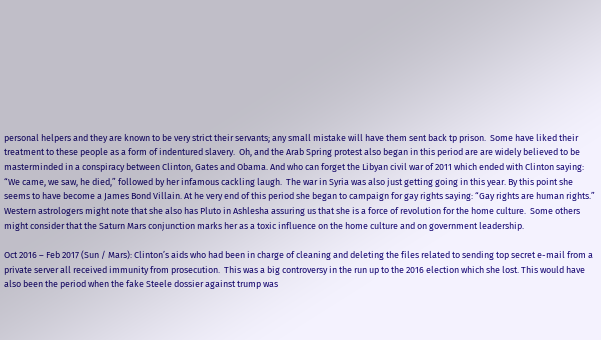personal helpers and they are known to be very strict their servants; any small mistake will have them sent back tp prison.  Some have liked their treatment to these people as a form of indentured slavery.  Oh, and the Arab Spring protest also began in this period are are widely believed to be masterminded in a conspiracy between Clinton, Gates and Obama. And who can forget the Libyan civil war of 2011 which ended with Clinton saying: “We came, we saw, he died,” followed by her infamous cackling laugh.  The war in Syria was also just getting going in this year. By this point she seems to have become a James Bond Villain. At he very end of this period she began to campaign for gay rights saying: “Gay rights are human rights.” Western astrologers might note that she also has Pluto in Ashlesha assuring us that she is a force of revolution for the home culture.  Some others might consider that the Saturn Mars conjunction marks her as a toxic influence on the home culture and on government leadership.

Oct 2016 – Feb 2017 (Sun / Mars): Clinton’s aids who had been in charge of cleaning and deleting the files related to sending top secret e-mail from a private server all received immunity from prosecution.  This was a big controversy in the run up to the 2016 election which she lost. This would have also been the period when the fake Steele dossier against trump was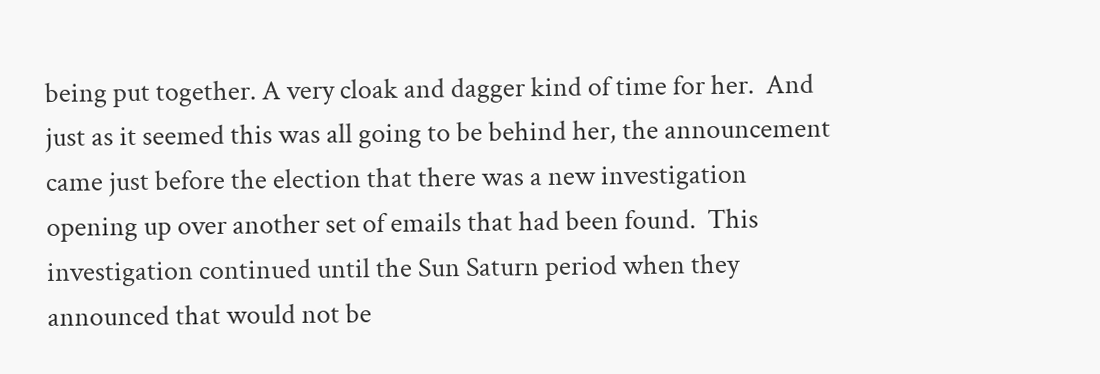being put together. A very cloak and dagger kind of time for her.  And just as it seemed this was all going to be behind her, the announcement came just before the election that there was a new investigation opening up over another set of emails that had been found.  This investigation continued until the Sun Saturn period when they announced that would not be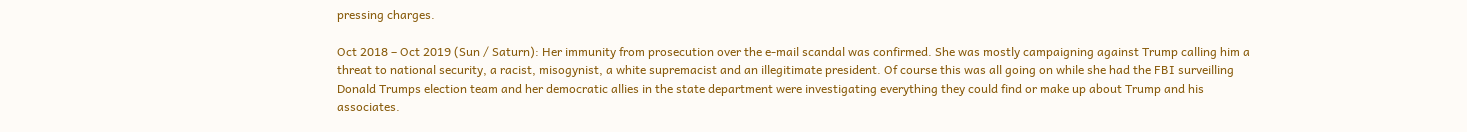pressing charges.

Oct 2018 – Oct 2019 (Sun / Saturn): Her immunity from prosecution over the e-mail scandal was confirmed. She was mostly campaigning against Trump calling him a threat to national security, a racist, misogynist, a white supremacist and an illegitimate president. Of course this was all going on while she had the FBI surveilling Donald Trumps election team and her democratic allies in the state department were investigating everything they could find or make up about Trump and his associates.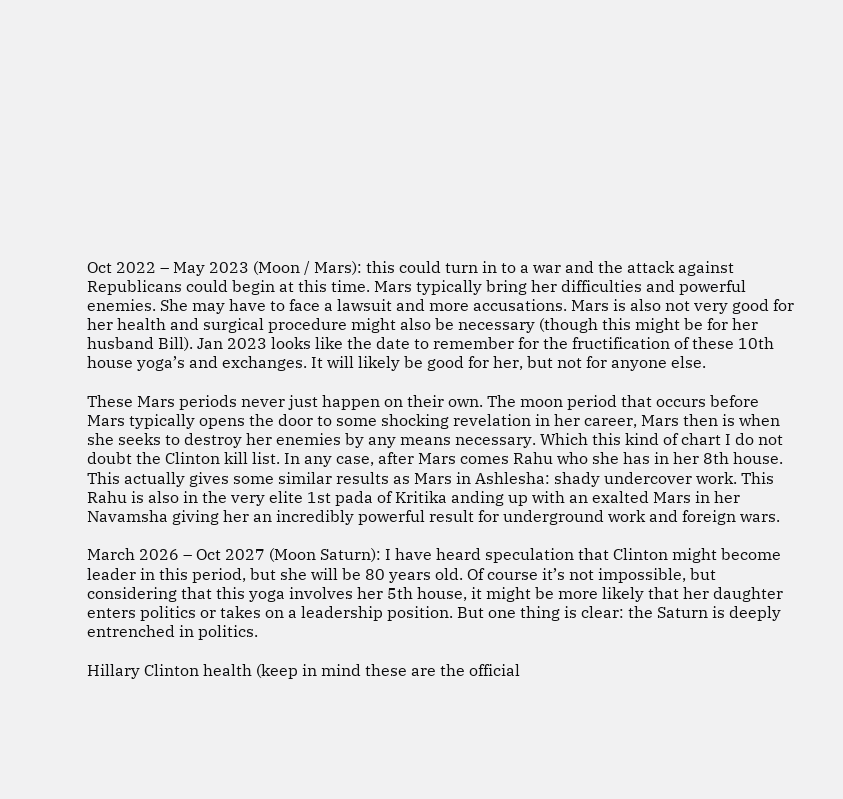Oct 2022 – May 2023 (Moon / Mars): this could turn in to a war and the attack against Republicans could begin at this time. Mars typically bring her difficulties and powerful enemies. She may have to face a lawsuit and more accusations. Mars is also not very good for her health and surgical procedure might also be necessary (though this might be for her husband Bill). Jan 2023 looks like the date to remember for the fructification of these 10th house yoga’s and exchanges. It will likely be good for her, but not for anyone else.

These Mars periods never just happen on their own. The moon period that occurs before Mars typically opens the door to some shocking revelation in her career, Mars then is when she seeks to destroy her enemies by any means necessary. Which this kind of chart I do not doubt the Clinton kill list. In any case, after Mars comes Rahu who she has in her 8th house. This actually gives some similar results as Mars in Ashlesha: shady undercover work. This Rahu is also in the very elite 1st pada of Kritika anding up with an exalted Mars in her Navamsha giving her an incredibly powerful result for underground work and foreign wars.

March 2026 – Oct 2027 (Moon Saturn): I have heard speculation that Clinton might become leader in this period, but she will be 80 years old. Of course it’s not impossible, but considering that this yoga involves her 5th house, it might be more likely that her daughter enters politics or takes on a leadership position. But one thing is clear: the Saturn is deeply entrenched in politics.

Hillary Clinton health (keep in mind these are the official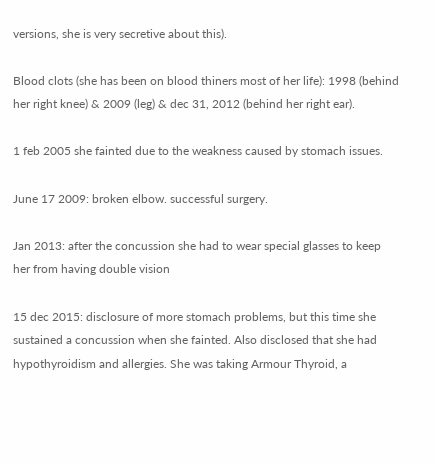versions, she is very secretive about this).

Blood clots (she has been on blood thiners most of her life): 1998 (behind her right knee) & 2009 (leg) & dec 31, 2012 (behind her right ear).

1 feb 2005 she fainted due to the weakness caused by stomach issues.

June 17 2009: broken elbow. successful surgery.

Jan 2013: after the concussion she had to wear special glasses to keep her from having double vision

15 dec 2015: disclosure of more stomach problems, but this time she sustained a concussion when she fainted. Also disclosed that she had hypothyroidism and allergies. She was taking Armour Thyroid, a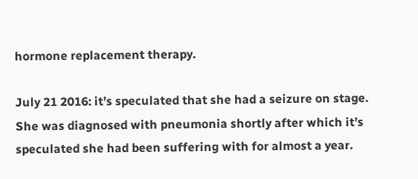hormone replacement therapy.

July 21 2016: it’s speculated that she had a seizure on stage. She was diagnosed with pneumonia shortly after which it’s speculated she had been suffering with for almost a year.